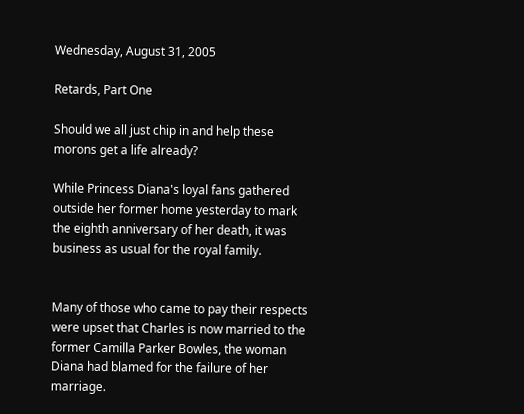Wednesday, August 31, 2005

Retards, Part One

Should we all just chip in and help these morons get a life already?

While Princess Diana's loyal fans gathered outside her former home yesterday to mark the eighth anniversary of her death, it was business as usual for the royal family.


Many of those who came to pay their respects were upset that Charles is now married to the former Camilla Parker Bowles, the woman Diana had blamed for the failure of her marriage.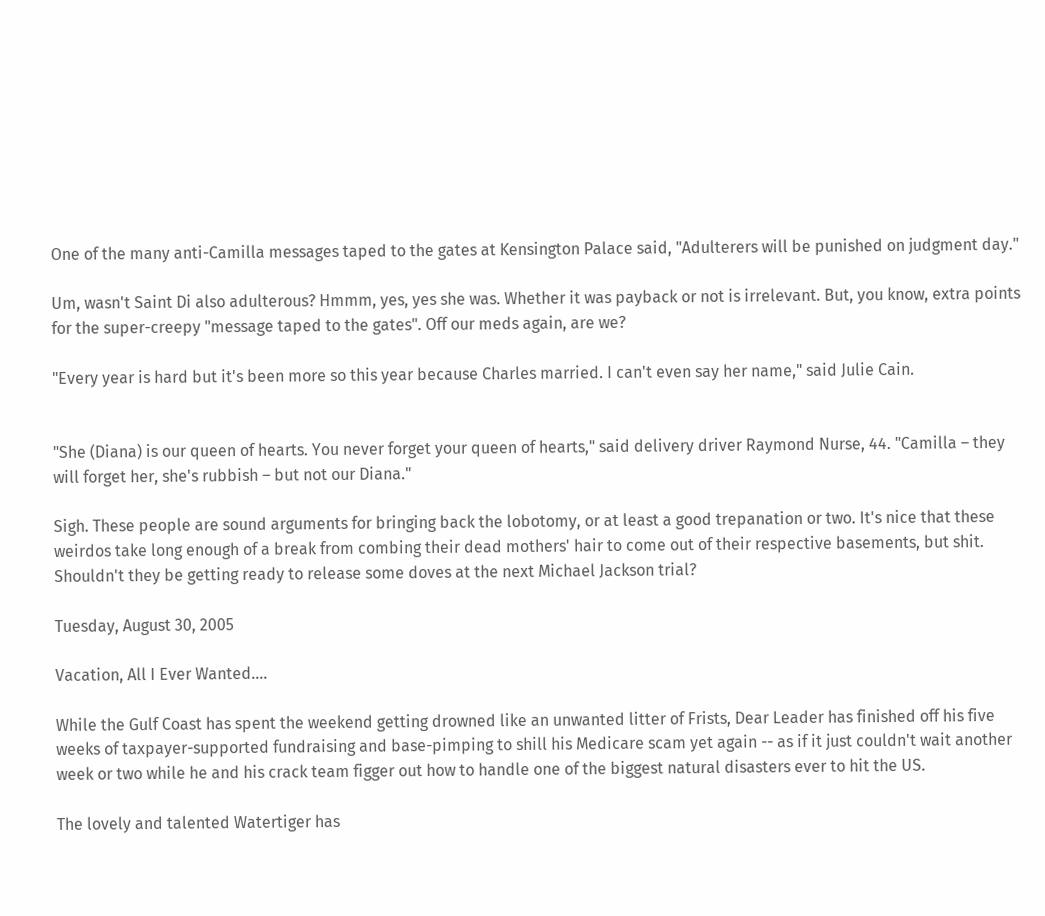One of the many anti-Camilla messages taped to the gates at Kensington Palace said, "Adulterers will be punished on judgment day."

Um, wasn't Saint Di also adulterous? Hmmm, yes, yes she was. Whether it was payback or not is irrelevant. But, you know, extra points for the super-creepy "message taped to the gates". Off our meds again, are we?

"Every year is hard but it's been more so this year because Charles married. I can't even say her name," said Julie Cain.


"She (Diana) is our queen of hearts. You never forget your queen of hearts," said delivery driver Raymond Nurse, 44. "Camilla – they will forget her, she's rubbish – but not our Diana."

Sigh. These people are sound arguments for bringing back the lobotomy, or at least a good trepanation or two. It's nice that these weirdos take long enough of a break from combing their dead mothers' hair to come out of their respective basements, but shit. Shouldn't they be getting ready to release some doves at the next Michael Jackson trial?

Tuesday, August 30, 2005

Vacation, All I Ever Wanted....

While the Gulf Coast has spent the weekend getting drowned like an unwanted litter of Frists, Dear Leader has finished off his five weeks of taxpayer-supported fundraising and base-pimping to shill his Medicare scam yet again -- as if it just couldn't wait another week or two while he and his crack team figger out how to handle one of the biggest natural disasters ever to hit the US.

The lovely and talented Watertiger has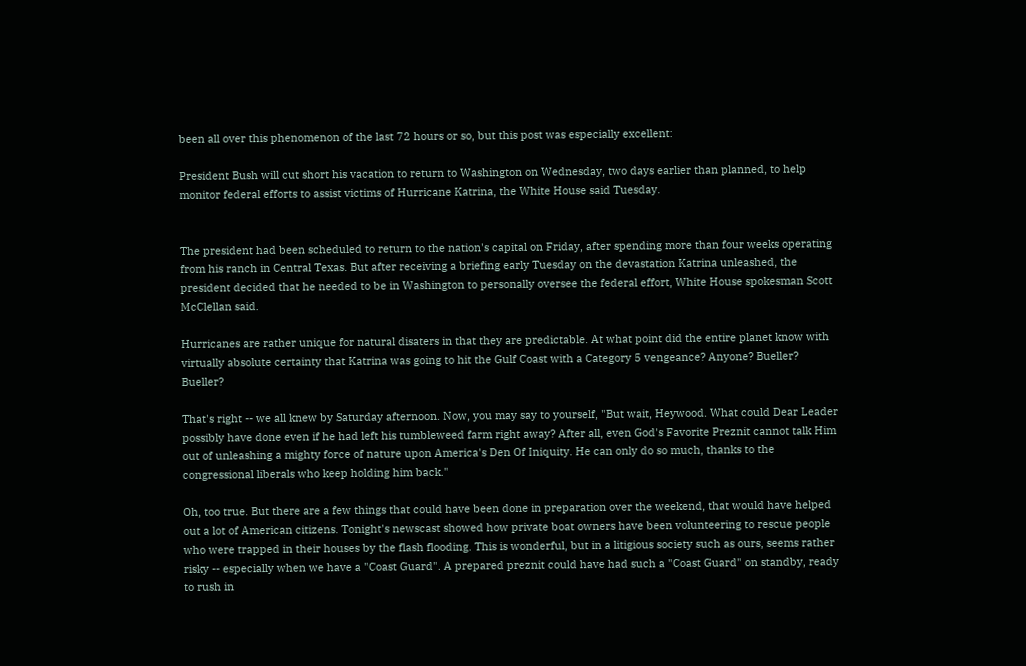been all over this phenomenon of the last 72 hours or so, but this post was especially excellent:

President Bush will cut short his vacation to return to Washington on Wednesday, two days earlier than planned, to help monitor federal efforts to assist victims of Hurricane Katrina, the White House said Tuesday.


The president had been scheduled to return to the nation's capital on Friday, after spending more than four weeks operating from his ranch in Central Texas. But after receiving a briefing early Tuesday on the devastation Katrina unleashed, the president decided that he needed to be in Washington to personally oversee the federal effort, White House spokesman Scott McClellan said.

Hurricanes are rather unique for natural disaters in that they are predictable. At what point did the entire planet know with virtually absolute certainty that Katrina was going to hit the Gulf Coast with a Category 5 vengeance? Anyone? Bueller? Bueller?

That's right -- we all knew by Saturday afternoon. Now, you may say to yourself, "But wait, Heywood. What could Dear Leader possibly have done even if he had left his tumbleweed farm right away? After all, even God's Favorite Preznit cannot talk Him out of unleashing a mighty force of nature upon America's Den Of Iniquity. He can only do so much, thanks to the congressional liberals who keep holding him back."

Oh, too true. But there are a few things that could have been done in preparation over the weekend, that would have helped out a lot of American citizens. Tonight's newscast showed how private boat owners have been volunteering to rescue people who were trapped in their houses by the flash flooding. This is wonderful, but in a litigious society such as ours, seems rather risky -- especially when we have a "Coast Guard". A prepared preznit could have had such a "Coast Guard" on standby, ready to rush in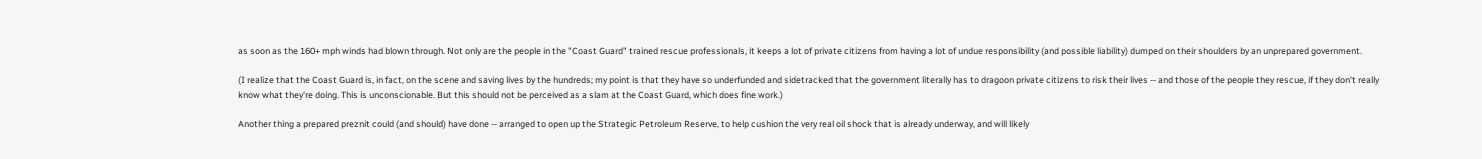as soon as the 160+ mph winds had blown through. Not only are the people in the "Coast Guard" trained rescue professionals, it keeps a lot of private citizens from having a lot of undue responsibility (and possible liability) dumped on their shoulders by an unprepared government.

(I realize that the Coast Guard is, in fact, on the scene and saving lives by the hundreds; my point is that they have so underfunded and sidetracked that the government literally has to dragoon private citizens to risk their lives -- and those of the people they rescue, if they don't really know what they're doing. This is unconscionable. But this should not be perceived as a slam at the Coast Guard, which does fine work.)

Another thing a prepared preznit could (and should) have done -- arranged to open up the Strategic Petroleum Reserve, to help cushion the very real oil shock that is already underway, and will likely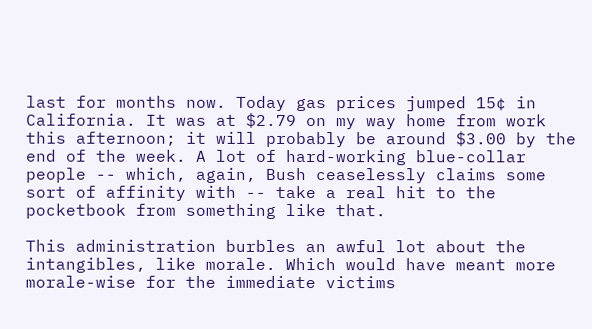last for months now. Today gas prices jumped 15¢ in California. It was at $2.79 on my way home from work this afternoon; it will probably be around $3.00 by the end of the week. A lot of hard-working blue-collar people -- which, again, Bush ceaselessly claims some sort of affinity with -- take a real hit to the pocketbook from something like that.

This administration burbles an awful lot about the intangibles, like morale. Which would have meant more morale-wise for the immediate victims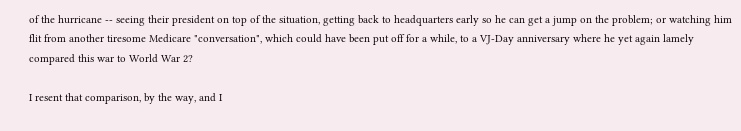of the hurricane -- seeing their president on top of the situation, getting back to headquarters early so he can get a jump on the problem; or watching him flit from another tiresome Medicare "conversation", which could have been put off for a while, to a VJ-Day anniversary where he yet again lamely compared this war to World War 2?

I resent that comparison, by the way, and I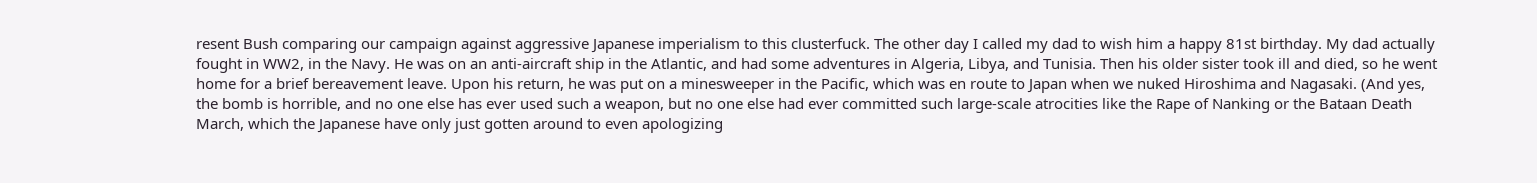resent Bush comparing our campaign against aggressive Japanese imperialism to this clusterfuck. The other day I called my dad to wish him a happy 81st birthday. My dad actually fought in WW2, in the Navy. He was on an anti-aircraft ship in the Atlantic, and had some adventures in Algeria, Libya, and Tunisia. Then his older sister took ill and died, so he went home for a brief bereavement leave. Upon his return, he was put on a minesweeper in the Pacific, which was en route to Japan when we nuked Hiroshima and Nagasaki. (And yes, the bomb is horrible, and no one else has ever used such a weapon, but no one else had ever committed such large-scale atrocities like the Rape of Nanking or the Bataan Death March, which the Japanese have only just gotten around to even apologizing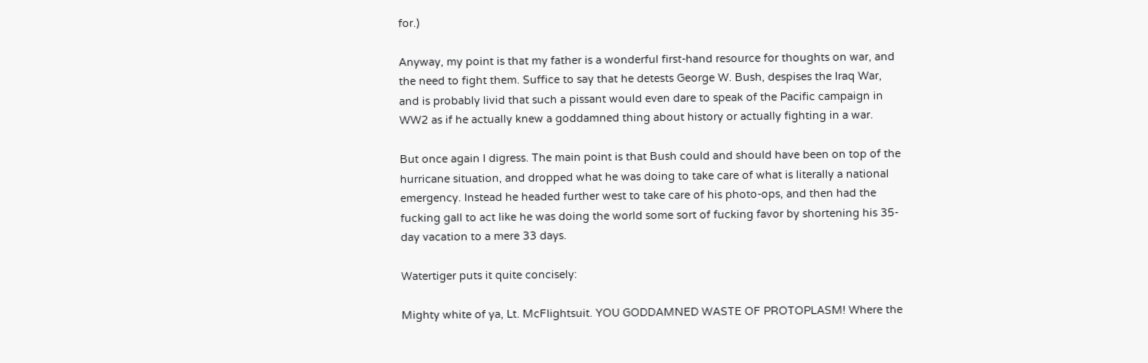for.)

Anyway, my point is that my father is a wonderful first-hand resource for thoughts on war, and the need to fight them. Suffice to say that he detests George W. Bush, despises the Iraq War, and is probably livid that such a pissant would even dare to speak of the Pacific campaign in WW2 as if he actually knew a goddamned thing about history or actually fighting in a war.

But once again I digress. The main point is that Bush could and should have been on top of the hurricane situation, and dropped what he was doing to take care of what is literally a national emergency. Instead he headed further west to take care of his photo-ops, and then had the fucking gall to act like he was doing the world some sort of fucking favor by shortening his 35-day vacation to a mere 33 days.

Watertiger puts it quite concisely:

Mighty white of ya, Lt. McFlightsuit. YOU GODDAMNED WASTE OF PROTOPLASM! Where the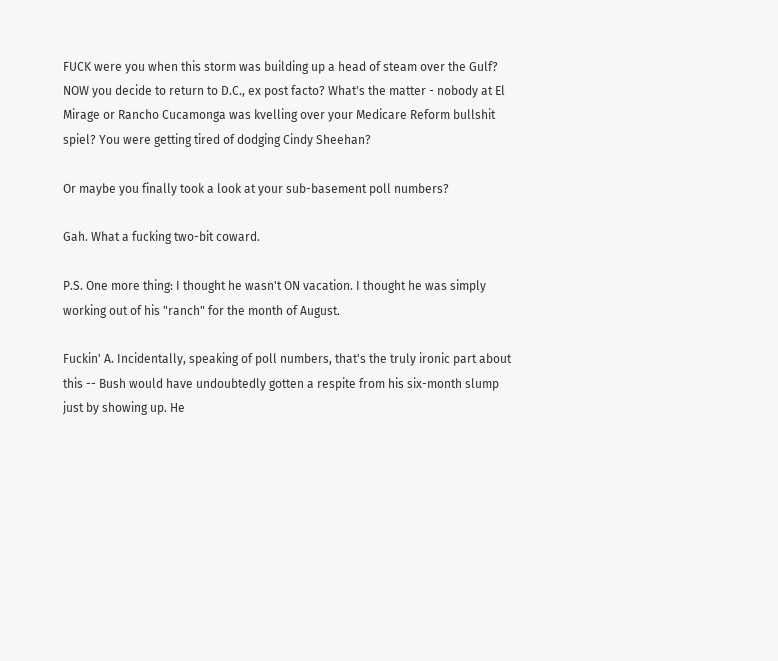FUCK were you when this storm was building up a head of steam over the Gulf? NOW you decide to return to D.C., ex post facto? What's the matter - nobody at El Mirage or Rancho Cucamonga was kvelling over your Medicare Reform bullshit spiel? You were getting tired of dodging Cindy Sheehan?

Or maybe you finally took a look at your sub-basement poll numbers?

Gah. What a fucking two-bit coward.

P.S. One more thing: I thought he wasn't ON vacation. I thought he was simply working out of his "ranch" for the month of August.

Fuckin' A. Incidentally, speaking of poll numbers, that's the truly ironic part about this -- Bush would have undoubtedly gotten a respite from his six-month slump just by showing up. He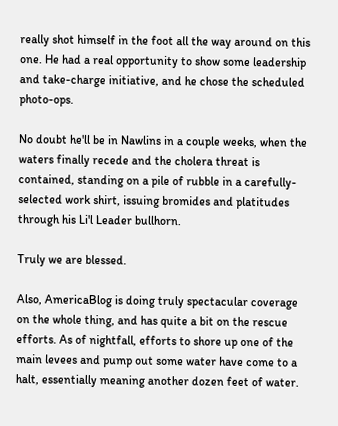really shot himself in the foot all the way around on this one. He had a real opportunity to show some leadership and take-charge initiative, and he chose the scheduled photo-ops.

No doubt he'll be in Nawlins in a couple weeks, when the waters finally recede and the cholera threat is contained, standing on a pile of rubble in a carefully-selected work shirt, issuing bromides and platitudes through his Li'l Leader bullhorn.

Truly we are blessed.

Also, AmericaBlog is doing truly spectacular coverage on the whole thing, and has quite a bit on the rescue efforts. As of nightfall, efforts to shore up one of the main levees and pump out some water have come to a halt, essentially meaning another dozen feet of water.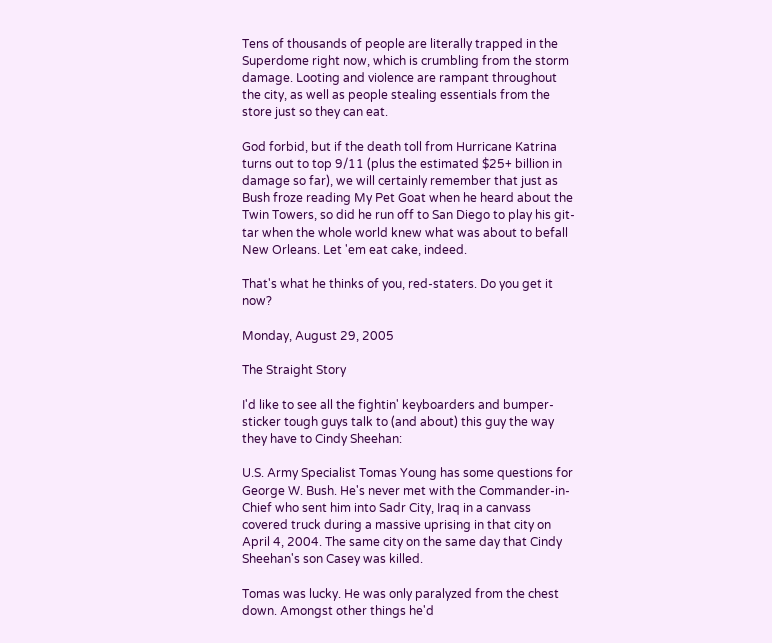Tens of thousands of people are literally trapped in the Superdome right now, which is crumbling from the storm damage. Looting and violence are rampant throughout the city, as well as people stealing essentials from the store just so they can eat.

God forbid, but if the death toll from Hurricane Katrina turns out to top 9/11 (plus the estimated $25+ billion in damage so far), we will certainly remember that just as Bush froze reading My Pet Goat when he heard about the Twin Towers, so did he run off to San Diego to play his git-tar when the whole world knew what was about to befall New Orleans. Let 'em eat cake, indeed.

That's what he thinks of you, red-staters. Do you get it now?

Monday, August 29, 2005

The Straight Story

I'd like to see all the fightin' keyboarders and bumper-sticker tough guys talk to (and about) this guy the way they have to Cindy Sheehan:

U.S. Army Specialist Tomas Young has some questions for George W. Bush. He's never met with the Commander-in-Chief who sent him into Sadr City, Iraq in a canvass covered truck during a massive uprising in that city on April 4, 2004. The same city on the same day that Cindy Sheehan's son Casey was killed.

Tomas was lucky. He was only paralyzed from the chest down. Amongst other things he'd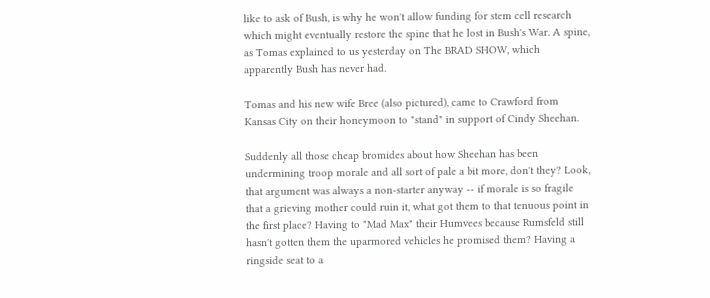like to ask of Bush, is why he won't allow funding for stem cell research which might eventually restore the spine that he lost in Bush's War. A spine, as Tomas explained to us yesterday on The BRAD SHOW, which apparently Bush has never had.

Tomas and his new wife Bree (also pictured), came to Crawford from Kansas City on their honeymoon to "stand" in support of Cindy Sheehan.

Suddenly all those cheap bromides about how Sheehan has been undermining troop morale and all sort of pale a bit more, don't they? Look, that argument was always a non-starter anyway -- if morale is so fragile that a grieving mother could ruin it, what got them to that tenuous point in the first place? Having to "Mad Max" their Humvees because Rumsfeld still hasn't gotten them the uparmored vehicles he promised them? Having a ringside seat to a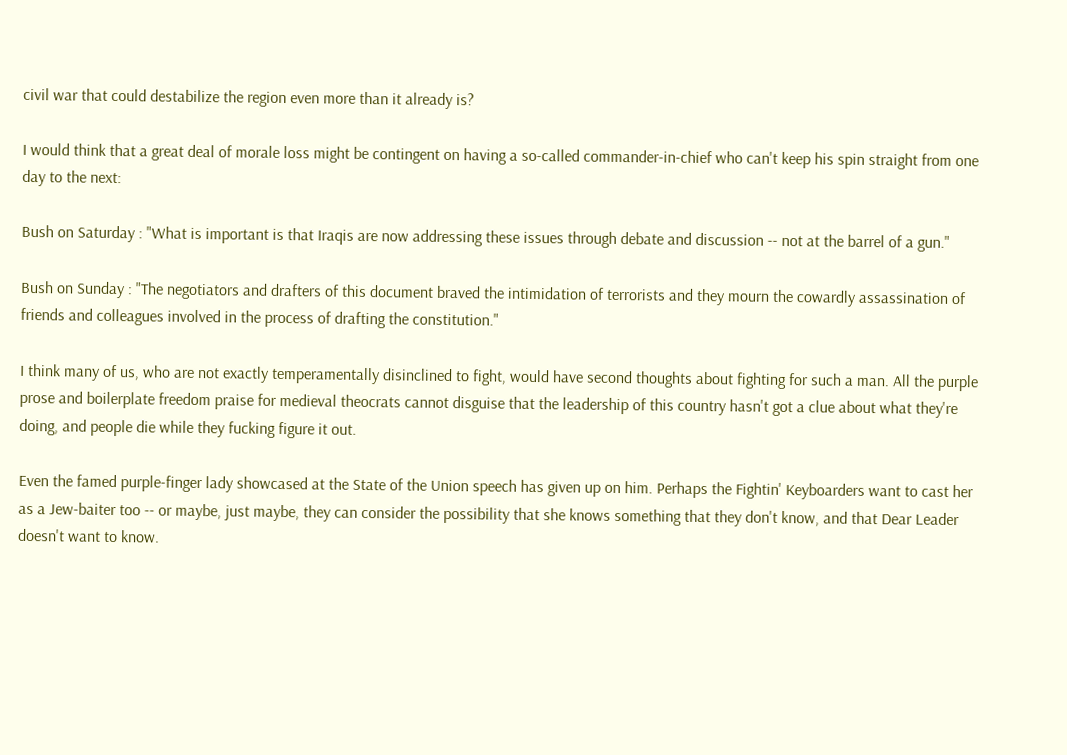civil war that could destabilize the region even more than it already is?

I would think that a great deal of morale loss might be contingent on having a so-called commander-in-chief who can't keep his spin straight from one day to the next:

Bush on Saturday : "What is important is that Iraqis are now addressing these issues through debate and discussion -- not at the barrel of a gun."

Bush on Sunday : "The negotiators and drafters of this document braved the intimidation of terrorists and they mourn the cowardly assassination of friends and colleagues involved in the process of drafting the constitution."

I think many of us, who are not exactly temperamentally disinclined to fight, would have second thoughts about fighting for such a man. All the purple prose and boilerplate freedom praise for medieval theocrats cannot disguise that the leadership of this country hasn't got a clue about what they're doing, and people die while they fucking figure it out.

Even the famed purple-finger lady showcased at the State of the Union speech has given up on him. Perhaps the Fightin' Keyboarders want to cast her as a Jew-baiter too -- or maybe, just maybe, they can consider the possibility that she knows something that they don't know, and that Dear Leader doesn't want to know.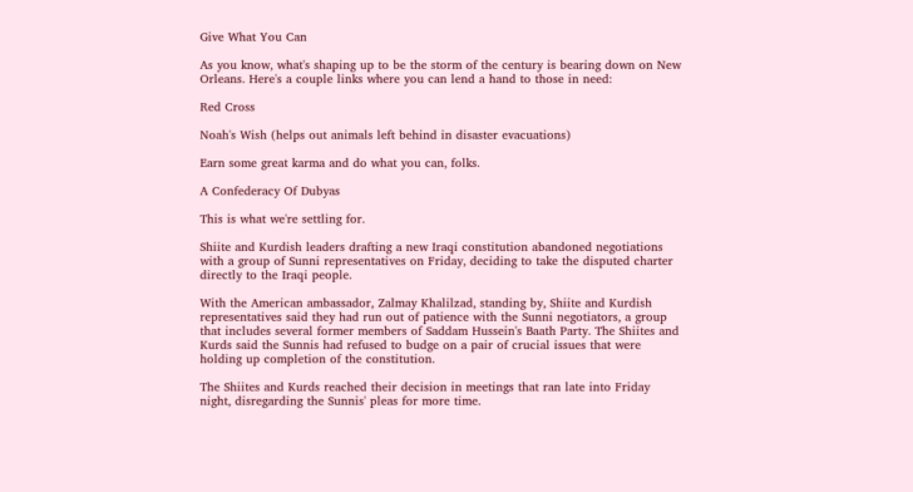Give What You Can

As you know, what's shaping up to be the storm of the century is bearing down on New Orleans. Here's a couple links where you can lend a hand to those in need:

Red Cross

Noah's Wish (helps out animals left behind in disaster evacuations)

Earn some great karma and do what you can, folks.

A Confederacy Of Dubyas

This is what we're settling for.

Shiite and Kurdish leaders drafting a new Iraqi constitution abandoned negotiations with a group of Sunni representatives on Friday, deciding to take the disputed charter directly to the Iraqi people.

With the American ambassador, Zalmay Khalilzad, standing by, Shiite and Kurdish representatives said they had run out of patience with the Sunni negotiators, a group that includes several former members of Saddam Hussein's Baath Party. The Shiites and Kurds said the Sunnis had refused to budge on a pair of crucial issues that were holding up completion of the constitution.

The Shiites and Kurds reached their decision in meetings that ran late into Friday night, disregarding the Sunnis' pleas for more time.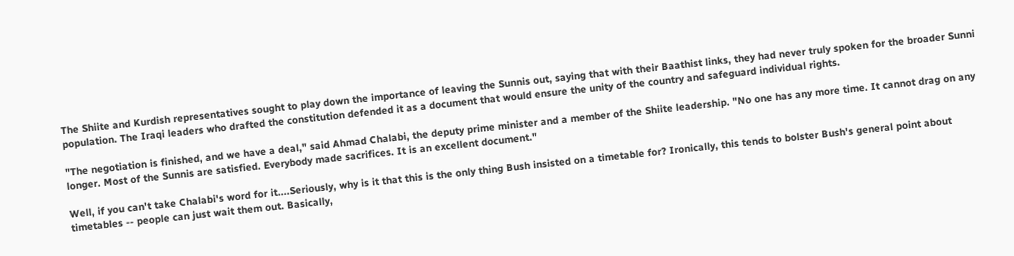The Shiite and Kurdish representatives sought to play down the importance of leaving the Sunnis out, saying that with their Baathist links, they had never truly spoken for the broader Sunni population. The Iraqi leaders who drafted the constitution defended it as a document that would ensure the unity of the country and safeguard individual rights.

"The negotiation is finished, and we have a deal," said Ahmad Chalabi, the deputy prime minister and a member of the Shiite leadership. "No one has any more time. It cannot drag on any longer. Most of the Sunnis are satisfied. Everybody made sacrifices. It is an excellent document."

Well, if you can't take Chalabi's word for it....Seriously, why is it that this is the only thing Bush insisted on a timetable for? Ironically, this tends to bolster Bush's general point about timetables -- people can just wait them out. Basically,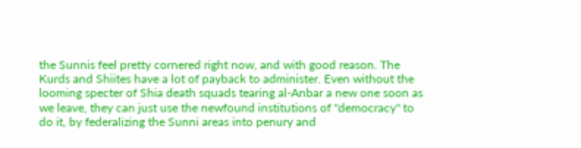the Sunnis feel pretty cornered right now, and with good reason. The Kurds and Shiites have a lot of payback to administer. Even without the looming specter of Shia death squads tearing al-Anbar a new one soon as we leave, they can just use the newfound institutions of "democracy" to do it, by federalizing the Sunni areas into penury and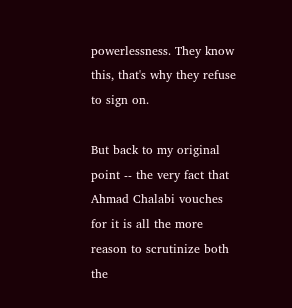powerlessness. They know this, that's why they refuse to sign on.

But back to my original point -- the very fact that Ahmad Chalabi vouches for it is all the more reason to scrutinize both the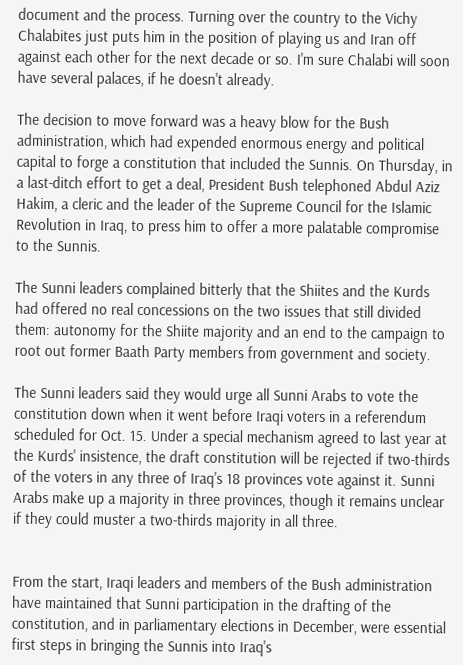document and the process. Turning over the country to the Vichy Chalabites just puts him in the position of playing us and Iran off against each other for the next decade or so. I'm sure Chalabi will soon have several palaces, if he doesn't already.

The decision to move forward was a heavy blow for the Bush administration, which had expended enormous energy and political capital to forge a constitution that included the Sunnis. On Thursday, in a last-ditch effort to get a deal, President Bush telephoned Abdul Aziz Hakim, a cleric and the leader of the Supreme Council for the Islamic Revolution in Iraq, to press him to offer a more palatable compromise to the Sunnis.

The Sunni leaders complained bitterly that the Shiites and the Kurds had offered no real concessions on the two issues that still divided them: autonomy for the Shiite majority and an end to the campaign to root out former Baath Party members from government and society.

The Sunni leaders said they would urge all Sunni Arabs to vote the constitution down when it went before Iraqi voters in a referendum scheduled for Oct. 15. Under a special mechanism agreed to last year at the Kurds' insistence, the draft constitution will be rejected if two-thirds of the voters in any three of Iraq's 18 provinces vote against it. Sunni Arabs make up a majority in three provinces, though it remains unclear if they could muster a two-thirds majority in all three.


From the start, Iraqi leaders and members of the Bush administration have maintained that Sunni participation in the drafting of the constitution, and in parliamentary elections in December, were essential first steps in bringing the Sunnis into Iraq's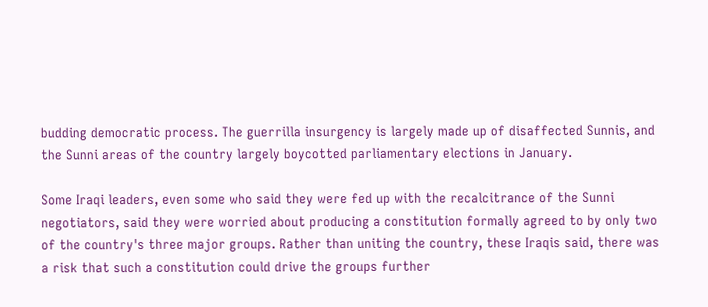budding democratic process. The guerrilla insurgency is largely made up of disaffected Sunnis, and the Sunni areas of the country largely boycotted parliamentary elections in January.

Some Iraqi leaders, even some who said they were fed up with the recalcitrance of the Sunni negotiators, said they were worried about producing a constitution formally agreed to by only two of the country's three major groups. Rather than uniting the country, these Iraqis said, there was a risk that such a constitution could drive the groups further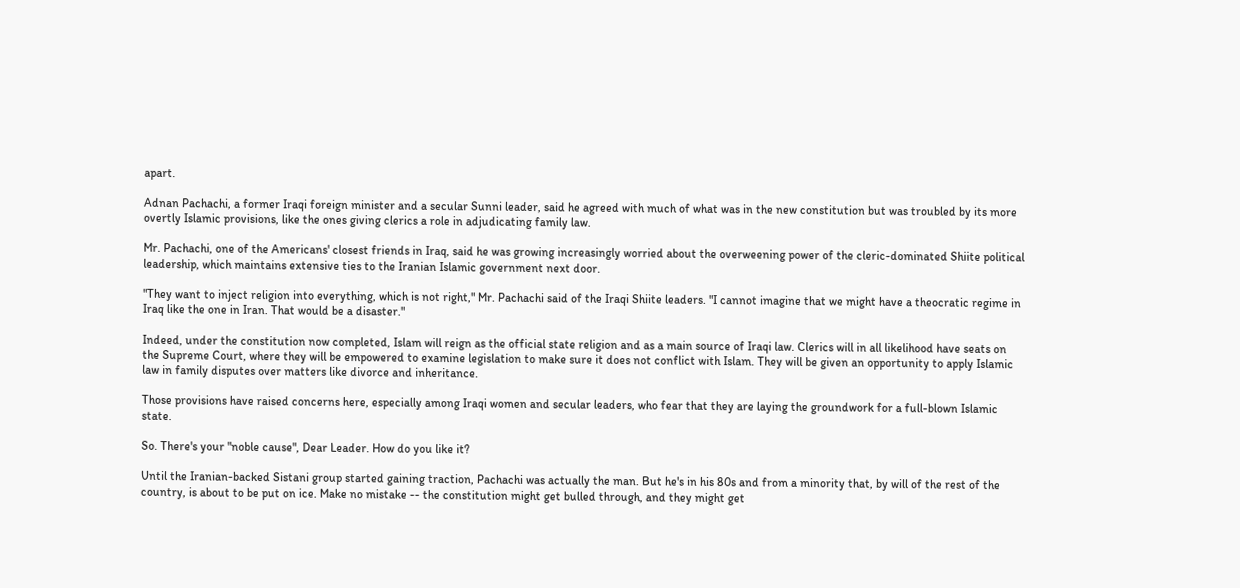apart.

Adnan Pachachi, a former Iraqi foreign minister and a secular Sunni leader, said he agreed with much of what was in the new constitution but was troubled by its more overtly Islamic provisions, like the ones giving clerics a role in adjudicating family law.

Mr. Pachachi, one of the Americans' closest friends in Iraq, said he was growing increasingly worried about the overweening power of the cleric-dominated Shiite political leadership, which maintains extensive ties to the Iranian Islamic government next door.

"They want to inject religion into everything, which is not right," Mr. Pachachi said of the Iraqi Shiite leaders. "I cannot imagine that we might have a theocratic regime in Iraq like the one in Iran. That would be a disaster."

Indeed, under the constitution now completed, Islam will reign as the official state religion and as a main source of Iraqi law. Clerics will in all likelihood have seats on the Supreme Court, where they will be empowered to examine legislation to make sure it does not conflict with Islam. They will be given an opportunity to apply Islamic law in family disputes over matters like divorce and inheritance.

Those provisions have raised concerns here, especially among Iraqi women and secular leaders, who fear that they are laying the groundwork for a full-blown Islamic state.

So. There's your "noble cause", Dear Leader. How do you like it?

Until the Iranian-backed Sistani group started gaining traction, Pachachi was actually the man. But he's in his 80s and from a minority that, by will of the rest of the country, is about to be put on ice. Make no mistake -- the constitution might get bulled through, and they might get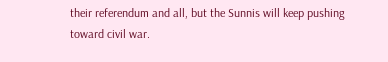their referendum and all, but the Sunnis will keep pushing toward civil war.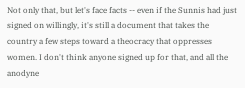Not only that, but let's face facts -- even if the Sunnis had just signed on willingly, it's still a document that takes the country a few steps toward a theocracy that oppresses women. I don't think anyone signed up for that, and all the anodyne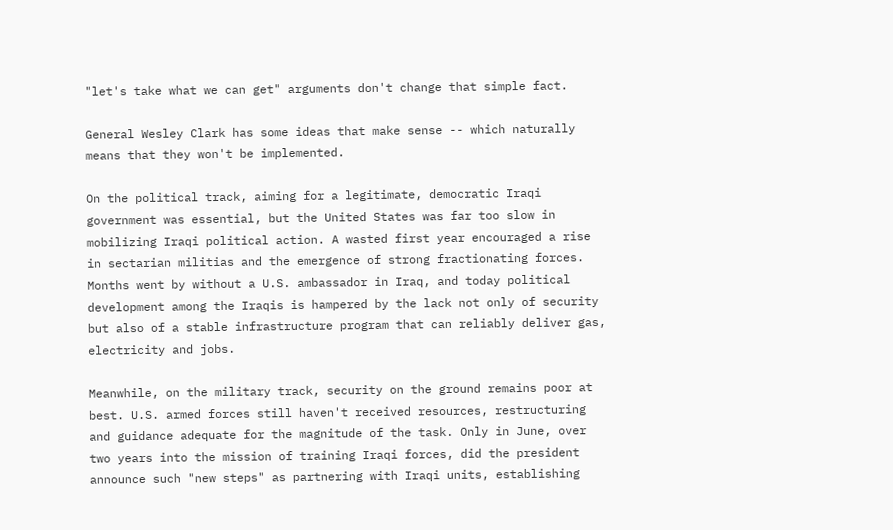"let's take what we can get" arguments don't change that simple fact.

General Wesley Clark has some ideas that make sense -- which naturally means that they won't be implemented.

On the political track, aiming for a legitimate, democratic Iraqi government was essential, but the United States was far too slow in mobilizing Iraqi political action. A wasted first year encouraged a rise in sectarian militias and the emergence of strong fractionating forces. Months went by without a U.S. ambassador in Iraq, and today political development among the Iraqis is hampered by the lack not only of security but also of a stable infrastructure program that can reliably deliver gas, electricity and jobs.

Meanwhile, on the military track, security on the ground remains poor at best. U.S. armed forces still haven't received resources, restructuring and guidance adequate for the magnitude of the task. Only in June, over two years into the mission of training Iraqi forces, did the president announce such "new steps" as partnering with Iraqi units, establishing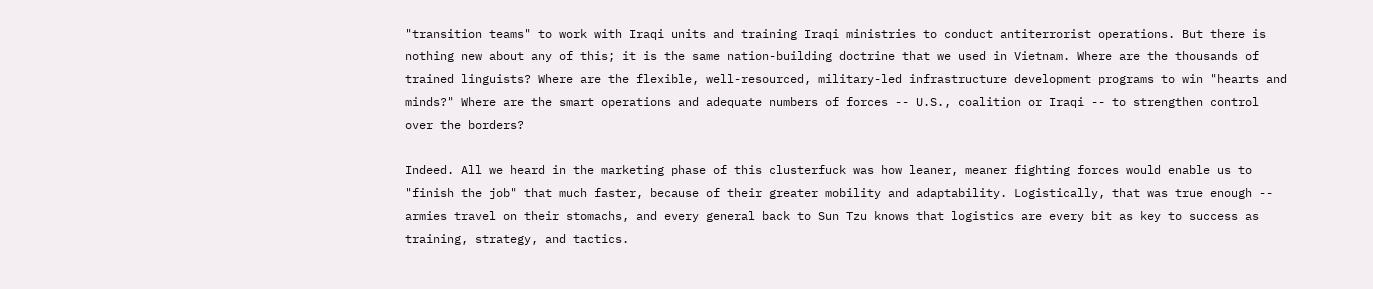"transition teams" to work with Iraqi units and training Iraqi ministries to conduct antiterrorist operations. But there is nothing new about any of this; it is the same nation-building doctrine that we used in Vietnam. Where are the thousands of trained linguists? Where are the flexible, well-resourced, military-led infrastructure development programs to win "hearts and minds?" Where are the smart operations and adequate numbers of forces -- U.S., coalition or Iraqi -- to strengthen control over the borders?

Indeed. All we heard in the marketing phase of this clusterfuck was how leaner, meaner fighting forces would enable us to "finish the job" that much faster, because of their greater mobility and adaptability. Logistically, that was true enough -- armies travel on their stomachs, and every general back to Sun Tzu knows that logistics are every bit as key to success as training, strategy, and tactics.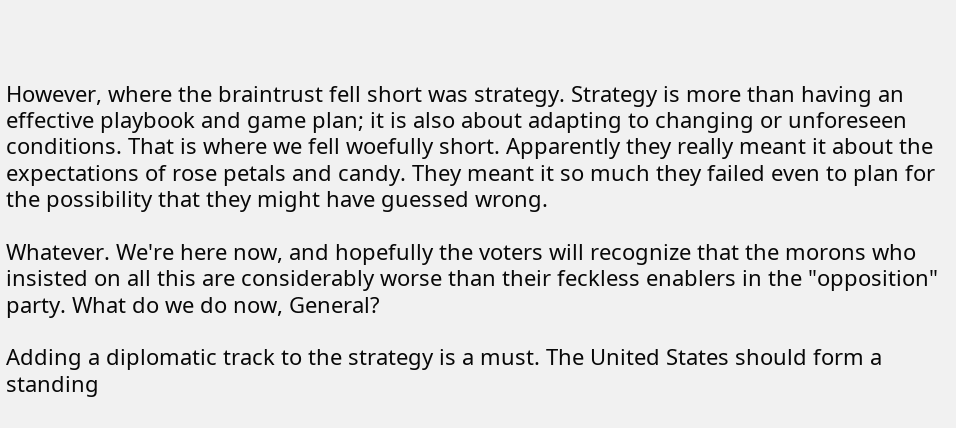However, where the braintrust fell short was strategy. Strategy is more than having an effective playbook and game plan; it is also about adapting to changing or unforeseen conditions. That is where we fell woefully short. Apparently they really meant it about the expectations of rose petals and candy. They meant it so much they failed even to plan for the possibility that they might have guessed wrong.

Whatever. We're here now, and hopefully the voters will recognize that the morons who insisted on all this are considerably worse than their feckless enablers in the "opposition" party. What do we do now, General?

Adding a diplomatic track to the strategy is a must. The United States should form a standing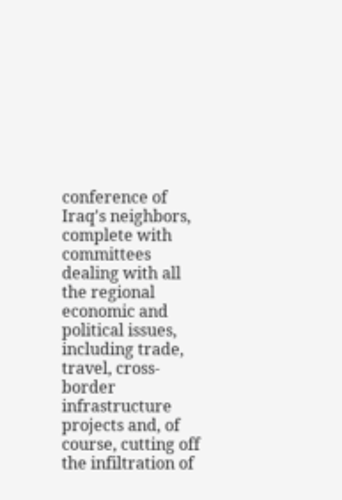conference of Iraq's neighbors, complete with committees dealing with all the regional economic and political issues, including trade, travel, cross-border infrastructure projects and, of course, cutting off the infiltration of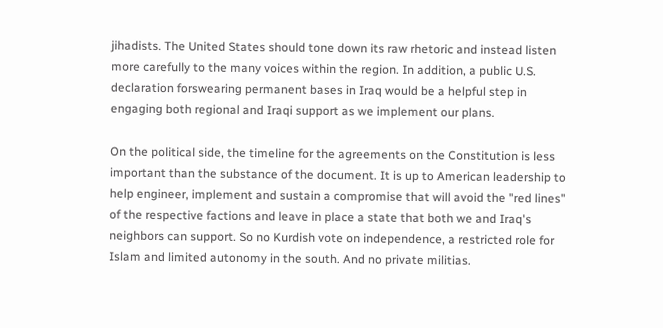jihadists. The United States should tone down its raw rhetoric and instead listen more carefully to the many voices within the region. In addition, a public U.S. declaration forswearing permanent bases in Iraq would be a helpful step in engaging both regional and Iraqi support as we implement our plans.

On the political side, the timeline for the agreements on the Constitution is less important than the substance of the document. It is up to American leadership to help engineer, implement and sustain a compromise that will avoid the "red lines" of the respective factions and leave in place a state that both we and Iraq's neighbors can support. So no Kurdish vote on independence, a restricted role for Islam and limited autonomy in the south. And no private militias.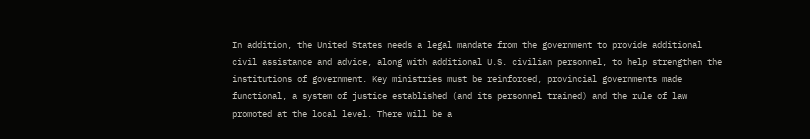In addition, the United States needs a legal mandate from the government to provide additional civil assistance and advice, along with additional U.S. civilian personnel, to help strengthen the institutions of government. Key ministries must be reinforced, provincial governments made functional, a system of justice established (and its personnel trained) and the rule of law promoted at the local level. There will be a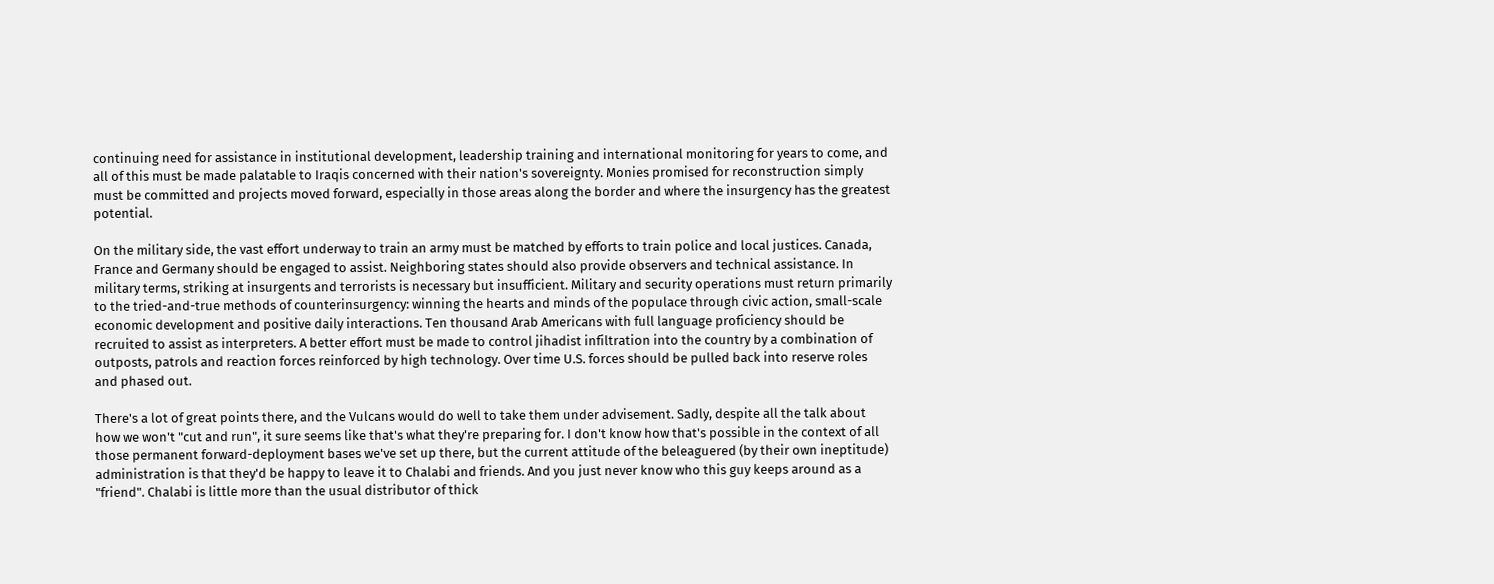continuing need for assistance in institutional development, leadership training and international monitoring for years to come, and all of this must be made palatable to Iraqis concerned with their nation's sovereignty. Monies promised for reconstruction simply must be committed and projects moved forward, especially in those areas along the border and where the insurgency has the greatest potential.

On the military side, the vast effort underway to train an army must be matched by efforts to train police and local justices. Canada, France and Germany should be engaged to assist. Neighboring states should also provide observers and technical assistance. In military terms, striking at insurgents and terrorists is necessary but insufficient. Military and security operations must return primarily to the tried-and-true methods of counterinsurgency: winning the hearts and minds of the populace through civic action, small-scale economic development and positive daily interactions. Ten thousand Arab Americans with full language proficiency should be recruited to assist as interpreters. A better effort must be made to control jihadist infiltration into the country by a combination of outposts, patrols and reaction forces reinforced by high technology. Over time U.S. forces should be pulled back into reserve roles and phased out.

There's a lot of great points there, and the Vulcans would do well to take them under advisement. Sadly, despite all the talk about how we won't "cut and run", it sure seems like that's what they're preparing for. I don't know how that's possible in the context of all those permanent forward-deployment bases we've set up there, but the current attitude of the beleaguered (by their own ineptitude) administration is that they'd be happy to leave it to Chalabi and friends. And you just never know who this guy keeps around as a "friend". Chalabi is little more than the usual distributor of thick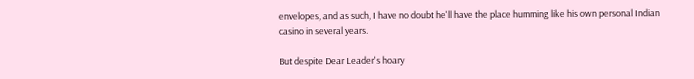envelopes, and as such, I have no doubt he'll have the place humming like his own personal Indian casino in several years.

But despite Dear Leader's hoary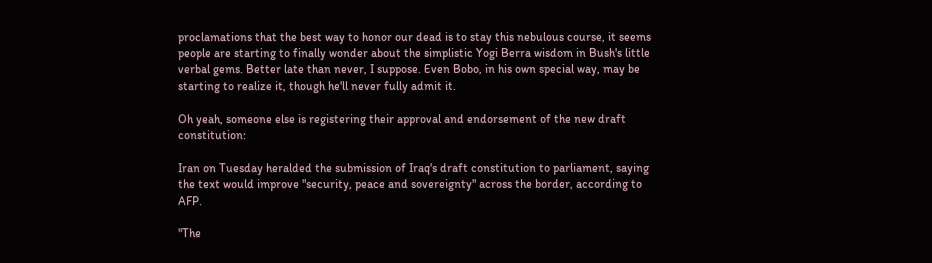proclamations that the best way to honor our dead is to stay this nebulous course, it seems people are starting to finally wonder about the simplistic Yogi Berra wisdom in Bush's little verbal gems. Better late than never, I suppose. Even Bobo, in his own special way, may be starting to realize it, though he'll never fully admit it.

Oh yeah, someone else is registering their approval and endorsement of the new draft constitution:

Iran on Tuesday heralded the submission of Iraq's draft constitution to parliament, saying the text would improve "security, peace and sovereignty" across the border, according to AFP.

"The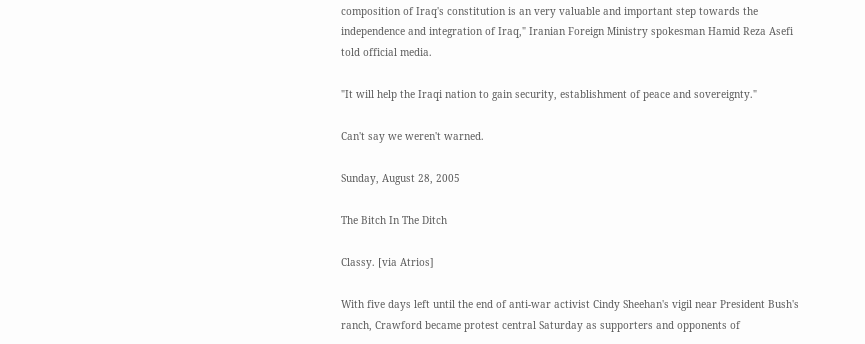composition of Iraq's constitution is an very valuable and important step towards the independence and integration of Iraq," Iranian Foreign Ministry spokesman Hamid Reza Asefi told official media.

"It will help the Iraqi nation to gain security, establishment of peace and sovereignty."

Can't say we weren't warned.

Sunday, August 28, 2005

The Bitch In The Ditch

Classy. [via Atrios]

With five days left until the end of anti-war activist Cindy Sheehan's vigil near President Bush's ranch, Crawford became protest central Saturday as supporters and opponents of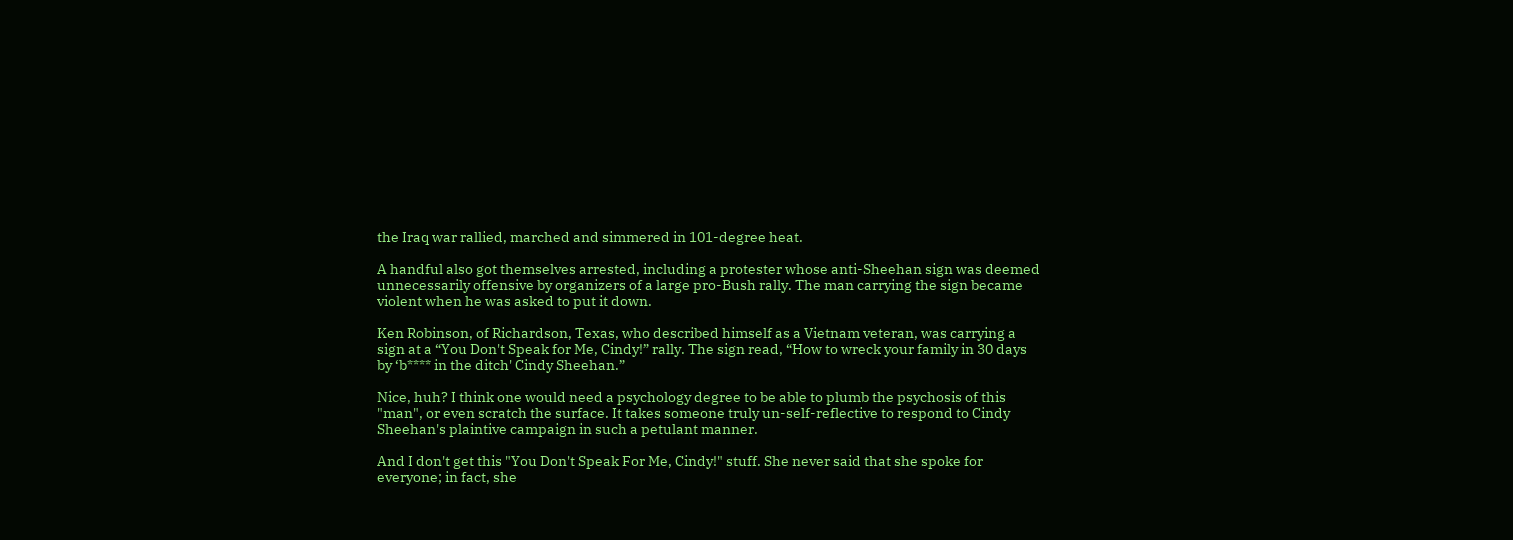the Iraq war rallied, marched and simmered in 101-degree heat.

A handful also got themselves arrested, including a protester whose anti-Sheehan sign was deemed unnecessarily offensive by organizers of a large pro-Bush rally. The man carrying the sign became violent when he was asked to put it down.

Ken Robinson, of Richardson, Texas, who described himself as a Vietnam veteran, was carrying a sign at a “You Don't Speak for Me, Cindy!” rally. The sign read, “How to wreck your family in 30 days by ‘b**** in the ditch' Cindy Sheehan.”

Nice, huh? I think one would need a psychology degree to be able to plumb the psychosis of this "man", or even scratch the surface. It takes someone truly un-self-reflective to respond to Cindy Sheehan's plaintive campaign in such a petulant manner.

And I don't get this "You Don't Speak For Me, Cindy!" stuff. She never said that she spoke for everyone; in fact, she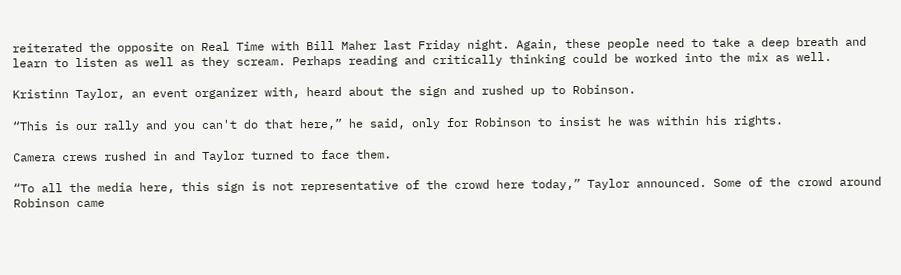reiterated the opposite on Real Time with Bill Maher last Friday night. Again, these people need to take a deep breath and learn to listen as well as they scream. Perhaps reading and critically thinking could be worked into the mix as well.

Kristinn Taylor, an event organizer with, heard about the sign and rushed up to Robinson.

“This is our rally and you can't do that here,” he said, only for Robinson to insist he was within his rights.

Camera crews rushed in and Taylor turned to face them.

“To all the media here, this sign is not representative of the crowd here today,” Taylor announced. Some of the crowd around Robinson came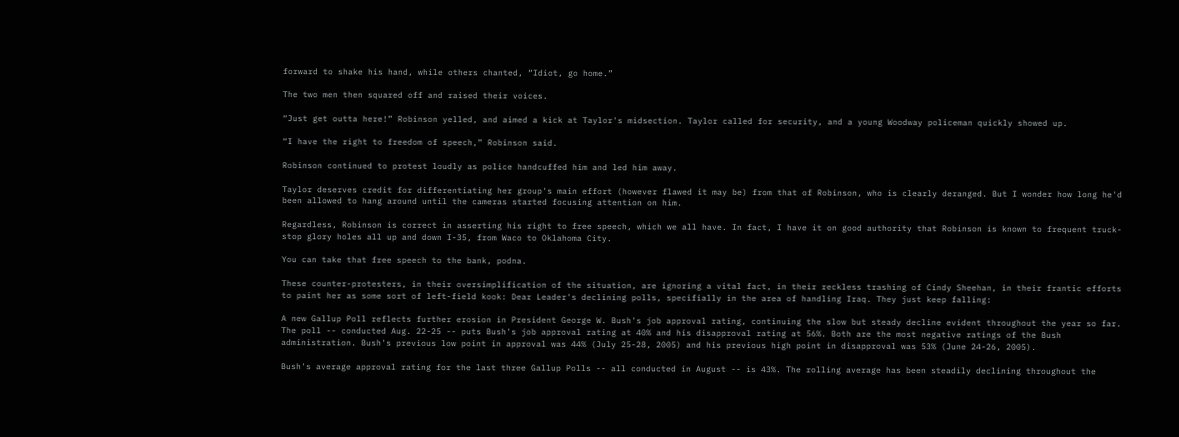forward to shake his hand, while others chanted, “Idiot, go home.”

The two men then squared off and raised their voices.

“Just get outta here!” Robinson yelled, and aimed a kick at Taylor's midsection. Taylor called for security, and a young Woodway policeman quickly showed up.

“I have the right to freedom of speech,” Robinson said.

Robinson continued to protest loudly as police handcuffed him and led him away.

Taylor deserves credit for differentiating her group's main effort (however flawed it may be) from that of Robinson, who is clearly deranged. But I wonder how long he'd been allowed to hang around until the cameras started focusing attention on him.

Regardless, Robinson is correct in asserting his right to free speech, which we all have. In fact, I have it on good authority that Robinson is known to frequent truck-stop glory holes all up and down I-35, from Waco to Oklahoma City.

You can take that free speech to the bank, podna.

These counter-protesters, in their oversimplification of the situation, are ignoring a vital fact, in their reckless trashing of Cindy Sheehan, in their frantic efforts to paint her as some sort of left-field kook: Dear Leader's declining polls, specifially in the area of handling Iraq. They just keep falling:

A new Gallup Poll reflects further erosion in President George W. Bush's job approval rating, continuing the slow but steady decline evident throughout the year so far. The poll -- conducted Aug. 22-25 -- puts Bush's job approval rating at 40% and his disapproval rating at 56%. Both are the most negative ratings of the Bush administration. Bush's previous low point in approval was 44% (July 25-28, 2005) and his previous high point in disapproval was 53% (June 24-26, 2005).

Bush's average approval rating for the last three Gallup Polls -- all conducted in August -- is 43%. The rolling average has been steadily declining throughout the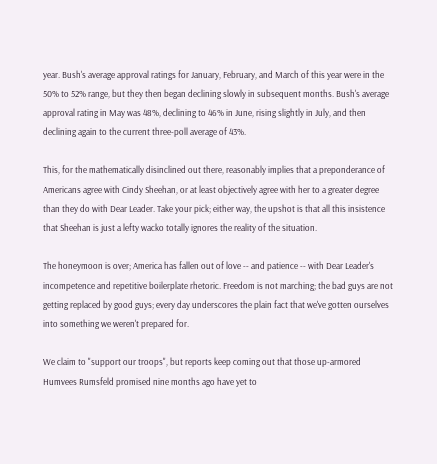year. Bush's average approval ratings for January, February, and March of this year were in the 50% to 52% range, but they then began declining slowly in subsequent months. Bush's average approval rating in May was 48%, declining to 46% in June, rising slightly in July, and then declining again to the current three-poll average of 43%.

This, for the mathematically disinclined out there, reasonably implies that a preponderance of Americans agree with Cindy Sheehan, or at least objectively agree with her to a greater degree than they do with Dear Leader. Take your pick; either way, the upshot is that all this insistence that Sheehan is just a lefty wacko totally ignores the reality of the situation.

The honeymoon is over; America has fallen out of love -- and patience -- with Dear Leader's incompetence and repetitive boilerplate rhetoric. Freedom is not marching; the bad guys are not getting replaced by good guys; every day underscores the plain fact that we've gotten ourselves into something we weren't prepared for.

We claim to "support our troops", but reports keep coming out that those up-armored Humvees Rumsfeld promised nine months ago have yet to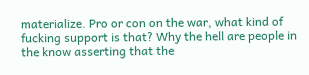materialize. Pro or con on the war, what kind of fucking support is that? Why the hell are people in the know asserting that the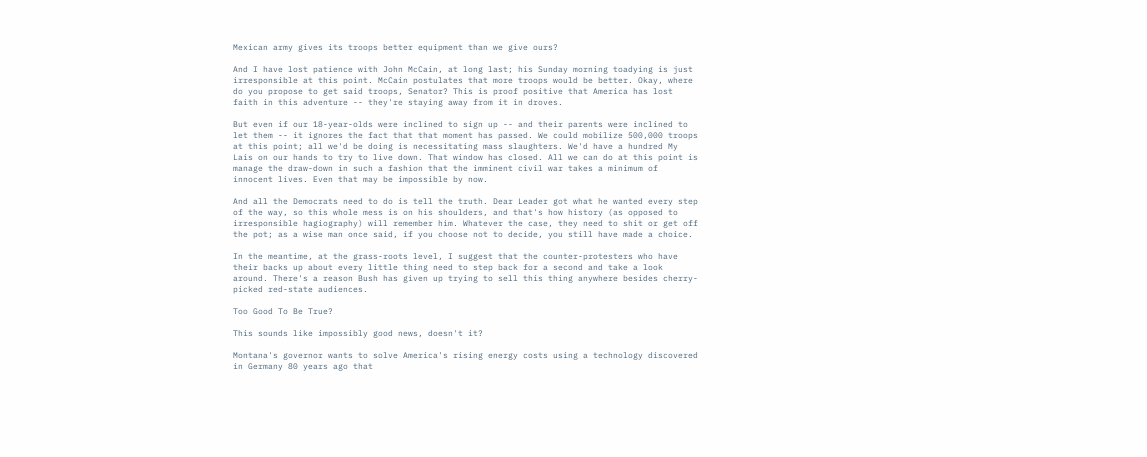Mexican army gives its troops better equipment than we give ours?

And I have lost patience with John McCain, at long last; his Sunday morning toadying is just irresponsible at this point. McCain postulates that more troops would be better. Okay, where do you propose to get said troops, Senator? This is proof positive that America has lost faith in this adventure -- they're staying away from it in droves.

But even if our 18-year-olds were inclined to sign up -- and their parents were inclined to let them -- it ignores the fact that that moment has passed. We could mobilize 500,000 troops at this point; all we'd be doing is necessitating mass slaughters. We'd have a hundred My Lais on our hands to try to live down. That window has closed. All we can do at this point is manage the draw-down in such a fashion that the imminent civil war takes a minimum of innocent lives. Even that may be impossible by now.

And all the Democrats need to do is tell the truth. Dear Leader got what he wanted every step of the way, so this whole mess is on his shoulders, and that's how history (as opposed to irresponsible hagiography) will remember him. Whatever the case, they need to shit or get off the pot; as a wise man once said, if you choose not to decide, you still have made a choice.

In the meantime, at the grass-roots level, I suggest that the counter-protesters who have their backs up about every little thing need to step back for a second and take a look around. There's a reason Bush has given up trying to sell this thing anywhere besides cherry-picked red-state audiences.

Too Good To Be True?

This sounds like impossibly good news, doesn't it?

Montana's governor wants to solve America's rising energy costs using a technology discovered in Germany 80 years ago that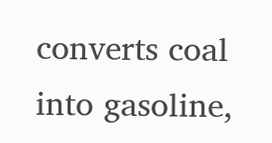converts coal into gasoline,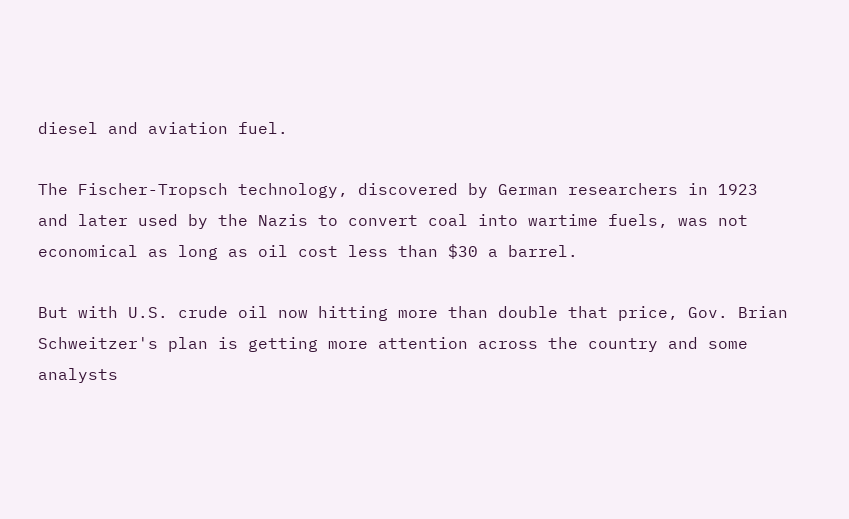diesel and aviation fuel.

The Fischer-Tropsch technology, discovered by German researchers in 1923 and later used by the Nazis to convert coal into wartime fuels, was not economical as long as oil cost less than $30 a barrel.

But with U.S. crude oil now hitting more than double that price, Gov. Brian Schweitzer's plan is getting more attention across the country and some analysts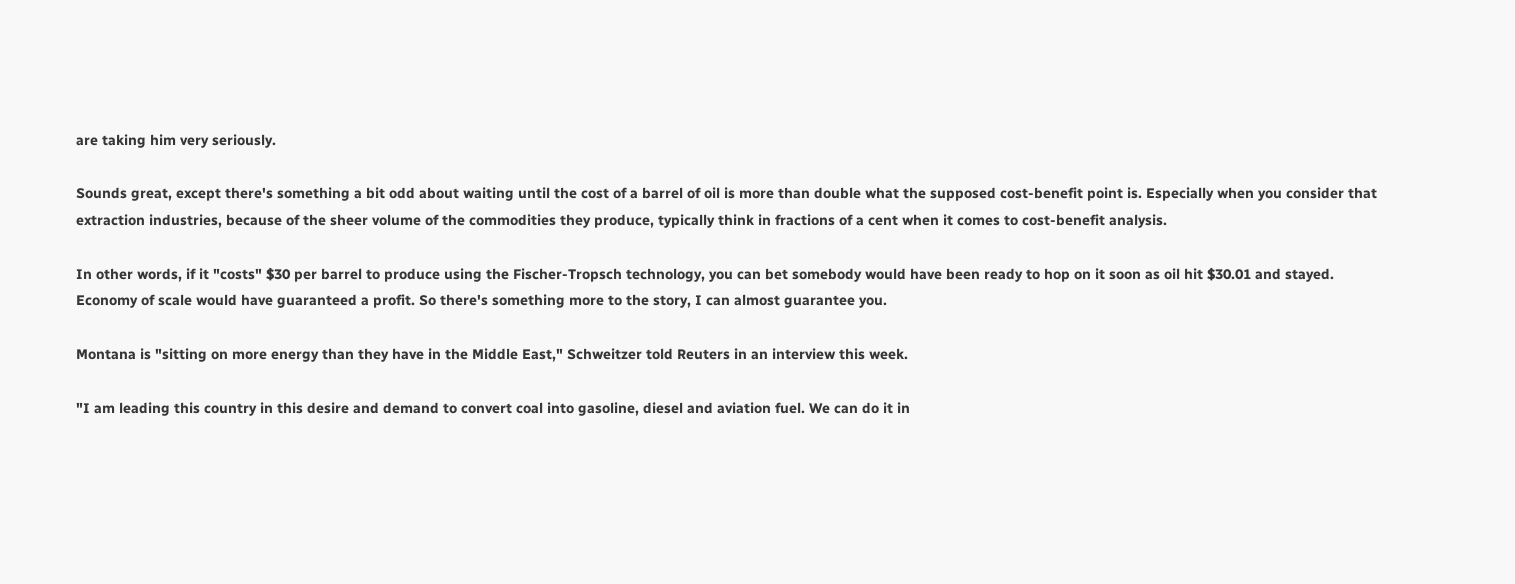are taking him very seriously.

Sounds great, except there's something a bit odd about waiting until the cost of a barrel of oil is more than double what the supposed cost-benefit point is. Especially when you consider that extraction industries, because of the sheer volume of the commodities they produce, typically think in fractions of a cent when it comes to cost-benefit analysis.

In other words, if it "costs" $30 per barrel to produce using the Fischer-Tropsch technology, you can bet somebody would have been ready to hop on it soon as oil hit $30.01 and stayed. Economy of scale would have guaranteed a profit. So there's something more to the story, I can almost guarantee you.

Montana is "sitting on more energy than they have in the Middle East," Schweitzer told Reuters in an interview this week.

"I am leading this country in this desire and demand to convert coal into gasoline, diesel and aviation fuel. We can do it in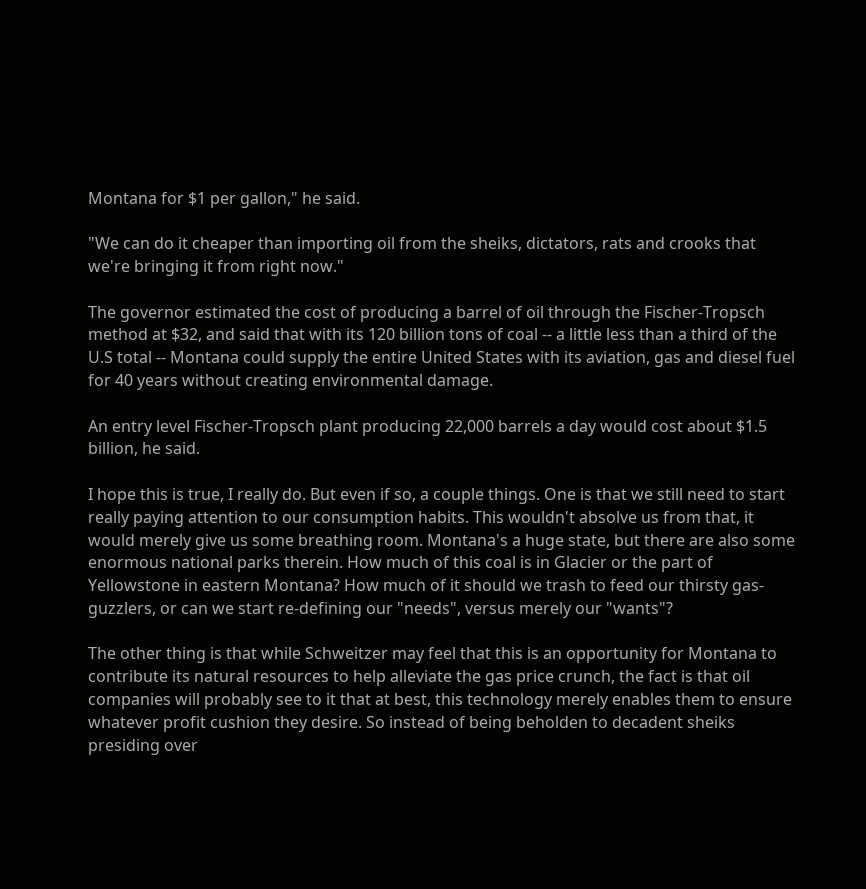Montana for $1 per gallon," he said.

"We can do it cheaper than importing oil from the sheiks, dictators, rats and crooks that we're bringing it from right now."

The governor estimated the cost of producing a barrel of oil through the Fischer-Tropsch method at $32, and said that with its 120 billion tons of coal -- a little less than a third of the U.S total -- Montana could supply the entire United States with its aviation, gas and diesel fuel for 40 years without creating environmental damage.

An entry level Fischer-Tropsch plant producing 22,000 barrels a day would cost about $1.5 billion, he said.

I hope this is true, I really do. But even if so, a couple things. One is that we still need to start really paying attention to our consumption habits. This wouldn't absolve us from that, it would merely give us some breathing room. Montana's a huge state, but there are also some enormous national parks therein. How much of this coal is in Glacier or the part of Yellowstone in eastern Montana? How much of it should we trash to feed our thirsty gas-guzzlers, or can we start re-defining our "needs", versus merely our "wants"?

The other thing is that while Schweitzer may feel that this is an opportunity for Montana to contribute its natural resources to help alleviate the gas price crunch, the fact is that oil companies will probably see to it that at best, this technology merely enables them to ensure whatever profit cushion they desire. So instead of being beholden to decadent sheiks presiding over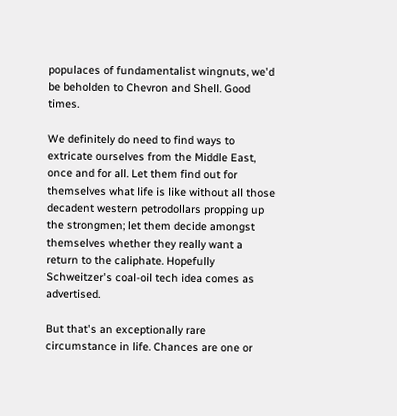populaces of fundamentalist wingnuts, we'd be beholden to Chevron and Shell. Good times.

We definitely do need to find ways to extricate ourselves from the Middle East, once and for all. Let them find out for themselves what life is like without all those decadent western petrodollars propping up the strongmen; let them decide amongst themselves whether they really want a return to the caliphate. Hopefully Schweitzer's coal-oil tech idea comes as advertised.

But that's an exceptionally rare circumstance in life. Chances are one or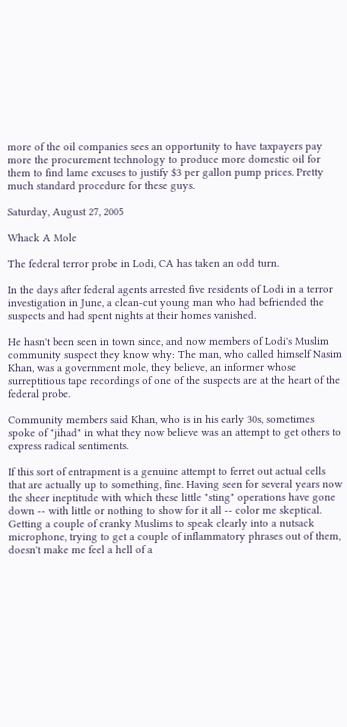more of the oil companies sees an opportunity to have taxpayers pay more the procurement technology to produce more domestic oil for them to find lame excuses to justify $3 per gallon pump prices. Pretty much standard procedure for these guys.

Saturday, August 27, 2005

Whack A Mole

The federal terror probe in Lodi, CA has taken an odd turn.

In the days after federal agents arrested five residents of Lodi in a terror investigation in June, a clean-cut young man who had befriended the suspects and had spent nights at their homes vanished.

He hasn't been seen in town since, and now members of Lodi's Muslim community suspect they know why: The man, who called himself Nasim Khan, was a government mole, they believe, an informer whose surreptitious tape recordings of one of the suspects are at the heart of the federal probe.

Community members said Khan, who is in his early 30s, sometimes spoke of "jihad" in what they now believe was an attempt to get others to express radical sentiments.

If this sort of entrapment is a genuine attempt to ferret out actual cells that are actually up to something, fine. Having seen for several years now the sheer ineptitude with which these little "sting" operations have gone down -- with little or nothing to show for it all -- color me skeptical. Getting a couple of cranky Muslims to speak clearly into a nutsack microphone, trying to get a couple of inflammatory phrases out of them, doesn't make me feel a hell of a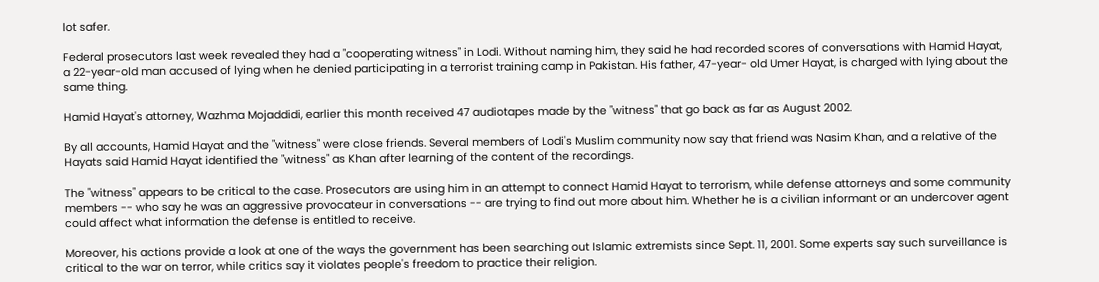lot safer.

Federal prosecutors last week revealed they had a "cooperating witness" in Lodi. Without naming him, they said he had recorded scores of conversations with Hamid Hayat, a 22-year-old man accused of lying when he denied participating in a terrorist training camp in Pakistan. His father, 47-year- old Umer Hayat, is charged with lying about the same thing.

Hamid Hayat's attorney, Wazhma Mojaddidi, earlier this month received 47 audiotapes made by the "witness" that go back as far as August 2002.

By all accounts, Hamid Hayat and the "witness" were close friends. Several members of Lodi's Muslim community now say that friend was Nasim Khan, and a relative of the Hayats said Hamid Hayat identified the "witness" as Khan after learning of the content of the recordings.

The "witness" appears to be critical to the case. Prosecutors are using him in an attempt to connect Hamid Hayat to terrorism, while defense attorneys and some community members -- who say he was an aggressive provocateur in conversations -- are trying to find out more about him. Whether he is a civilian informant or an undercover agent could affect what information the defense is entitled to receive.

Moreover, his actions provide a look at one of the ways the government has been searching out Islamic extremists since Sept. 11, 2001. Some experts say such surveillance is critical to the war on terror, while critics say it violates people's freedom to practice their religion.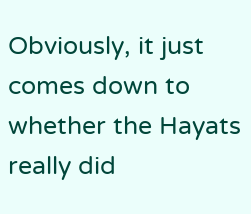Obviously, it just comes down to whether the Hayats really did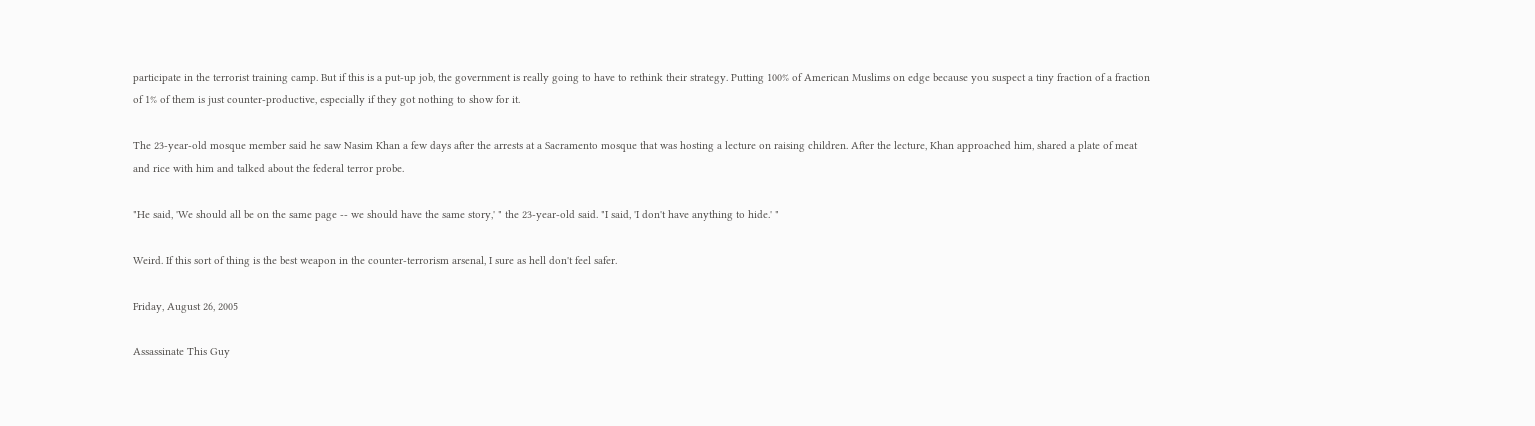participate in the terrorist training camp. But if this is a put-up job, the government is really going to have to rethink their strategy. Putting 100% of American Muslims on edge because you suspect a tiny fraction of a fraction of 1% of them is just counter-productive, especially if they got nothing to show for it.

The 23-year-old mosque member said he saw Nasim Khan a few days after the arrests at a Sacramento mosque that was hosting a lecture on raising children. After the lecture, Khan approached him, shared a plate of meat and rice with him and talked about the federal terror probe.

"He said, 'We should all be on the same page -- we should have the same story,' " the 23-year-old said. "I said, 'I don't have anything to hide.' "

Weird. If this sort of thing is the best weapon in the counter-terrorism arsenal, I sure as hell don't feel safer.

Friday, August 26, 2005

Assassinate This Guy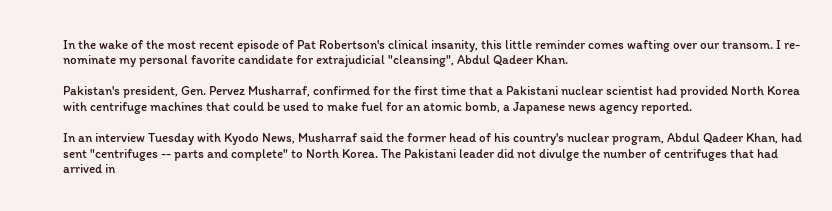In the wake of the most recent episode of Pat Robertson's clinical insanity, this little reminder comes wafting over our transom. I re-nominate my personal favorite candidate for extrajudicial "cleansing", Abdul Qadeer Khan.

Pakistan's president, Gen. Pervez Musharraf, confirmed for the first time that a Pakistani nuclear scientist had provided North Korea with centrifuge machines that could be used to make fuel for an atomic bomb, a Japanese news agency reported.

In an interview Tuesday with Kyodo News, Musharraf said the former head of his country's nuclear program, Abdul Qadeer Khan, had sent "centrifuges -- parts and complete" to North Korea. The Pakistani leader did not divulge the number of centrifuges that had arrived in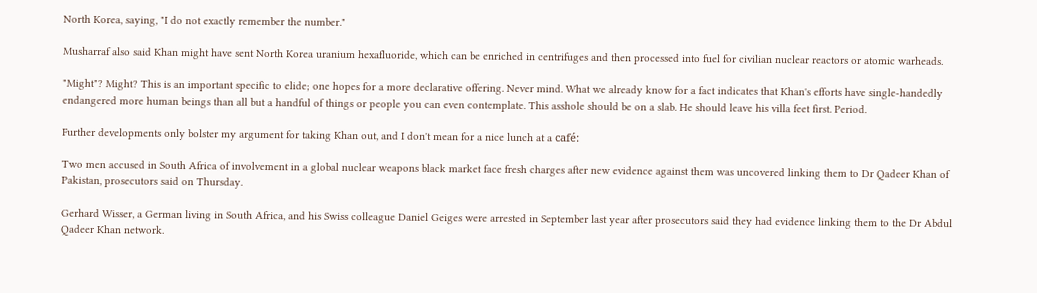North Korea, saying, "I do not exactly remember the number."

Musharraf also said Khan might have sent North Korea uranium hexafluoride, which can be enriched in centrifuges and then processed into fuel for civilian nuclear reactors or atomic warheads.

"Might"? Might? This is an important specific to elide; one hopes for a more declarative offering. Never mind. What we already know for a fact indicates that Khan's efforts have single-handedly endangered more human beings than all but a handful of things or people you can even contemplate. This asshole should be on a slab. He should leave his villa feet first. Period.

Further developments only bolster my argument for taking Khan out, and I don't mean for a nice lunch at a café:

Two men accused in South Africa of involvement in a global nuclear weapons black market face fresh charges after new evidence against them was uncovered linking them to Dr Qadeer Khan of Pakistan, prosecutors said on Thursday.

Gerhard Wisser, a German living in South Africa, and his Swiss colleague Daniel Geiges were arrested in September last year after prosecutors said they had evidence linking them to the Dr Abdul Qadeer Khan network.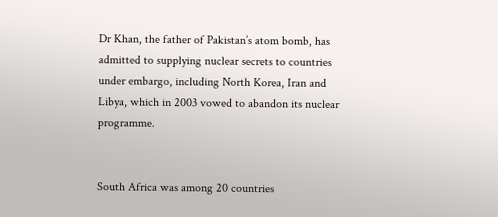Dr Khan, the father of Pakistan’s atom bomb, has admitted to supplying nuclear secrets to countries under embargo, including North Korea, Iran and Libya, which in 2003 vowed to abandon its nuclear programme.


South Africa was among 20 countries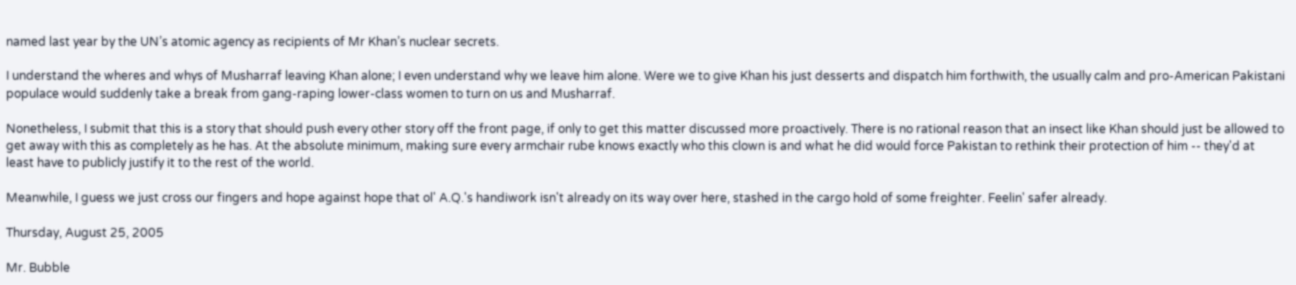named last year by the UN’s atomic agency as recipients of Mr Khan’s nuclear secrets.

I understand the wheres and whys of Musharraf leaving Khan alone; I even understand why we leave him alone. Were we to give Khan his just desserts and dispatch him forthwith, the usually calm and pro-American Pakistani populace would suddenly take a break from gang-raping lower-class women to turn on us and Musharraf.

Nonetheless, I submit that this is a story that should push every other story off the front page, if only to get this matter discussed more proactively. There is no rational reason that an insect like Khan should just be allowed to get away with this as completely as he has. At the absolute minimum, making sure every armchair rube knows exactly who this clown is and what he did would force Pakistan to rethink their protection of him -- they'd at least have to publicly justify it to the rest of the world.

Meanwhile, I guess we just cross our fingers and hope against hope that ol' A.Q.'s handiwork isn't already on its way over here, stashed in the cargo hold of some freighter. Feelin' safer already.

Thursday, August 25, 2005

Mr. Bubble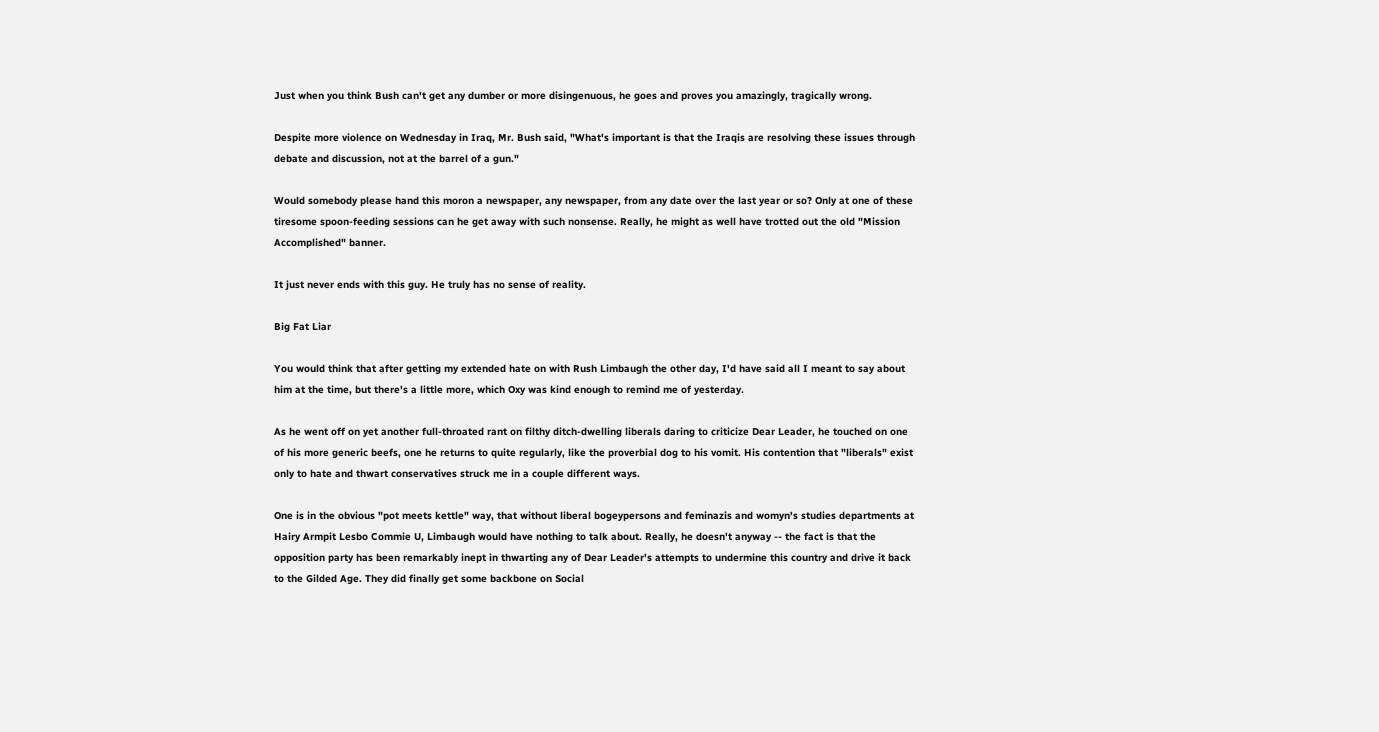Just when you think Bush can't get any dumber or more disingenuous, he goes and proves you amazingly, tragically wrong.

Despite more violence on Wednesday in Iraq, Mr. Bush said, "What's important is that the Iraqis are resolving these issues through debate and discussion, not at the barrel of a gun."

Would somebody please hand this moron a newspaper, any newspaper, from any date over the last year or so? Only at one of these tiresome spoon-feeding sessions can he get away with such nonsense. Really, he might as well have trotted out the old "Mission Accomplished" banner.

It just never ends with this guy. He truly has no sense of reality.

Big Fat Liar

You would think that after getting my extended hate on with Rush Limbaugh the other day, I'd have said all I meant to say about him at the time, but there's a little more, which Oxy was kind enough to remind me of yesterday.

As he went off on yet another full-throated rant on filthy ditch-dwelling liberals daring to criticize Dear Leader, he touched on one of his more generic beefs, one he returns to quite regularly, like the proverbial dog to his vomit. His contention that "liberals" exist only to hate and thwart conservatives struck me in a couple different ways.

One is in the obvious "pot meets kettle" way, that without liberal bogeypersons and feminazis and womyn's studies departments at Hairy Armpit Lesbo Commie U, Limbaugh would have nothing to talk about. Really, he doesn't anyway -- the fact is that the opposition party has been remarkably inept in thwarting any of Dear Leader's attempts to undermine this country and drive it back to the Gilded Age. They did finally get some backbone on Social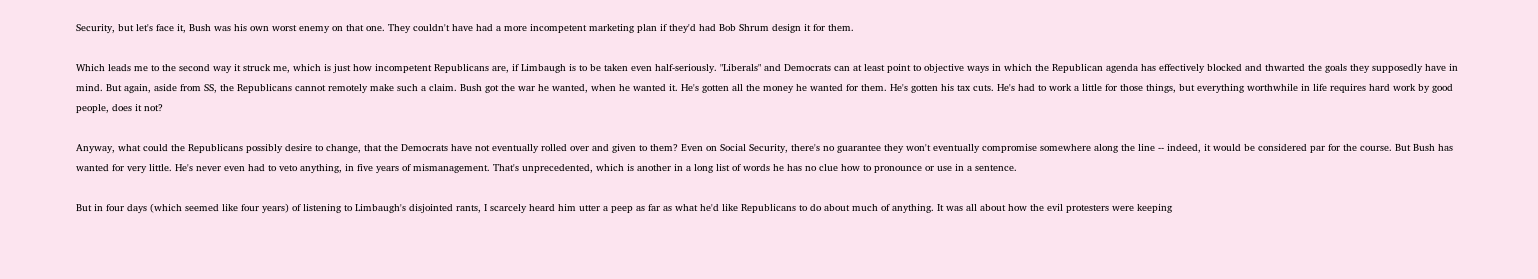Security, but let's face it, Bush was his own worst enemy on that one. They couldn't have had a more incompetent marketing plan if they'd had Bob Shrum design it for them.

Which leads me to the second way it struck me, which is just how incompetent Republicans are, if Limbaugh is to be taken even half-seriously. "Liberals" and Democrats can at least point to objective ways in which the Republican agenda has effectively blocked and thwarted the goals they supposedly have in mind. But again, aside from SS, the Republicans cannot remotely make such a claim. Bush got the war he wanted, when he wanted it. He's gotten all the money he wanted for them. He's gotten his tax cuts. He's had to work a little for those things, but everything worthwhile in life requires hard work by good people, does it not?

Anyway, what could the Republicans possibly desire to change, that the Democrats have not eventually rolled over and given to them? Even on Social Security, there's no guarantee they won't eventually compromise somewhere along the line -- indeed, it would be considered par for the course. But Bush has wanted for very little. He's never even had to veto anything, in five years of mismanagement. That's unprecedented, which is another in a long list of words he has no clue how to pronounce or use in a sentence.

But in four days (which seemed like four years) of listening to Limbaugh's disjointed rants, I scarcely heard him utter a peep as far as what he'd like Republicans to do about much of anything. It was all about how the evil protesters were keeping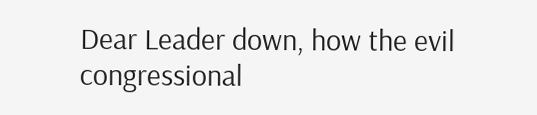Dear Leader down, how the evil congressional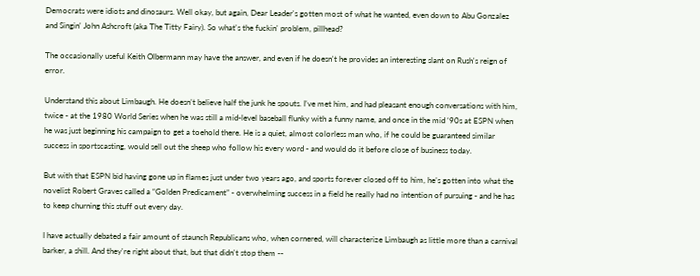Democrats were idiots and dinosaurs. Well okay, but again, Dear Leader's gotten most of what he wanted, even down to Abu Gonzalez and Singin' John Ashcroft (aka The Titty Fairy). So what's the fuckin' problem, pillhead?

The occasionally useful Keith Olbermann may have the answer, and even if he doesn't he provides an interesting slant on Rush's reign of error.

Understand this about Limbaugh. He doesn’t believe half the junk he spouts. I’ve met him, and had pleasant enough conversations with him, twice - at the 1980 World Series when he was still a mid-level baseball flunky with a funny name, and once in the mid ‘90s at ESPN when he was just beginning his campaign to get a toehold there. He is a quiet, almost colorless man who, if he could be guaranteed similar success in sportscasting, would sell out the sheep who follow his every word - and would do it before close of business today.

But with that ESPN bid having gone up in flames just under two years ago, and sports forever closed off to him, he’s gotten into what the novelist Robert Graves called a “Golden Predicament” - overwhelming success in a field he really had no intention of pursuing - and he has to keep churning this stuff out every day.

I have actually debated a fair amount of staunch Republicans who, when cornered, will characterize Limbaugh as little more than a carnival barker, a shill. And they're right about that, but that didn't stop them --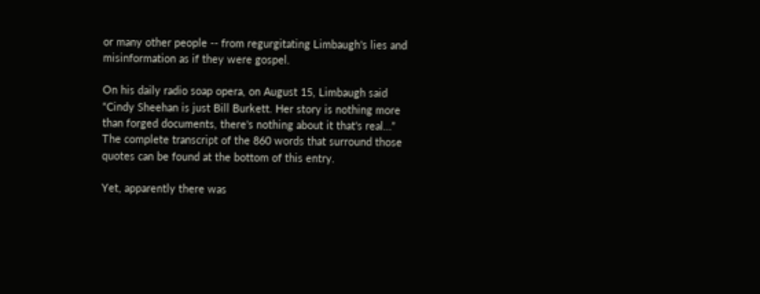or many other people -- from regurgitating Limbaugh's lies and misinformation as if they were gospel.

On his daily radio soap opera, on August 15, Limbaugh said “Cindy Sheehan is just Bill Burkett. Her story is nothing more than forged documents, there's nothing about it that's real…” The complete transcript of the 860 words that surround those quotes can be found at the bottom of this entry.

Yet, apparently there was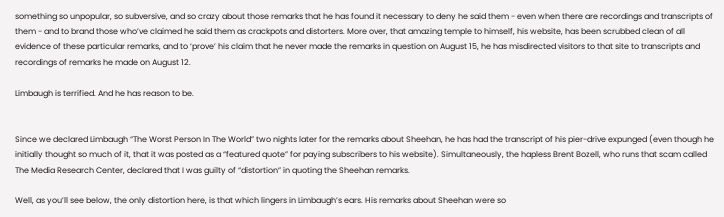something so unpopular, so subversive, and so crazy about those remarks that he has found it necessary to deny he said them - even when there are recordings and transcripts of them - and to brand those who’ve claimed he said them as crackpots and distorters. More over, that amazing temple to himself, his website, has been scrubbed clean of all evidence of these particular remarks, and to ‘prove’ his claim that he never made the remarks in question on August 15, he has misdirected visitors to that site to transcripts and recordings of remarks he made on August 12.

Limbaugh is terrified. And he has reason to be.


Since we declared Limbaugh “The Worst Person In The World” two nights later for the remarks about Sheehan, he has had the transcript of his pier-drive expunged (even though he initially thought so much of it, that it was posted as a “featured quote” for paying subscribers to his website). Simultaneously, the hapless Brent Bozell, who runs that scam called The Media Research Center, declared that I was guilty of “distortion” in quoting the Sheehan remarks.

Well, as you’ll see below, the only distortion here, is that which lingers in Limbaugh’s ears. His remarks about Sheehan were so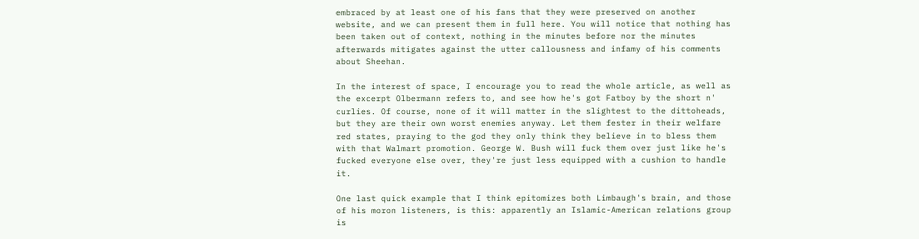embraced by at least one of his fans that they were preserved on another website, and we can present them in full here. You will notice that nothing has been taken out of context, nothing in the minutes before nor the minutes afterwards mitigates against the utter callousness and infamy of his comments about Sheehan.

In the interest of space, I encourage you to read the whole article, as well as the excerpt Olbermann refers to, and see how he's got Fatboy by the short n' curlies. Of course, none of it will matter in the slightest to the dittoheads, but they are their own worst enemies anyway. Let them fester in their welfare red states, praying to the god they only think they believe in to bless them with that Walmart promotion. George W. Bush will fuck them over just like he's fucked everyone else over, they're just less equipped with a cushion to handle it.

One last quick example that I think epitomizes both Limbaugh's brain, and those of his moron listeners, is this: apparently an Islamic-American relations group is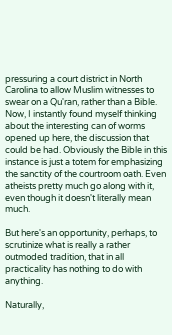pressuring a court district in North Carolina to allow Muslim witnesses to swear on a Qu'ran, rather than a Bible. Now, I instantly found myself thinking about the interesting can of worms opened up here, the discussion that could be had. Obviously the Bible in this instance is just a totem for emphasizing the sanctity of the courtroom oath. Even atheists pretty much go along with it, even though it doesn't literally mean much.

But here's an opportunity, perhaps, to scrutinize what is really a rather outmoded tradition, that in all practicality has nothing to do with anything.

Naturally,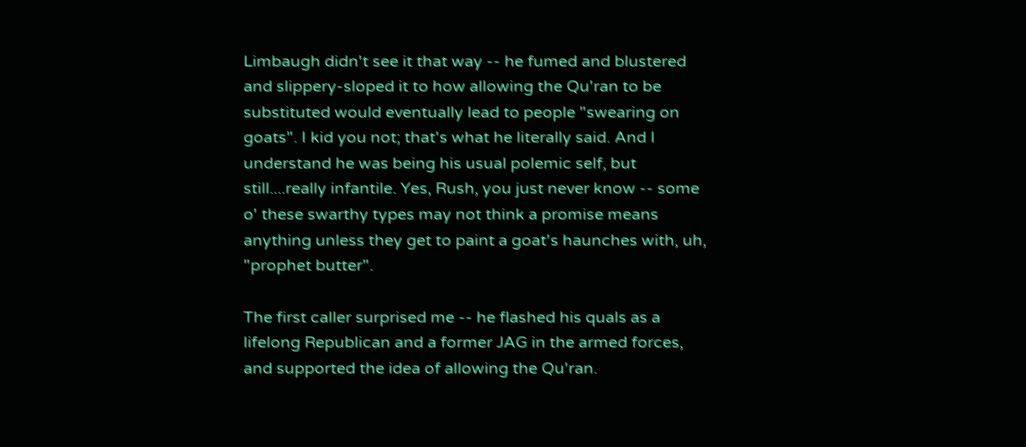Limbaugh didn't see it that way -- he fumed and blustered and slippery-sloped it to how allowing the Qu'ran to be substituted would eventually lead to people "swearing on goats". I kid you not; that's what he literally said. And I understand he was being his usual polemic self, but still....really infantile. Yes, Rush, you just never know -- some o' these swarthy types may not think a promise means anything unless they get to paint a goat's haunches with, uh, "prophet butter".

The first caller surprised me -- he flashed his quals as a lifelong Republican and a former JAG in the armed forces, and supported the idea of allowing the Qu'ran.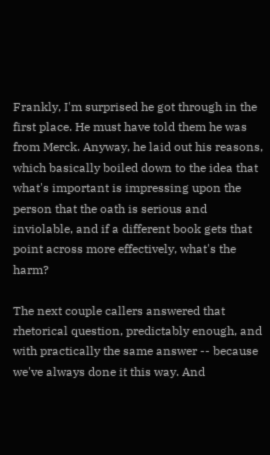Frankly, I'm surprised he got through in the first place. He must have told them he was from Merck. Anyway, he laid out his reasons, which basically boiled down to the idea that what's important is impressing upon the person that the oath is serious and inviolable, and if a different book gets that point across more effectively, what's the harm?

The next couple callers answered that rhetorical question, predictably enough, and with practically the same answer -- because we've always done it this way. And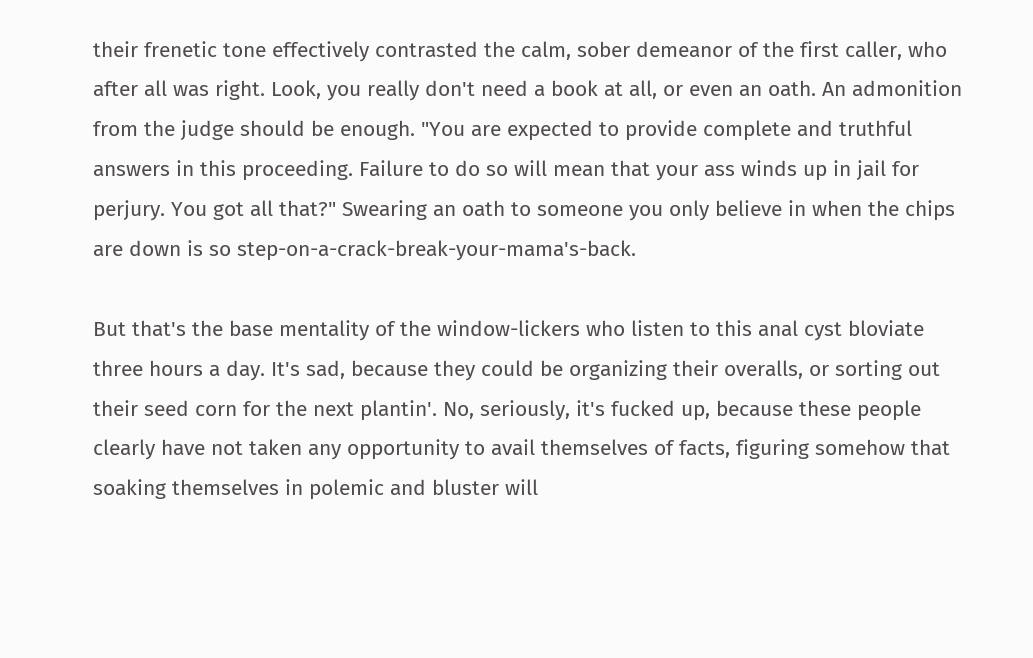their frenetic tone effectively contrasted the calm, sober demeanor of the first caller, who after all was right. Look, you really don't need a book at all, or even an oath. An admonition from the judge should be enough. "You are expected to provide complete and truthful answers in this proceeding. Failure to do so will mean that your ass winds up in jail for perjury. You got all that?" Swearing an oath to someone you only believe in when the chips are down is so step-on-a-crack-break-your-mama's-back.

But that's the base mentality of the window-lickers who listen to this anal cyst bloviate three hours a day. It's sad, because they could be organizing their overalls, or sorting out their seed corn for the next plantin'. No, seriously, it's fucked up, because these people clearly have not taken any opportunity to avail themselves of facts, figuring somehow that soaking themselves in polemic and bluster will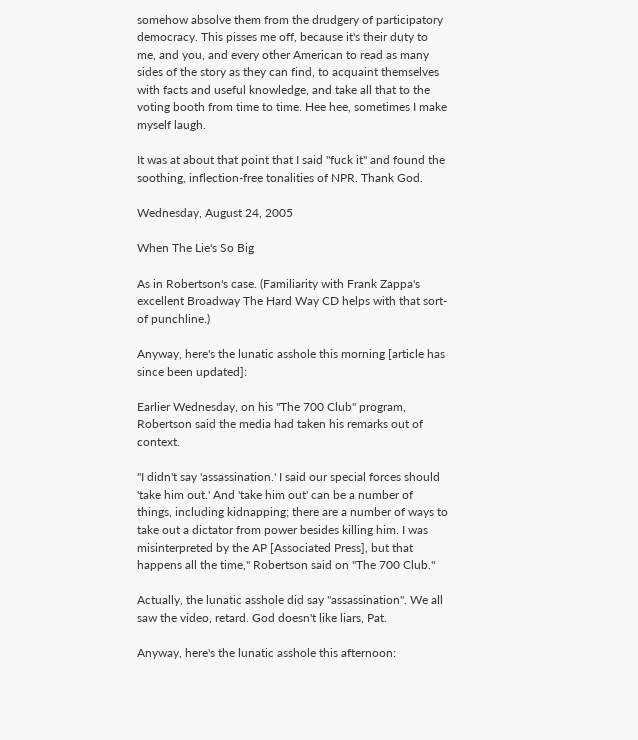somehow absolve them from the drudgery of participatory democracy. This pisses me off, because it's their duty to me, and you, and every other American to read as many sides of the story as they can find, to acquaint themselves with facts and useful knowledge, and take all that to the voting booth from time to time. Hee hee, sometimes I make myself laugh.

It was at about that point that I said "fuck it" and found the soothing, inflection-free tonalities of NPR. Thank God.

Wednesday, August 24, 2005

When The Lie's So Big

As in Robertson's case. (Familiarity with Frank Zappa's excellent Broadway The Hard Way CD helps with that sort-of punchline.)

Anyway, here's the lunatic asshole this morning [article has since been updated]:

Earlier Wednesday, on his "The 700 Club" program, Robertson said the media had taken his remarks out of context.

"I didn't say 'assassination.' I said our special forces should 'take him out.' And 'take him out' can be a number of things, including kidnapping; there are a number of ways to take out a dictator from power besides killing him. I was misinterpreted by the AP [Associated Press], but that happens all the time," Robertson said on "The 700 Club."

Actually, the lunatic asshole did say "assassination". We all saw the video, retard. God doesn't like liars, Pat.

Anyway, here's the lunatic asshole this afternoon: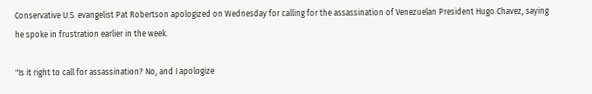Conservative U.S. evangelist Pat Robertson apologized on Wednesday for calling for the assassination of Venezuelan President Hugo Chavez, saying he spoke in frustration earlier in the week.

"Is it right to call for assassination? No, and I apologize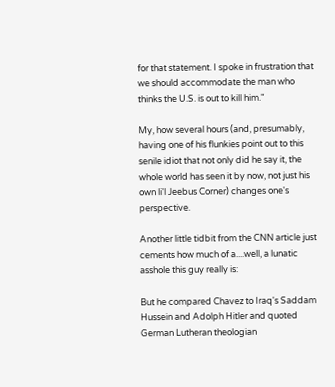for that statement. I spoke in frustration that we should accommodate the man who thinks the U.S. is out to kill him."

My, how several hours (and, presumably, having one of his flunkies point out to this senile idiot that not only did he say it, the whole world has seen it by now, not just his own li'l Jeebus Corner) changes one's perspective.

Another little tidbit from the CNN article just cements how much of a....well, a lunatic asshole this guy really is:

But he compared Chavez to Iraq's Saddam Hussein and Adolph Hitler and quoted German Lutheran theologian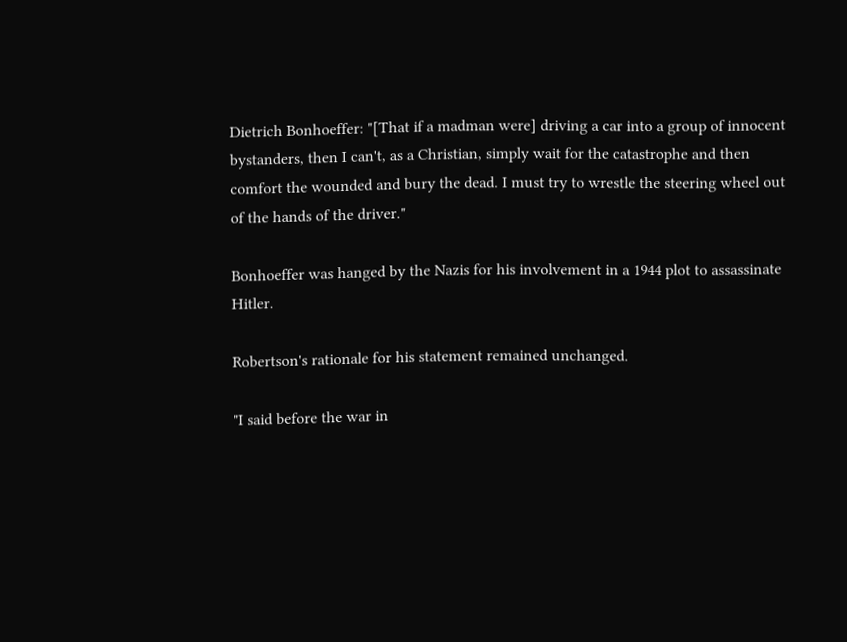Dietrich Bonhoeffer: "[That if a madman were] driving a car into a group of innocent bystanders, then I can't, as a Christian, simply wait for the catastrophe and then comfort the wounded and bury the dead. I must try to wrestle the steering wheel out of the hands of the driver."

Bonhoeffer was hanged by the Nazis for his involvement in a 1944 plot to assassinate Hitler.

Robertson's rationale for his statement remained unchanged.

"I said before the war in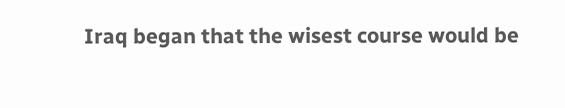Iraq began that the wisest course would be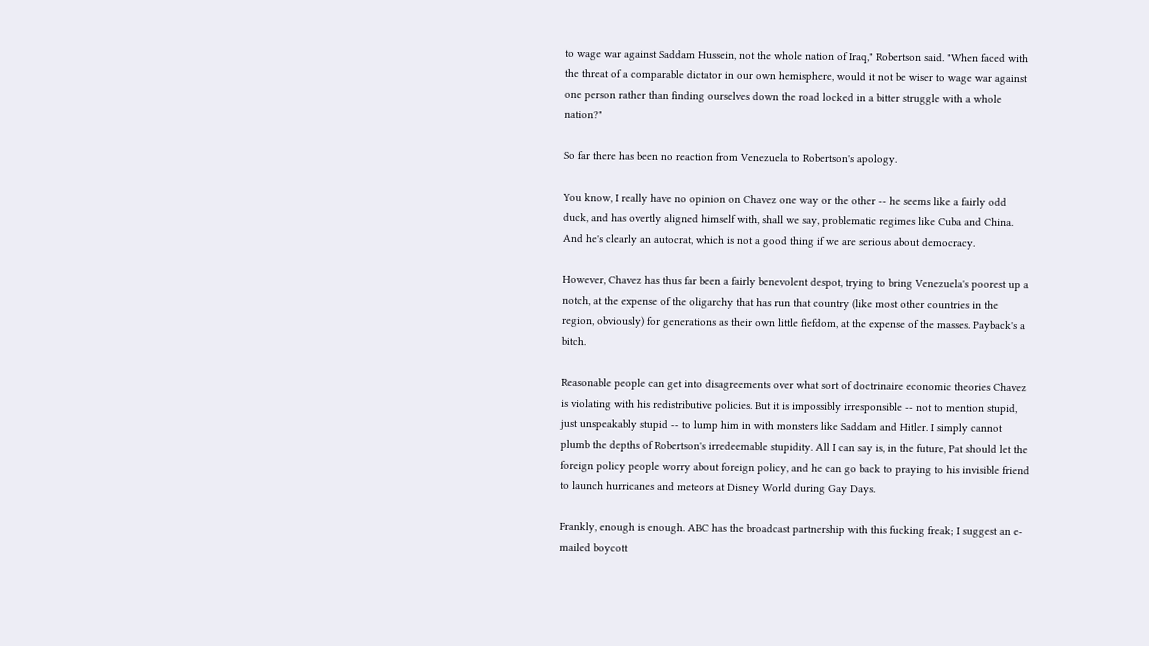to wage war against Saddam Hussein, not the whole nation of Iraq," Robertson said. "When faced with the threat of a comparable dictator in our own hemisphere, would it not be wiser to wage war against one person rather than finding ourselves down the road locked in a bitter struggle with a whole nation?"

So far there has been no reaction from Venezuela to Robertson's apology.

You know, I really have no opinion on Chavez one way or the other -- he seems like a fairly odd duck, and has overtly aligned himself with, shall we say, problematic regimes like Cuba and China. And he's clearly an autocrat, which is not a good thing if we are serious about democracy.

However, Chavez has thus far been a fairly benevolent despot, trying to bring Venezuela's poorest up a notch, at the expense of the oligarchy that has run that country (like most other countries in the region, obviously) for generations as their own little fiefdom, at the expense of the masses. Payback's a bitch.

Reasonable people can get into disagreements over what sort of doctrinaire economic theories Chavez is violating with his redistributive policies. But it is impossibly irresponsible -- not to mention stupid, just unspeakably stupid -- to lump him in with monsters like Saddam and Hitler. I simply cannot plumb the depths of Robertson's irredeemable stupidity. All I can say is, in the future, Pat should let the foreign policy people worry about foreign policy, and he can go back to praying to his invisible friend to launch hurricanes and meteors at Disney World during Gay Days.

Frankly, enough is enough. ABC has the broadcast partnership with this fucking freak; I suggest an e-mailed boycott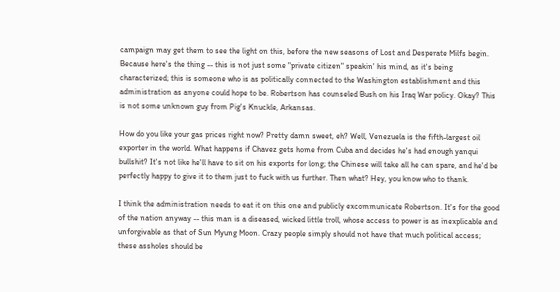campaign may get them to see the light on this, before the new seasons of Lost and Desperate Milfs begin. Because here's the thing -- this is not just some "private citizen" speakin' his mind, as it's being characterized; this is someone who is as politically connected to the Washington establishment and this administration as anyone could hope to be. Robertson has counseled Bush on his Iraq War policy. Okay? This is not some unknown guy from Pig's Knuckle, Arkansas.

How do you like your gas prices right now? Pretty damn sweet, eh? Well, Venezuela is the fifth-largest oil exporter in the world. What happens if Chavez gets home from Cuba and decides he's had enough yanqui bullshit? It's not like he'll have to sit on his exports for long; the Chinese will take all he can spare, and he'd be perfectly happy to give it to them just to fuck with us further. Then what? Hey, you know who to thank.

I think the administration needs to eat it on this one and publicly excommunicate Robertson. It's for the good of the nation anyway -- this man is a diseased, wicked little troll, whose access to power is as inexplicable and unforgivable as that of Sun Myung Moon. Crazy people simply should not have that much political access; these assholes should be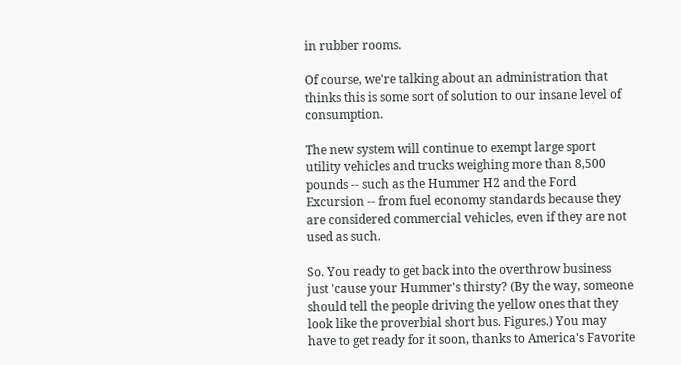in rubber rooms.

Of course, we're talking about an administration that thinks this is some sort of solution to our insane level of consumption.

The new system will continue to exempt large sport utility vehicles and trucks weighing more than 8,500 pounds -- such as the Hummer H2 and the Ford Excursion -- from fuel economy standards because they are considered commercial vehicles, even if they are not used as such.

So. You ready to get back into the overthrow business just 'cause your Hummer's thirsty? (By the way, someone should tell the people driving the yellow ones that they look like the proverbial short bus. Figures.) You may have to get ready for it soon, thanks to America's Favorite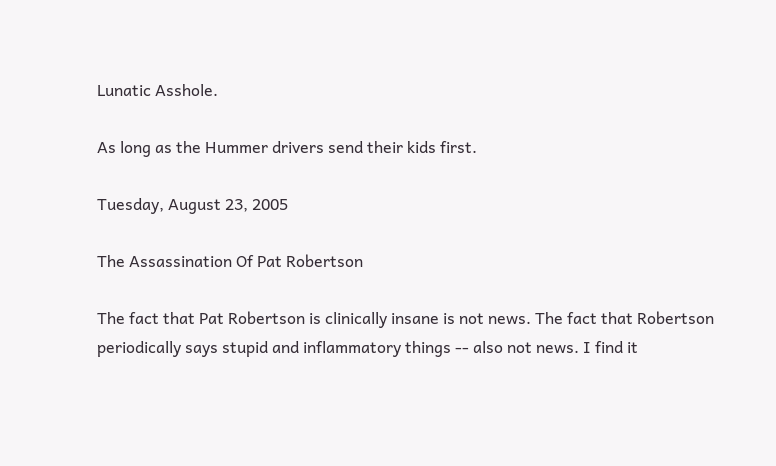Lunatic Asshole.

As long as the Hummer drivers send their kids first.

Tuesday, August 23, 2005

The Assassination Of Pat Robertson

The fact that Pat Robertson is clinically insane is not news. The fact that Robertson periodically says stupid and inflammatory things -- also not news. I find it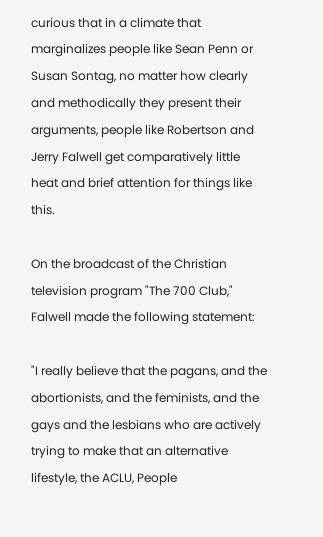curious that in a climate that marginalizes people like Sean Penn or Susan Sontag, no matter how clearly and methodically they present their arguments, people like Robertson and Jerry Falwell get comparatively little heat and brief attention for things like this.

On the broadcast of the Christian television program "The 700 Club," Falwell made the following statement:

"I really believe that the pagans, and the abortionists, and the feminists, and the gays and the lesbians who are actively trying to make that an alternative lifestyle, the ACLU, People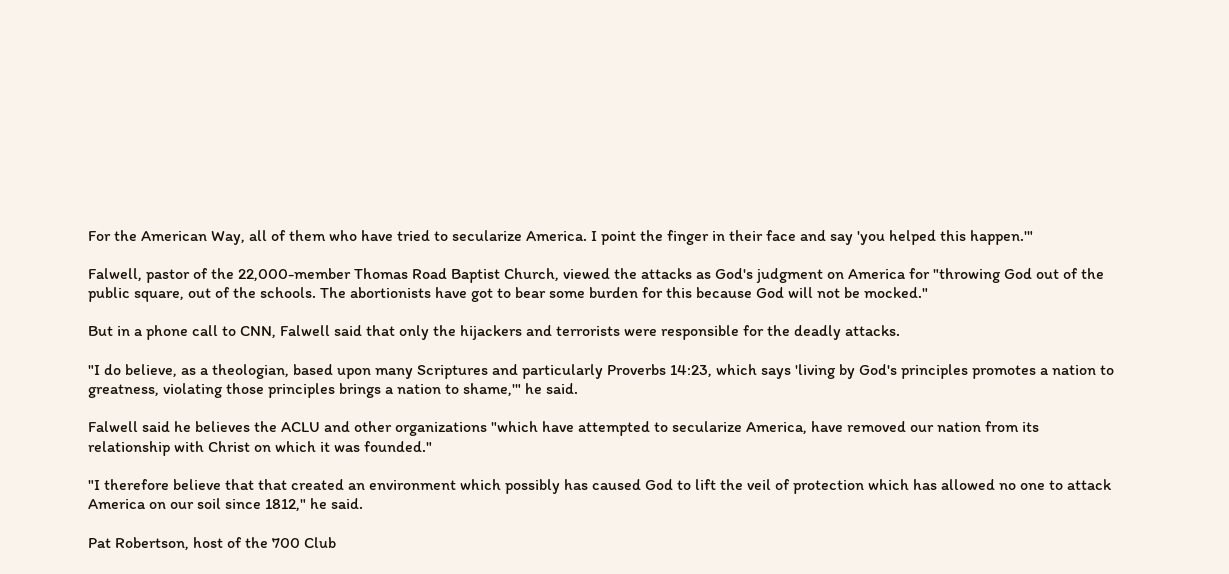For the American Way, all of them who have tried to secularize America. I point the finger in their face and say 'you helped this happen.'"

Falwell, pastor of the 22,000-member Thomas Road Baptist Church, viewed the attacks as God's judgment on America for "throwing God out of the public square, out of the schools. The abortionists have got to bear some burden for this because God will not be mocked."

But in a phone call to CNN, Falwell said that only the hijackers and terrorists were responsible for the deadly attacks.

"I do believe, as a theologian, based upon many Scriptures and particularly Proverbs 14:23, which says 'living by God's principles promotes a nation to greatness, violating those principles brings a nation to shame,'" he said.

Falwell said he believes the ACLU and other organizations "which have attempted to secularize America, have removed our nation from its relationship with Christ on which it was founded."

"I therefore believe that that created an environment which possibly has caused God to lift the veil of protection which has allowed no one to attack America on our soil since 1812," he said.

Pat Robertson, host of the 700 Club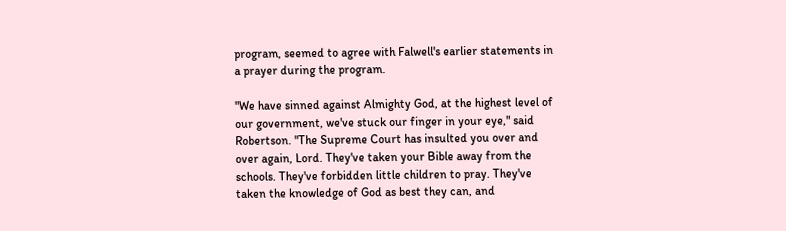program, seemed to agree with Falwell's earlier statements in a prayer during the program.

"We have sinned against Almighty God, at the highest level of our government, we've stuck our finger in your eye," said Robertson. "The Supreme Court has insulted you over and over again, Lord. They've taken your Bible away from the schools. They've forbidden little children to pray. They've taken the knowledge of God as best they can, and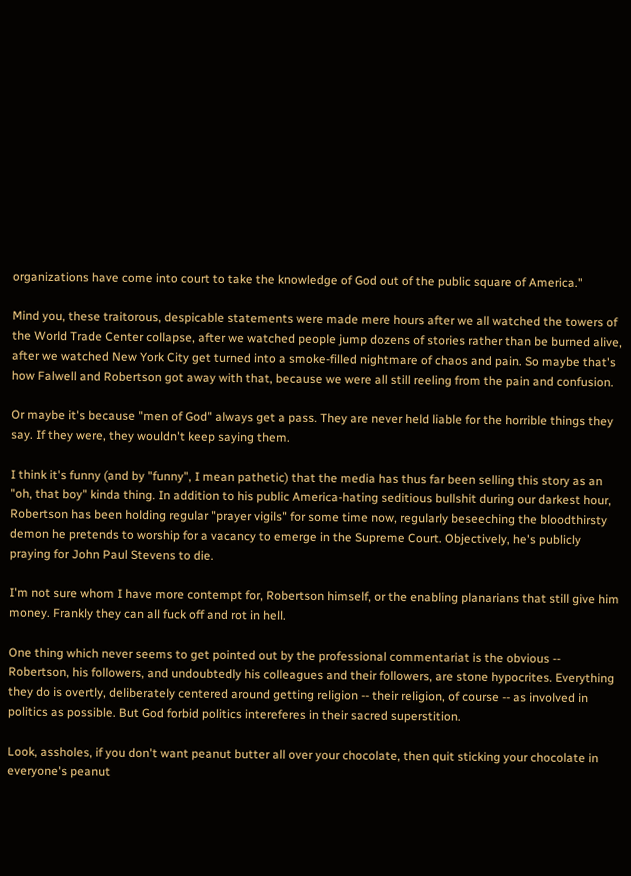organizations have come into court to take the knowledge of God out of the public square of America."

Mind you, these traitorous, despicable statements were made mere hours after we all watched the towers of the World Trade Center collapse, after we watched people jump dozens of stories rather than be burned alive, after we watched New York City get turned into a smoke-filled nightmare of chaos and pain. So maybe that's how Falwell and Robertson got away with that, because we were all still reeling from the pain and confusion.

Or maybe it's because "men of God" always get a pass. They are never held liable for the horrible things they say. If they were, they wouldn't keep saying them.

I think it's funny (and by "funny", I mean pathetic) that the media has thus far been selling this story as an "oh, that boy" kinda thing. In addition to his public America-hating seditious bullshit during our darkest hour, Robertson has been holding regular "prayer vigils" for some time now, regularly beseeching the bloodthirsty demon he pretends to worship for a vacancy to emerge in the Supreme Court. Objectively, he's publicly praying for John Paul Stevens to die.

I'm not sure whom I have more contempt for, Robertson himself, or the enabling planarians that still give him money. Frankly they can all fuck off and rot in hell.

One thing which never seems to get pointed out by the professional commentariat is the obvious -- Robertson, his followers, and undoubtedly his colleagues and their followers, are stone hypocrites. Everything they do is overtly, deliberately centered around getting religion -- their religion, of course -- as involved in politics as possible. But God forbid politics intereferes in their sacred superstition.

Look, assholes, if you don't want peanut butter all over your chocolate, then quit sticking your chocolate in everyone's peanut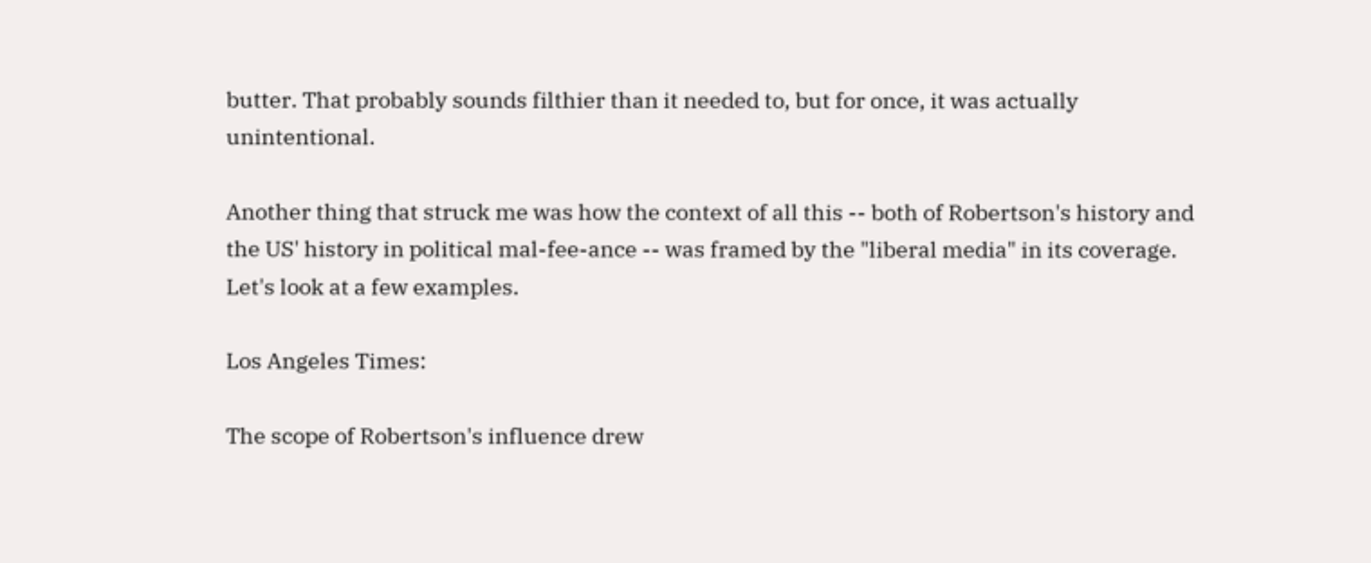butter. That probably sounds filthier than it needed to, but for once, it was actually unintentional.

Another thing that struck me was how the context of all this -- both of Robertson's history and the US' history in political mal-fee-ance -- was framed by the "liberal media" in its coverage. Let's look at a few examples.

Los Angeles Times:

The scope of Robertson's influence drew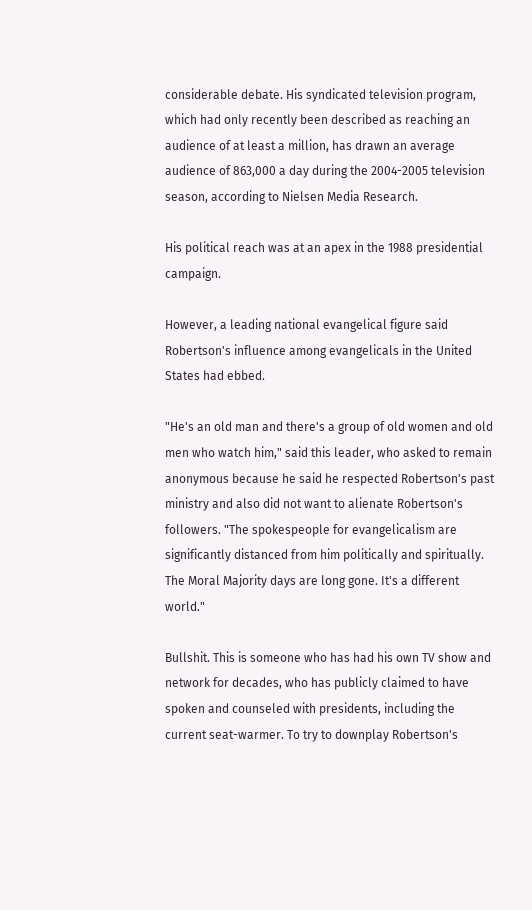considerable debate. His syndicated television program, which had only recently been described as reaching an audience of at least a million, has drawn an average audience of 863,000 a day during the 2004-2005 television season, according to Nielsen Media Research.

His political reach was at an apex in the 1988 presidential campaign.

However, a leading national evangelical figure said Robertson's influence among evangelicals in the United States had ebbed.

"He's an old man and there's a group of old women and old men who watch him," said this leader, who asked to remain anonymous because he said he respected Robertson's past ministry and also did not want to alienate Robertson's followers. "The spokespeople for evangelicalism are significantly distanced from him politically and spiritually. The Moral Majority days are long gone. It's a different world."

Bullshit. This is someone who has had his own TV show and network for decades, who has publicly claimed to have spoken and counseled with presidents, including the current seat-warmer. To try to downplay Robertson's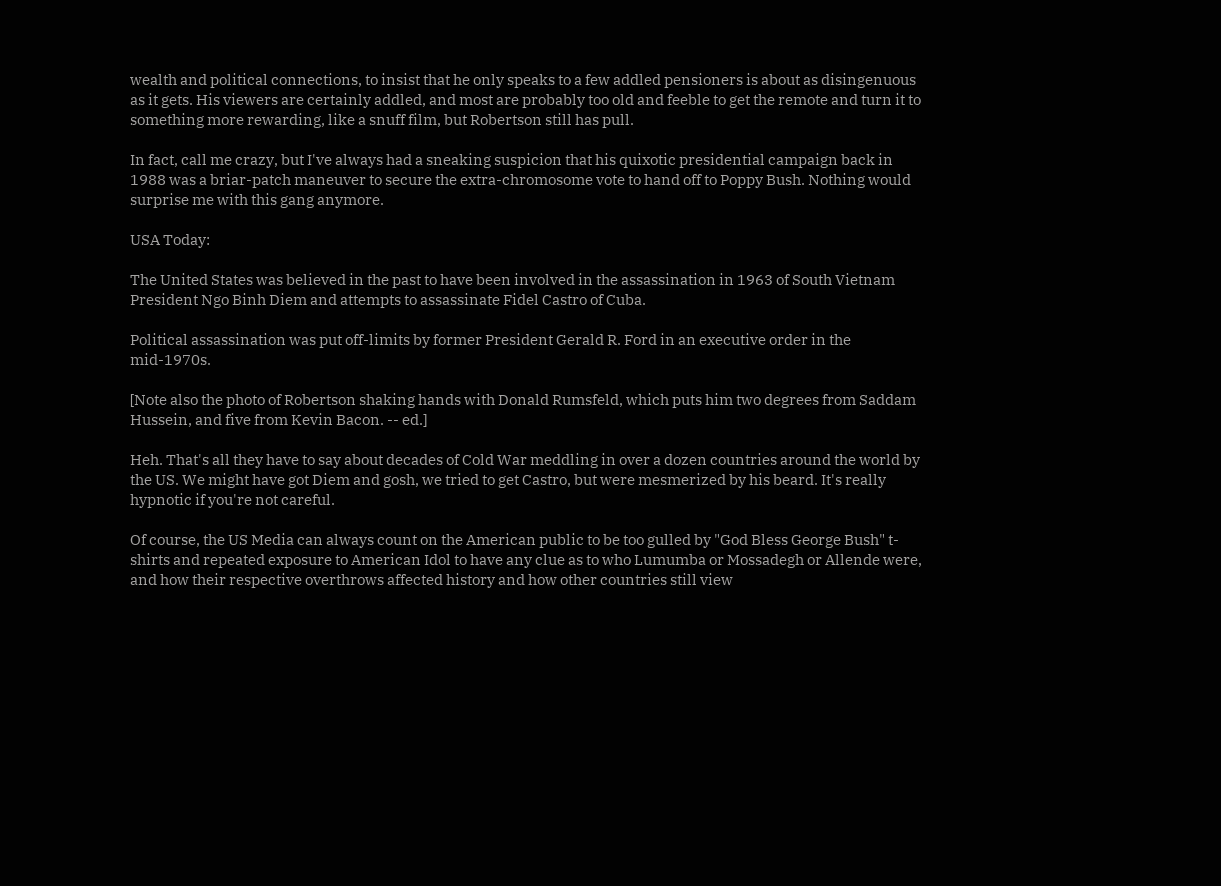wealth and political connections, to insist that he only speaks to a few addled pensioners is about as disingenuous as it gets. His viewers are certainly addled, and most are probably too old and feeble to get the remote and turn it to something more rewarding, like a snuff film, but Robertson still has pull.

In fact, call me crazy, but I've always had a sneaking suspicion that his quixotic presidential campaign back in 1988 was a briar-patch maneuver to secure the extra-chromosome vote to hand off to Poppy Bush. Nothing would surprise me with this gang anymore.

USA Today:

The United States was believed in the past to have been involved in the assassination in 1963 of South Vietnam President Ngo Binh Diem and attempts to assassinate Fidel Castro of Cuba.

Political assassination was put off-limits by former President Gerald R. Ford in an executive order in the mid-1970s.

[Note also the photo of Robertson shaking hands with Donald Rumsfeld, which puts him two degrees from Saddam Hussein, and five from Kevin Bacon. -- ed.]

Heh. That's all they have to say about decades of Cold War meddling in over a dozen countries around the world by the US. We might have got Diem and gosh, we tried to get Castro, but were mesmerized by his beard. It's really hypnotic if you're not careful.

Of course, the US Media can always count on the American public to be too gulled by "God Bless George Bush" t-shirts and repeated exposure to American Idol to have any clue as to who Lumumba or Mossadegh or Allende were, and how their respective overthrows affected history and how other countries still view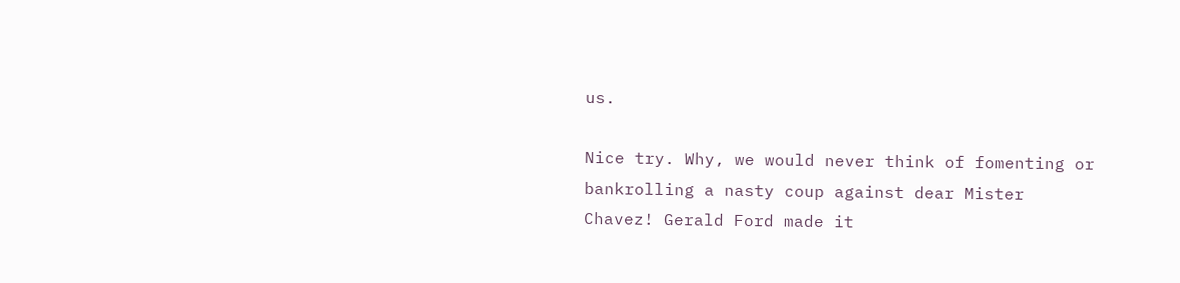us.

Nice try. Why, we would never think of fomenting or bankrolling a nasty coup against dear Mister Chavez! Gerald Ford made it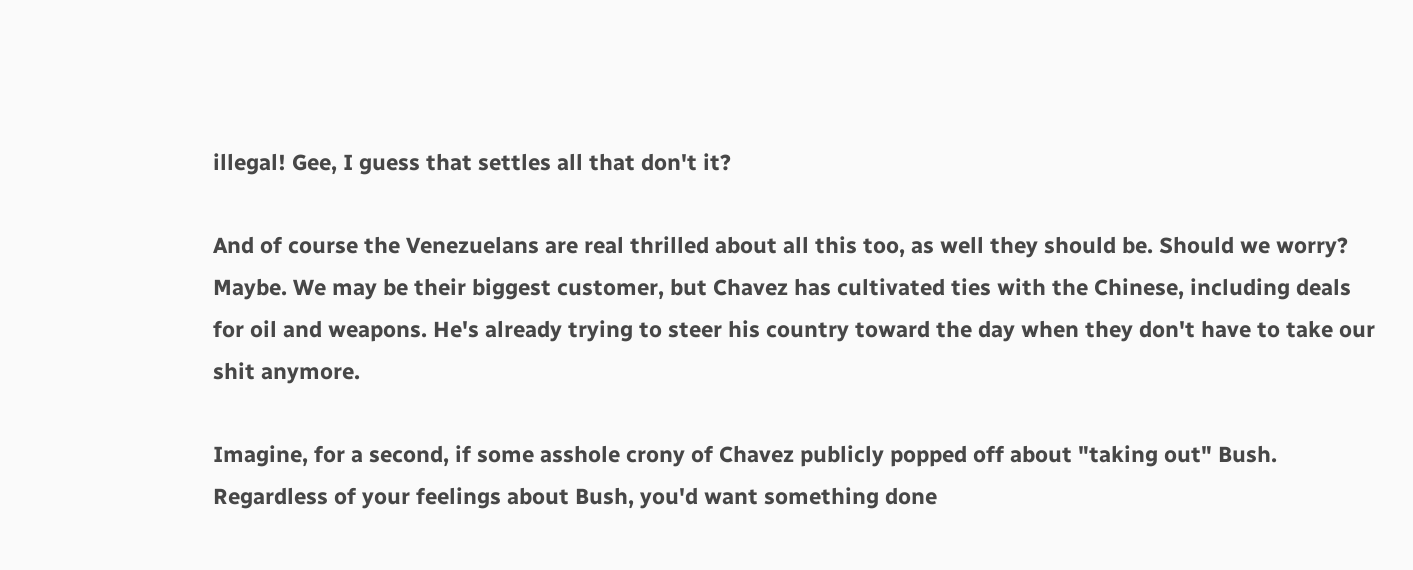illegal! Gee, I guess that settles all that don't it?

And of course the Venezuelans are real thrilled about all this too, as well they should be. Should we worry? Maybe. We may be their biggest customer, but Chavez has cultivated ties with the Chinese, including deals for oil and weapons. He's already trying to steer his country toward the day when they don't have to take our shit anymore.

Imagine, for a second, if some asshole crony of Chavez publicly popped off about "taking out" Bush. Regardless of your feelings about Bush, you'd want something done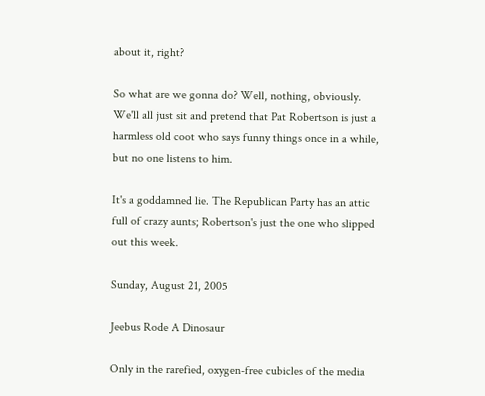about it, right?

So what are we gonna do? Well, nothing, obviously. We'll all just sit and pretend that Pat Robertson is just a harmless old coot who says funny things once in a while, but no one listens to him.

It's a goddamned lie. The Republican Party has an attic full of crazy aunts; Robertson's just the one who slipped out this week.

Sunday, August 21, 2005

Jeebus Rode A Dinosaur

Only in the rarefied, oxygen-free cubicles of the media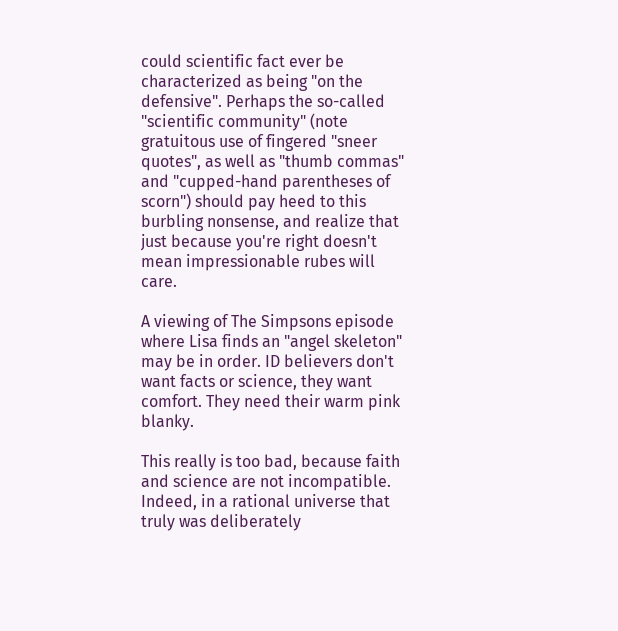could scientific fact ever be characterized as being "on the defensive". Perhaps the so-called "scientific community" (note gratuitous use of fingered "sneer quotes", as well as "thumb commas" and "cupped-hand parentheses of scorn") should pay heed to this burbling nonsense, and realize that just because you're right doesn't mean impressionable rubes will care.

A viewing of The Simpsons episode where Lisa finds an "angel skeleton" may be in order. ID believers don't want facts or science, they want comfort. They need their warm pink blanky.

This really is too bad, because faith and science are not incompatible. Indeed, in a rational universe that truly was deliberately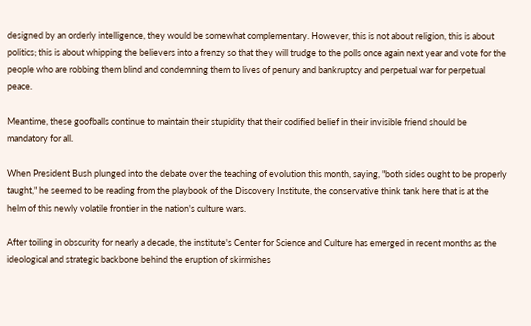designed by an orderly intelligence, they would be somewhat complementary. However, this is not about religion, this is about politics; this is about whipping the believers into a frenzy so that they will trudge to the polls once again next year and vote for the people who are robbing them blind and condemning them to lives of penury and bankruptcy and perpetual war for perpetual peace.

Meantime, these goofballs continue to maintain their stupidity that their codified belief in their invisible friend should be mandatory for all.

When President Bush plunged into the debate over the teaching of evolution this month, saying, "both sides ought to be properly taught," he seemed to be reading from the playbook of the Discovery Institute, the conservative think tank here that is at the helm of this newly volatile frontier in the nation's culture wars.

After toiling in obscurity for nearly a decade, the institute's Center for Science and Culture has emerged in recent months as the ideological and strategic backbone behind the eruption of skirmishes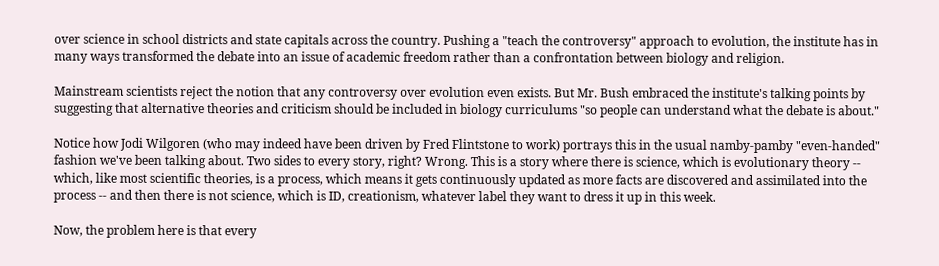over science in school districts and state capitals across the country. Pushing a "teach the controversy" approach to evolution, the institute has in many ways transformed the debate into an issue of academic freedom rather than a confrontation between biology and religion.

Mainstream scientists reject the notion that any controversy over evolution even exists. But Mr. Bush embraced the institute's talking points by suggesting that alternative theories and criticism should be included in biology curriculums "so people can understand what the debate is about."

Notice how Jodi Wilgoren (who may indeed have been driven by Fred Flintstone to work) portrays this in the usual namby-pamby "even-handed" fashion we've been talking about. Two sides to every story, right? Wrong. This is a story where there is science, which is evolutionary theory -- which, like most scientific theories, is a process, which means it gets continuously updated as more facts are discovered and assimilated into the process -- and then there is not science, which is ID, creationism, whatever label they want to dress it up in this week.

Now, the problem here is that every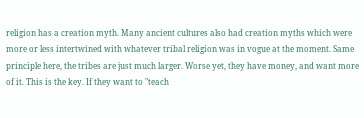religion has a creation myth. Many ancient cultures also had creation myths which were more or less intertwined with whatever tribal religion was in vogue at the moment. Same principle here, the tribes are just much larger. Worse yet, they have money, and want more of it. This is the key. If they want to "teach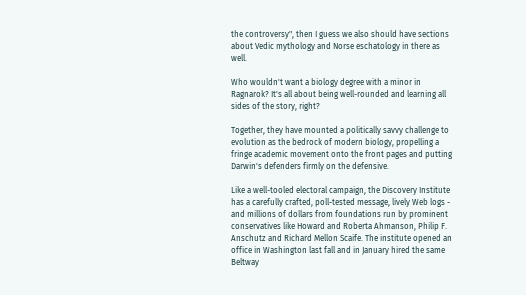the controversy", then I guess we also should have sections about Vedic mythology and Norse eschatology in there as well.

Who wouldn't want a biology degree with a minor in Ragnarok? It's all about being well-rounded and learning all sides of the story, right?

Together, they have mounted a politically savvy challenge to evolution as the bedrock of modern biology, propelling a fringe academic movement onto the front pages and putting Darwin's defenders firmly on the defensive.

Like a well-tooled electoral campaign, the Discovery Institute has a carefully crafted, poll-tested message, lively Web logs - and millions of dollars from foundations run by prominent conservatives like Howard and Roberta Ahmanson, Philip F. Anschutz and Richard Mellon Scaife. The institute opened an office in Washington last fall and in January hired the same Beltway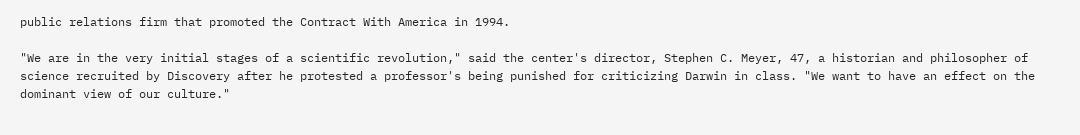public relations firm that promoted the Contract With America in 1994.

"We are in the very initial stages of a scientific revolution," said the center's director, Stephen C. Meyer, 47, a historian and philosopher of science recruited by Discovery after he protested a professor's being punished for criticizing Darwin in class. "We want to have an effect on the dominant view of our culture."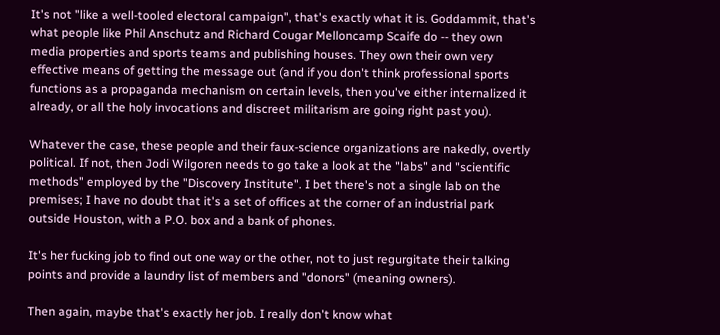It's not "like a well-tooled electoral campaign", that's exactly what it is. Goddammit, that's what people like Phil Anschutz and Richard Cougar Melloncamp Scaife do -- they own media properties and sports teams and publishing houses. They own their own very effective means of getting the message out (and if you don't think professional sports functions as a propaganda mechanism on certain levels, then you've either internalized it already, or all the holy invocations and discreet militarism are going right past you).

Whatever the case, these people and their faux-science organizations are nakedly, overtly political. If not, then Jodi Wilgoren needs to go take a look at the "labs" and "scientific methods" employed by the "Discovery Institute". I bet there's not a single lab on the premises; I have no doubt that it's a set of offices at the corner of an industrial park outside Houston, with a P.O. box and a bank of phones.

It's her fucking job to find out one way or the other, not to just regurgitate their talking points and provide a laundry list of members and "donors" (meaning owners).

Then again, maybe that's exactly her job. I really don't know what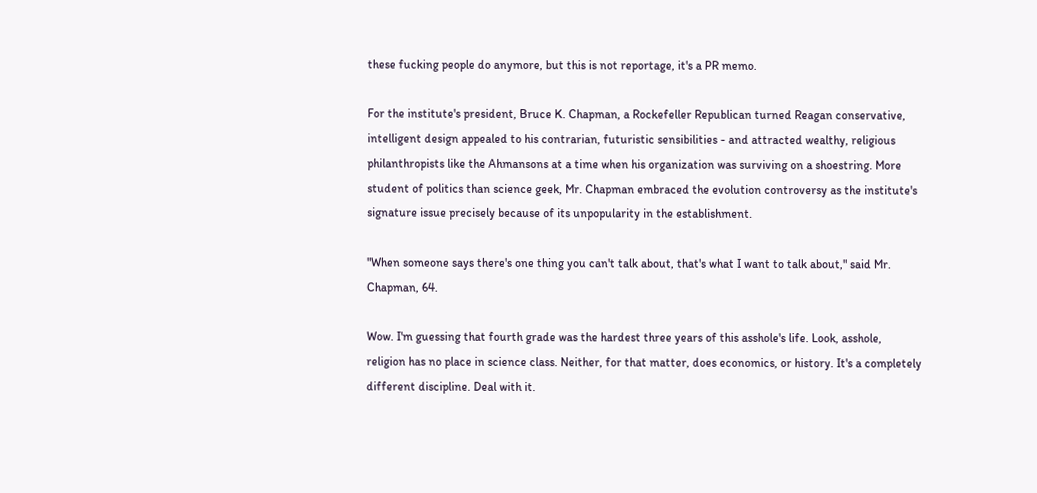these fucking people do anymore, but this is not reportage, it's a PR memo.

For the institute's president, Bruce K. Chapman, a Rockefeller Republican turned Reagan conservative, intelligent design appealed to his contrarian, futuristic sensibilities - and attracted wealthy, religious philanthropists like the Ahmansons at a time when his organization was surviving on a shoestring. More student of politics than science geek, Mr. Chapman embraced the evolution controversy as the institute's signature issue precisely because of its unpopularity in the establishment.

"When someone says there's one thing you can't talk about, that's what I want to talk about," said Mr. Chapman, 64.

Wow. I'm guessing that fourth grade was the hardest three years of this asshole's life. Look, asshole, religion has no place in science class. Neither, for that matter, does economics, or history. It's a completely different discipline. Deal with it.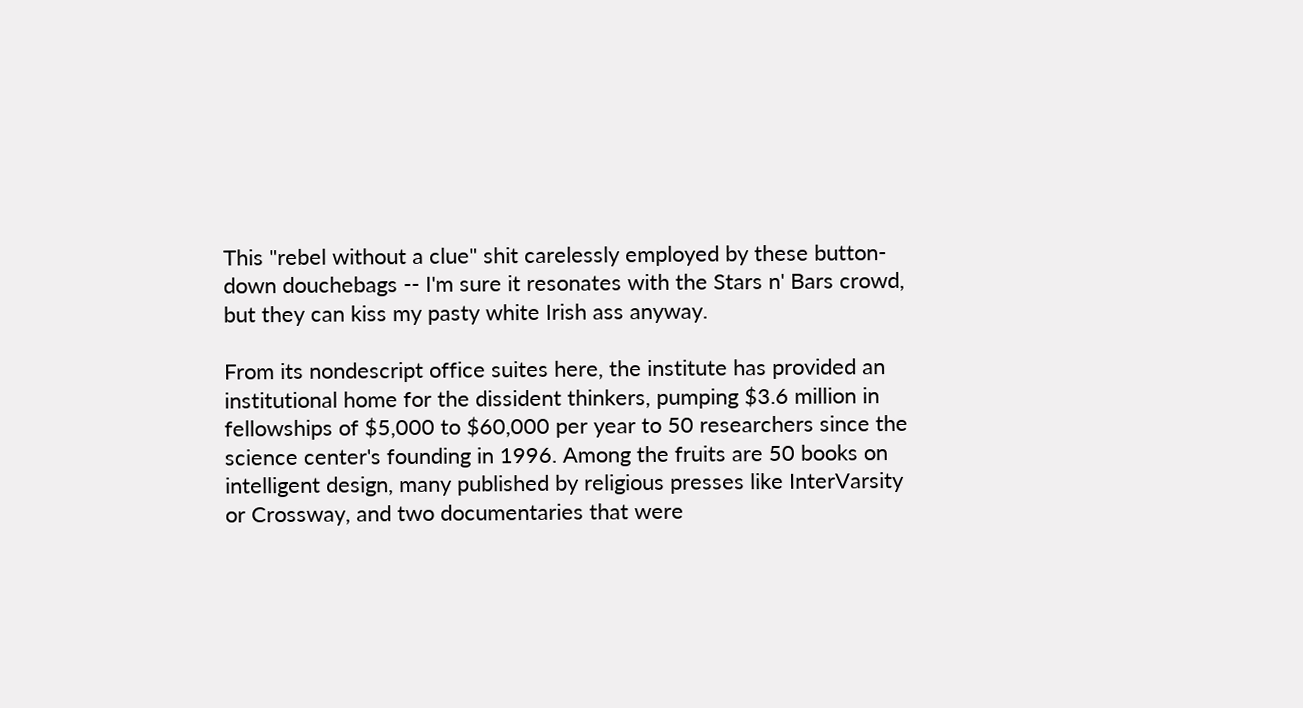This "rebel without a clue" shit carelessly employed by these button-down douchebags -- I'm sure it resonates with the Stars n' Bars crowd, but they can kiss my pasty white Irish ass anyway.

From its nondescript office suites here, the institute has provided an institutional home for the dissident thinkers, pumping $3.6 million in fellowships of $5,000 to $60,000 per year to 50 researchers since the science center's founding in 1996. Among the fruits are 50 books on intelligent design, many published by religious presses like InterVarsity or Crossway, and two documentaries that were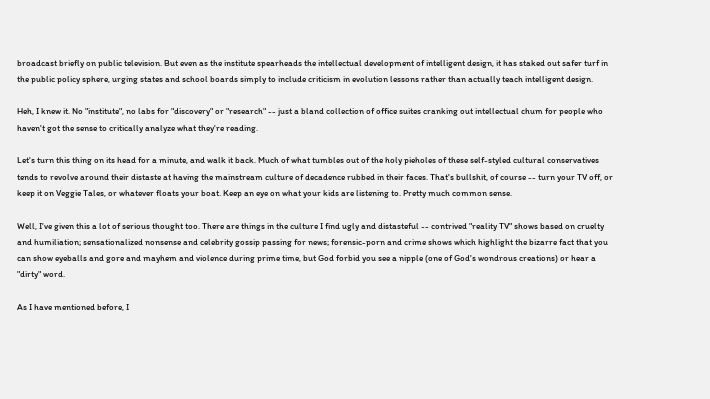broadcast briefly on public television. But even as the institute spearheads the intellectual development of intelligent design, it has staked out safer turf in the public policy sphere, urging states and school boards simply to include criticism in evolution lessons rather than actually teach intelligent design.

Heh, I knew it. No "institute", no labs for "discovery" or "research" -- just a bland collection of office suites cranking out intellectual chum for people who haven't got the sense to critically analyze what they're reading.

Let's turn this thing on its head for a minute, and walk it back. Much of what tumbles out of the holy pieholes of these self-styled cultural conservatives tends to revolve around their distaste at having the mainstream culture of decadence rubbed in their faces. That's bullshit, of course -- turn your TV off, or keep it on Veggie Tales, or whatever floats your boat. Keep an eye on what your kids are listening to. Pretty much common sense.

Well, I've given this a lot of serious thought too. There are things in the culture I find ugly and distasteful -- contrived "reality TV" shows based on cruelty and humiliation; sensationalized nonsense and celebrity gossip passing for news; forensic-porn and crime shows which highlight the bizarre fact that you can show eyeballs and gore and mayhem and violence during prime time, but God forbid you see a nipple (one of God's wondrous creations) or hear a "dirty" word.

As I have mentioned before, I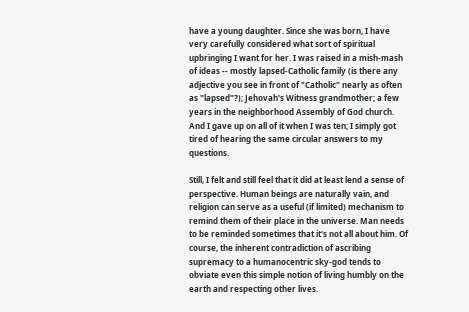have a young daughter. Since she was born, I have very carefully considered what sort of spiritual upbringing I want for her. I was raised in a mish-mash of ideas -- mostly lapsed-Catholic family (is there any adjective you see in front of "Catholic" nearly as often as "lapsed"?); Jehovah's Witness grandmother; a few years in the neighborhood Assembly of God church. And I gave up on all of it when I was ten; I simply got tired of hearing the same circular answers to my questions.

Still, I felt and still feel that it did at least lend a sense of perspective. Human beings are naturally vain, and religion can serve as a useful (if limited) mechanism to remind them of their place in the universe. Man needs to be reminded sometimes that it's not all about him. Of course, the inherent contradiction of ascribing supremacy to a humanocentric sky-god tends to obviate even this simple notion of living humbly on the earth and respecting other lives.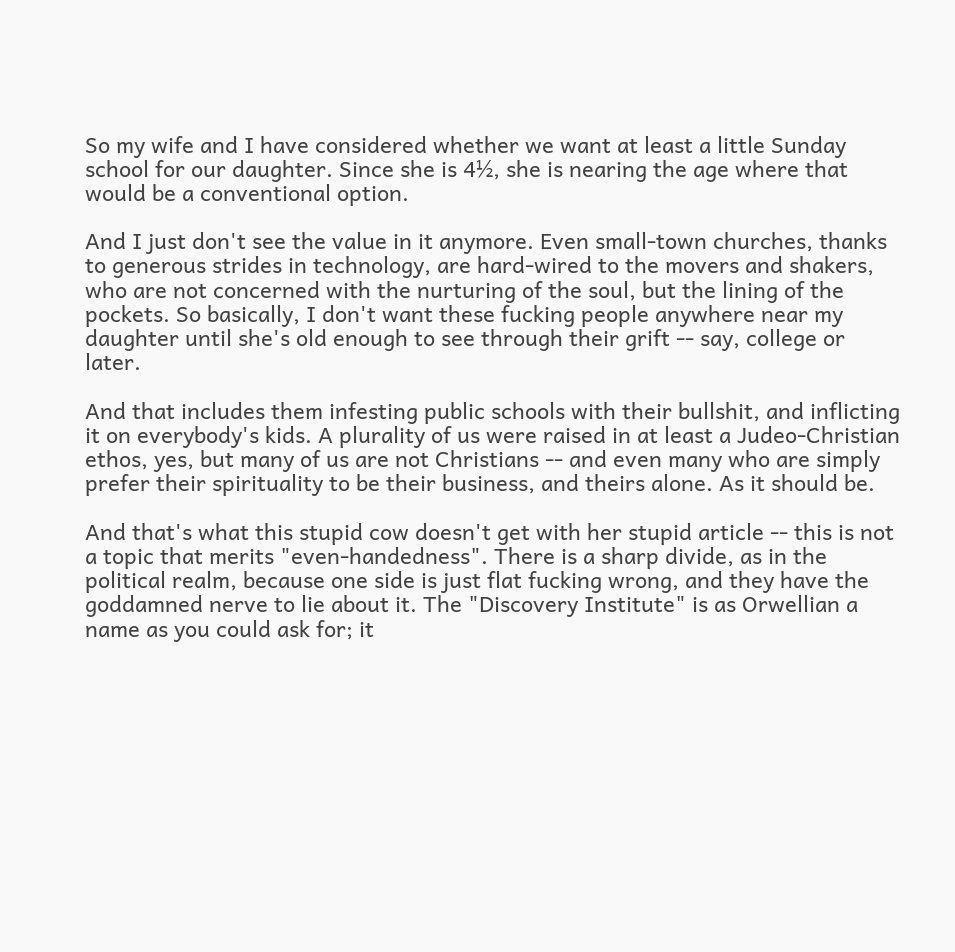So my wife and I have considered whether we want at least a little Sunday school for our daughter. Since she is 4½, she is nearing the age where that would be a conventional option.

And I just don't see the value in it anymore. Even small-town churches, thanks to generous strides in technology, are hard-wired to the movers and shakers, who are not concerned with the nurturing of the soul, but the lining of the pockets. So basically, I don't want these fucking people anywhere near my daughter until she's old enough to see through their grift -- say, college or later.

And that includes them infesting public schools with their bullshit, and inflicting it on everybody's kids. A plurality of us were raised in at least a Judeo-Christian ethos, yes, but many of us are not Christians -- and even many who are simply prefer their spirituality to be their business, and theirs alone. As it should be.

And that's what this stupid cow doesn't get with her stupid article -- this is not a topic that merits "even-handedness". There is a sharp divide, as in the political realm, because one side is just flat fucking wrong, and they have the goddamned nerve to lie about it. The "Discovery Institute" is as Orwellian a name as you could ask for; it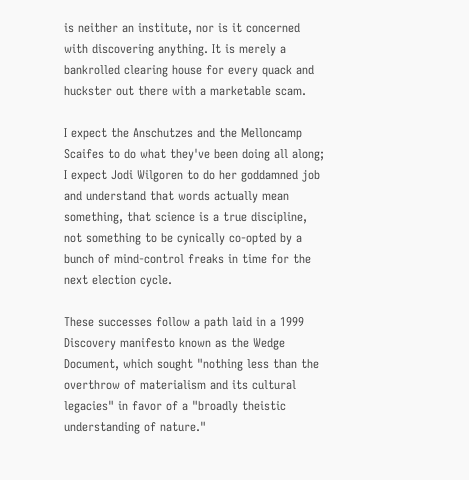is neither an institute, nor is it concerned with discovering anything. It is merely a bankrolled clearing house for every quack and huckster out there with a marketable scam.

I expect the Anschutzes and the Melloncamp Scaifes to do what they've been doing all along; I expect Jodi Wilgoren to do her goddamned job and understand that words actually mean something, that science is a true discipline, not something to be cynically co-opted by a bunch of mind-control freaks in time for the next election cycle.

These successes follow a path laid in a 1999 Discovery manifesto known as the Wedge Document, which sought "nothing less than the overthrow of materialism and its cultural legacies" in favor of a "broadly theistic understanding of nature."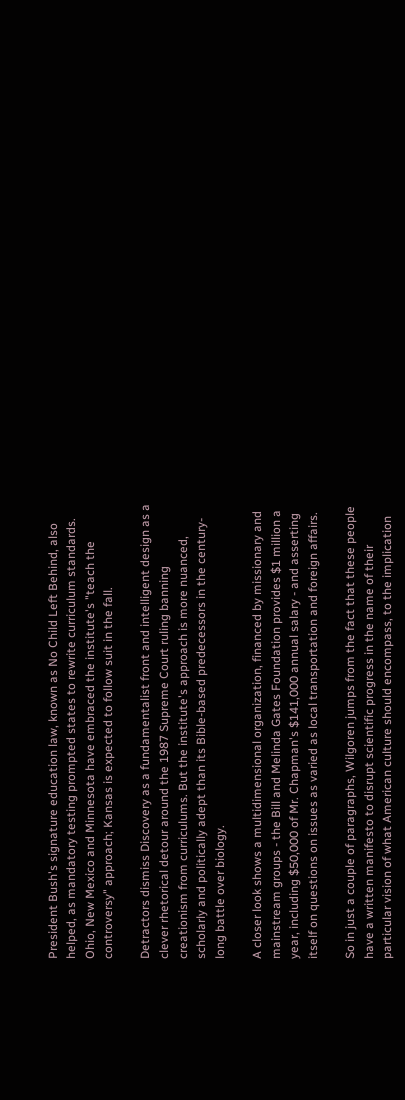President Bush's signature education law, known as No Child Left Behind, also helped, as mandatory testing prompted states to rewrite curriculum standards. Ohio, New Mexico and Minnesota have embraced the institute's "teach the controversy" approach; Kansas is expected to follow suit in the fall.

Detractors dismiss Discovery as a fundamentalist front and intelligent design as a clever rhetorical detour around the 1987 Supreme Court ruling banning creationism from curriculums. But the institute's approach is more nuanced, scholarly and politically adept than its Bible-based predecessors in the century-long battle over biology.

A closer look shows a multidimensional organization, financed by missionary and mainstream groups - the Bill and Melinda Gates Foundation provides $1 million a year, including $50,000 of Mr. Chapman's $141,000 annual salary - and asserting itself on questions on issues as varied as local transportation and foreign affairs.

So in just a couple of paragraphs, Wilgoren jumps from the fact that these people have a written manifesto to disrupt scientific progress in the name of their particular vision of what American culture should encompass, to the implication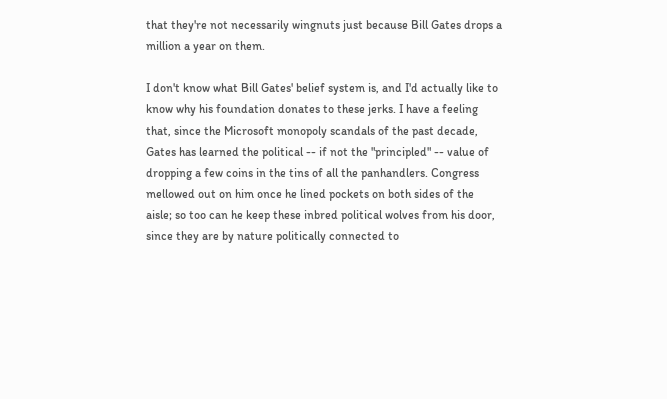that they're not necessarily wingnuts just because Bill Gates drops a million a year on them.

I don't know what Bill Gates' belief system is, and I'd actually like to know why his foundation donates to these jerks. I have a feeling that, since the Microsoft monopoly scandals of the past decade, Gates has learned the political -- if not the "principled" -- value of dropping a few coins in the tins of all the panhandlers. Congress mellowed out on him once he lined pockets on both sides of the aisle; so too can he keep these inbred political wolves from his door, since they are by nature politically connected to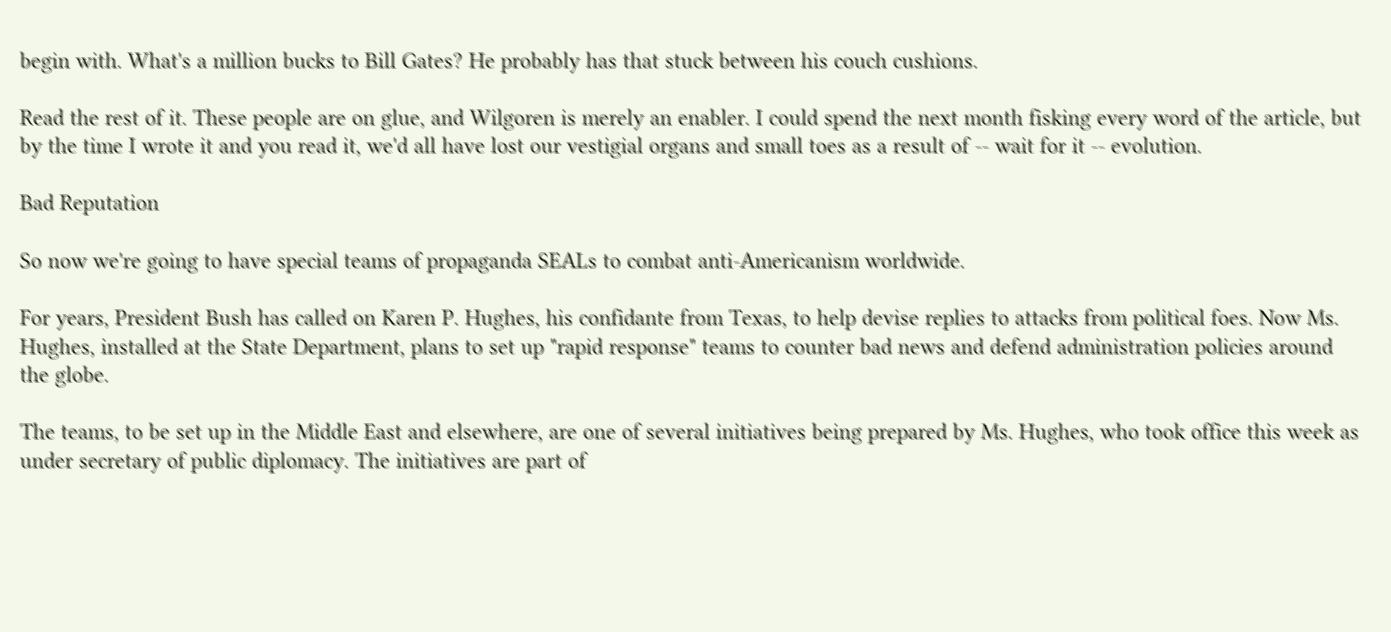begin with. What's a million bucks to Bill Gates? He probably has that stuck between his couch cushions.

Read the rest of it. These people are on glue, and Wilgoren is merely an enabler. I could spend the next month fisking every word of the article, but by the time I wrote it and you read it, we'd all have lost our vestigial organs and small toes as a result of -- wait for it -- evolution.

Bad Reputation

So now we're going to have special teams of propaganda SEALs to combat anti-Americanism worldwide.

For years, President Bush has called on Karen P. Hughes, his confidante from Texas, to help devise replies to attacks from political foes. Now Ms. Hughes, installed at the State Department, plans to set up "rapid response" teams to counter bad news and defend administration policies around the globe.

The teams, to be set up in the Middle East and elsewhere, are one of several initiatives being prepared by Ms. Hughes, who took office this week as under secretary of public diplomacy. The initiatives are part of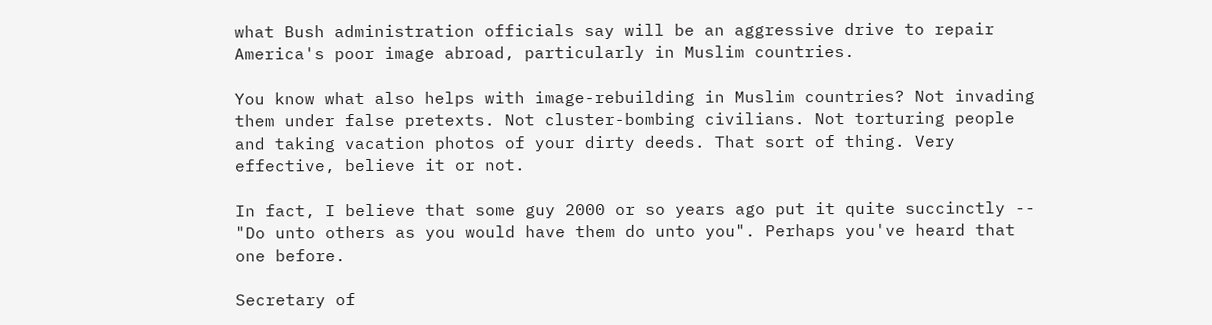what Bush administration officials say will be an aggressive drive to repair America's poor image abroad, particularly in Muslim countries.

You know what also helps with image-rebuilding in Muslim countries? Not invading them under false pretexts. Not cluster-bombing civilians. Not torturing people and taking vacation photos of your dirty deeds. That sort of thing. Very effective, believe it or not.

In fact, I believe that some guy 2000 or so years ago put it quite succinctly -- "Do unto others as you would have them do unto you". Perhaps you've heard that one before.

Secretary of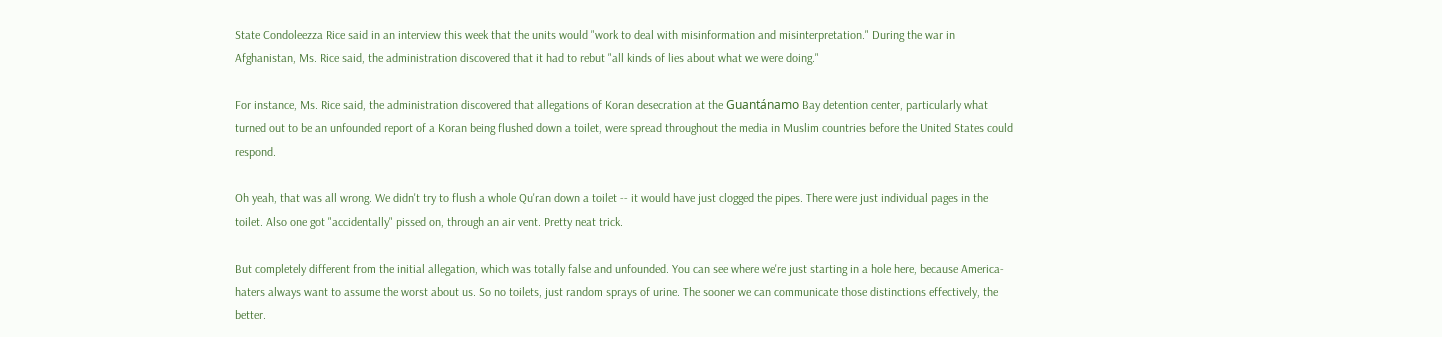State Condoleezza Rice said in an interview this week that the units would "work to deal with misinformation and misinterpretation." During the war in Afghanistan, Ms. Rice said, the administration discovered that it had to rebut "all kinds of lies about what we were doing."

For instance, Ms. Rice said, the administration discovered that allegations of Koran desecration at the Guantánamo Bay detention center, particularly what turned out to be an unfounded report of a Koran being flushed down a toilet, were spread throughout the media in Muslim countries before the United States could respond.

Oh yeah, that was all wrong. We didn't try to flush a whole Qu'ran down a toilet -- it would have just clogged the pipes. There were just individual pages in the toilet. Also one got "accidentally" pissed on, through an air vent. Pretty neat trick.

But completely different from the initial allegation, which was totally false and unfounded. You can see where we're just starting in a hole here, because America-haters always want to assume the worst about us. So no toilets, just random sprays of urine. The sooner we can communicate those distinctions effectively, the better.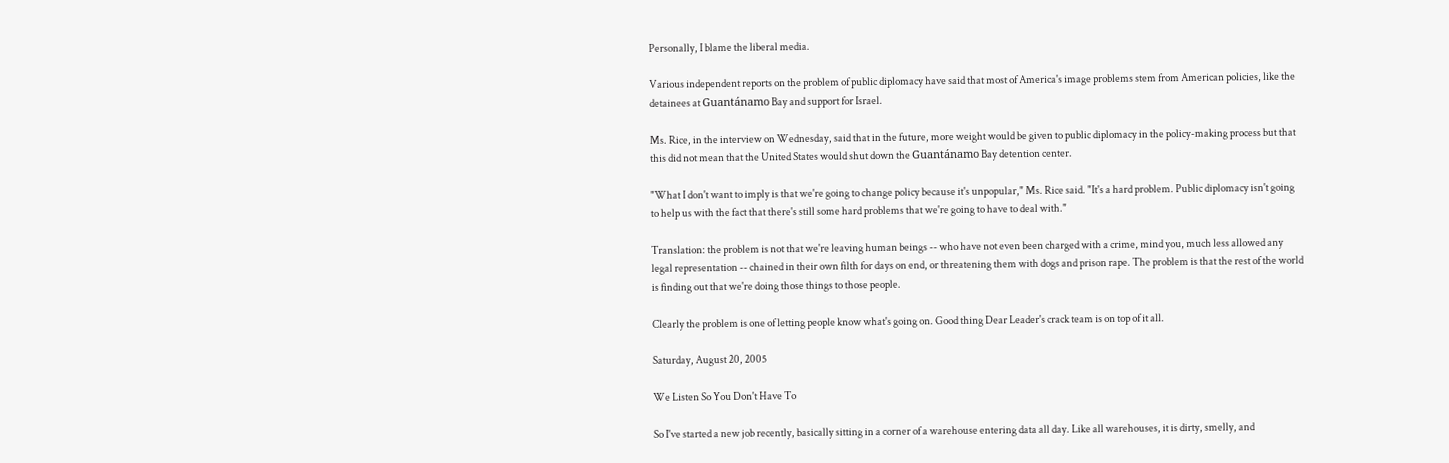Personally, I blame the liberal media.

Various independent reports on the problem of public diplomacy have said that most of America's image problems stem from American policies, like the detainees at Guantánamo Bay and support for Israel.

Ms. Rice, in the interview on Wednesday, said that in the future, more weight would be given to public diplomacy in the policy-making process but that this did not mean that the United States would shut down the Guantánamo Bay detention center.

"What I don't want to imply is that we're going to change policy because it's unpopular," Ms. Rice said. "It's a hard problem. Public diplomacy isn't going to help us with the fact that there's still some hard problems that we're going to have to deal with."

Translation: the problem is not that we're leaving human beings -- who have not even been charged with a crime, mind you, much less allowed any legal representation -- chained in their own filth for days on end, or threatening them with dogs and prison rape. The problem is that the rest of the world is finding out that we're doing those things to those people.

Clearly the problem is one of letting people know what's going on. Good thing Dear Leader's crack team is on top of it all.

Saturday, August 20, 2005

We Listen So You Don't Have To

So I've started a new job recently, basically sitting in a corner of a warehouse entering data all day. Like all warehouses, it is dirty, smelly, and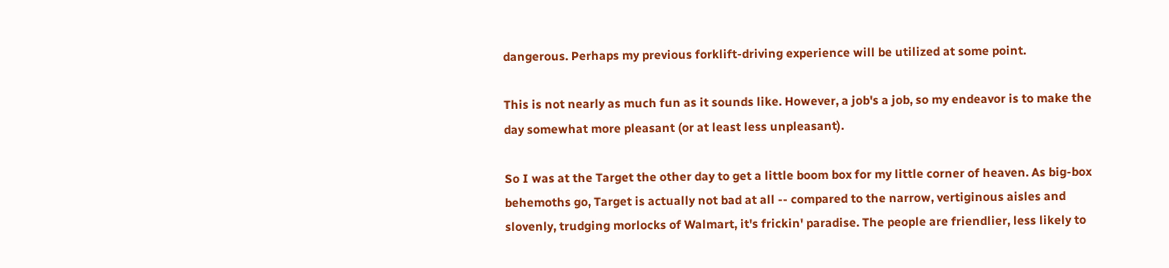dangerous. Perhaps my previous forklift-driving experience will be utilized at some point.

This is not nearly as much fun as it sounds like. However, a job's a job, so my endeavor is to make the day somewhat more pleasant (or at least less unpleasant).

So I was at the Target the other day to get a little boom box for my little corner of heaven. As big-box behemoths go, Target is actually not bad at all -- compared to the narrow, vertiginous aisles and slovenly, trudging morlocks of Walmart, it's frickin' paradise. The people are friendlier, less likely to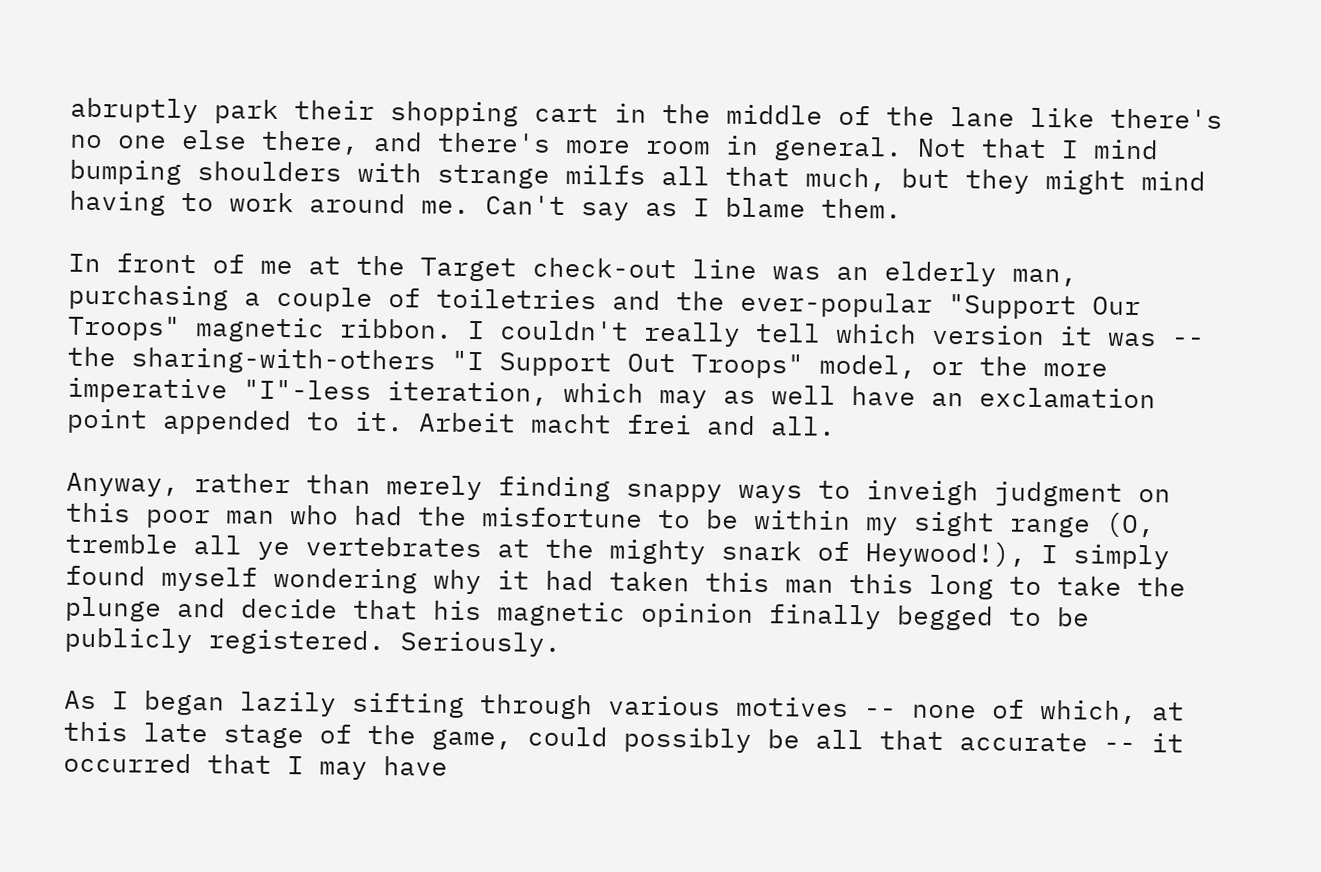abruptly park their shopping cart in the middle of the lane like there's no one else there, and there's more room in general. Not that I mind bumping shoulders with strange milfs all that much, but they might mind having to work around me. Can't say as I blame them.

In front of me at the Target check-out line was an elderly man, purchasing a couple of toiletries and the ever-popular "Support Our Troops" magnetic ribbon. I couldn't really tell which version it was -- the sharing-with-others "I Support Out Troops" model, or the more imperative "I"-less iteration, which may as well have an exclamation point appended to it. Arbeit macht frei and all.

Anyway, rather than merely finding snappy ways to inveigh judgment on this poor man who had the misfortune to be within my sight range (O, tremble all ye vertebrates at the mighty snark of Heywood!), I simply found myself wondering why it had taken this man this long to take the plunge and decide that his magnetic opinion finally begged to be publicly registered. Seriously.

As I began lazily sifting through various motives -- none of which, at this late stage of the game, could possibly be all that accurate -- it occurred that I may have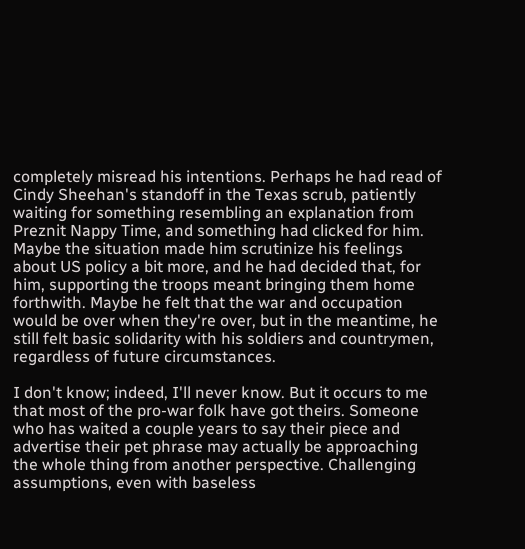completely misread his intentions. Perhaps he had read of Cindy Sheehan's standoff in the Texas scrub, patiently waiting for something resembling an explanation from Preznit Nappy Time, and something had clicked for him. Maybe the situation made him scrutinize his feelings about US policy a bit more, and he had decided that, for him, supporting the troops meant bringing them home forthwith. Maybe he felt that the war and occupation would be over when they're over, but in the meantime, he still felt basic solidarity with his soldiers and countrymen, regardless of future circumstances.

I don't know; indeed, I'll never know. But it occurs to me that most of the pro-war folk have got theirs. Someone who has waited a couple years to say their piece and advertise their pet phrase may actually be approaching the whole thing from another perspective. Challenging assumptions, even with baseless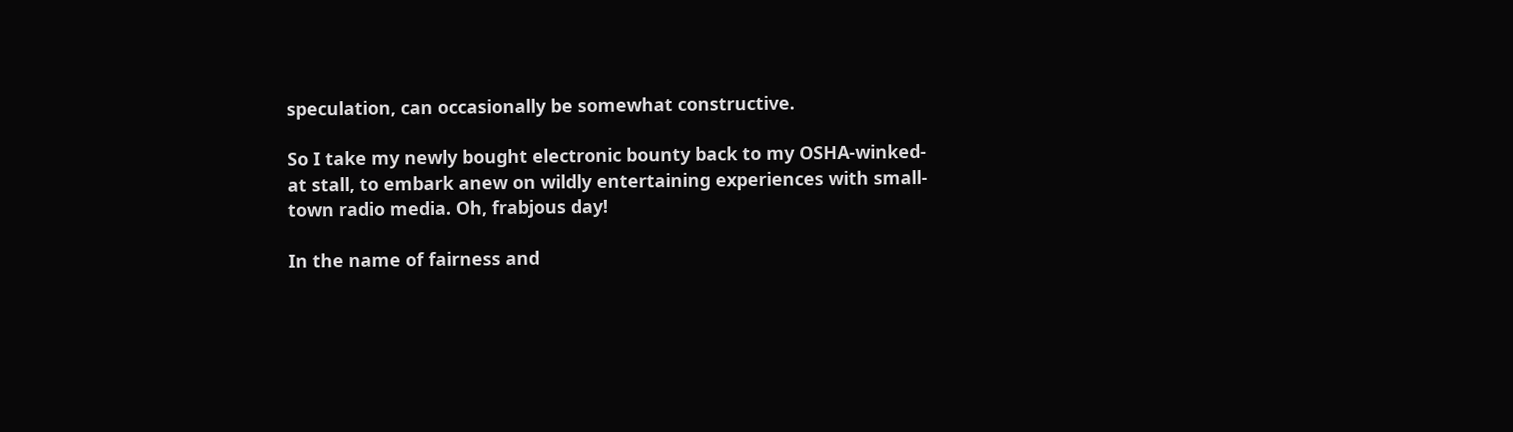speculation, can occasionally be somewhat constructive.

So I take my newly bought electronic bounty back to my OSHA-winked-at stall, to embark anew on wildly entertaining experiences with small-town radio media. Oh, frabjous day!

In the name of fairness and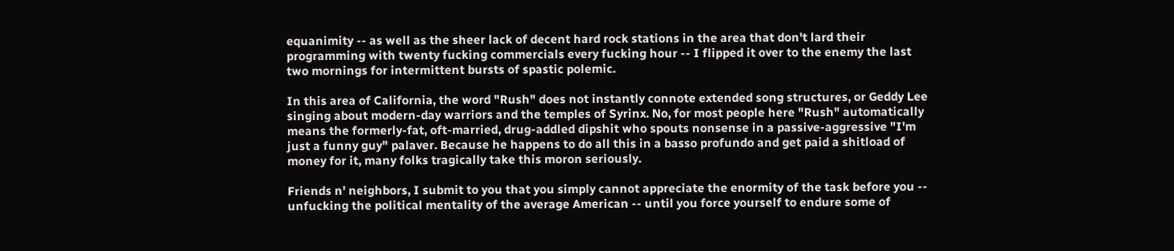equanimity -- as well as the sheer lack of decent hard rock stations in the area that don't lard their programming with twenty fucking commercials every fucking hour -- I flipped it over to the enemy the last two mornings for intermittent bursts of spastic polemic.

In this area of California, the word "Rush" does not instantly connote extended song structures, or Geddy Lee singing about modern-day warriors and the temples of Syrinx. No, for most people here "Rush" automatically means the formerly-fat, oft-married, drug-addled dipshit who spouts nonsense in a passive-aggressive "I'm just a funny guy" palaver. Because he happens to do all this in a basso profundo and get paid a shitload of money for it, many folks tragically take this moron seriously.

Friends n' neighbors, I submit to you that you simply cannot appreciate the enormity of the task before you -- unfucking the political mentality of the average American -- until you force yourself to endure some of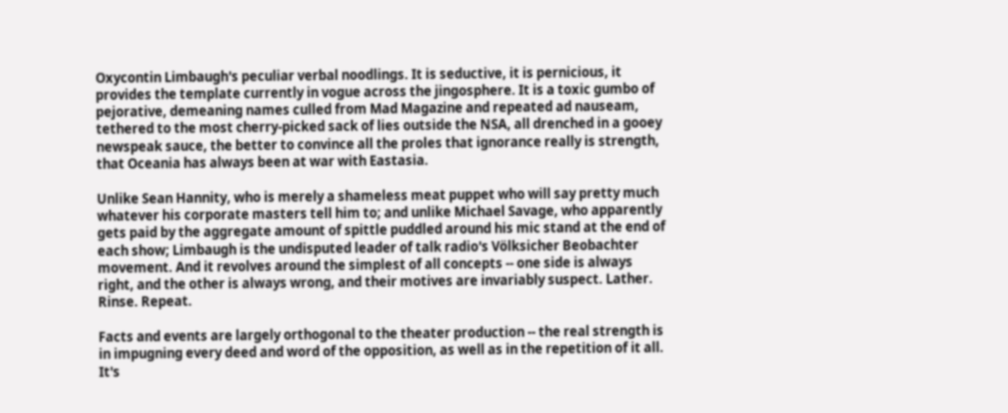Oxycontin Limbaugh's peculiar verbal noodlings. It is seductive, it is pernicious, it provides the template currently in vogue across the jingosphere. It is a toxic gumbo of pejorative, demeaning names culled from Mad Magazine and repeated ad nauseam, tethered to the most cherry-picked sack of lies outside the NSA, all drenched in a gooey newspeak sauce, the better to convince all the proles that ignorance really is strength, that Oceania has always been at war with Eastasia.

Unlike Sean Hannity, who is merely a shameless meat puppet who will say pretty much whatever his corporate masters tell him to; and unlike Michael Savage, who apparently gets paid by the aggregate amount of spittle puddled around his mic stand at the end of each show; Limbaugh is the undisputed leader of talk radio's Völksicher Beobachter movement. And it revolves around the simplest of all concepts -- one side is always right, and the other is always wrong, and their motives are invariably suspect. Lather. Rinse. Repeat.

Facts and events are largely orthogonal to the theater production -- the real strength is in impugning every deed and word of the opposition, as well as in the repetition of it all. It's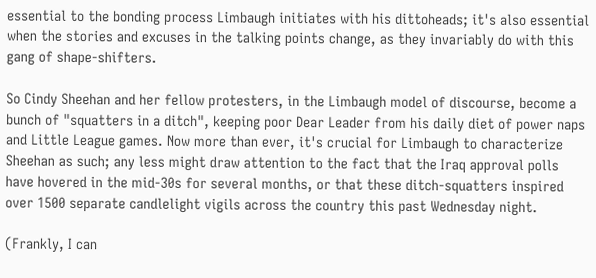essential to the bonding process Limbaugh initiates with his dittoheads; it's also essential when the stories and excuses in the talking points change, as they invariably do with this gang of shape-shifters.

So Cindy Sheehan and her fellow protesters, in the Limbaugh model of discourse, become a bunch of "squatters in a ditch", keeping poor Dear Leader from his daily diet of power naps and Little League games. Now more than ever, it's crucial for Limbaugh to characterize Sheehan as such; any less might draw attention to the fact that the Iraq approval polls have hovered in the mid-30s for several months, or that these ditch-squatters inspired over 1500 separate candlelight vigils across the country this past Wednesday night.

(Frankly, I can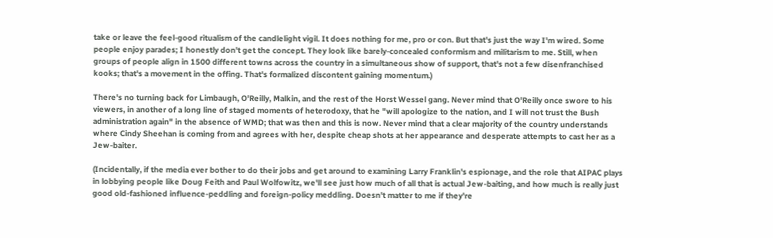take or leave the feel-good ritualism of the candlelight vigil. It does nothing for me, pro or con. But that's just the way I'm wired. Some people enjoy parades; I honestly don't get the concept. They look like barely-concealed conformism and militarism to me. Still, when groups of people align in 1500 different towns across the country in a simultaneous show of support, that's not a few disenfranchised kooks; that's a movement in the offing. That's formalized discontent gaining momentum.)

There's no turning back for Limbaugh, O'Reilly, Malkin, and the rest of the Horst Wessel gang. Never mind that O'Reilly once swore to his viewers, in another of a long line of staged moments of heterodoxy, that he "will apologize to the nation, and I will not trust the Bush administration again" in the absence of WMD; that was then and this is now. Never mind that a clear majority of the country understands where Cindy Sheehan is coming from and agrees with her, despite cheap shots at her appearance and desperate attempts to cast her as a Jew-baiter.

(Incidentally, if the media ever bother to do their jobs and get around to examining Larry Franklin's espionage, and the role that AIPAC plays in lobbying people like Doug Feith and Paul Wolfowitz, we'll see just how much of all that is actual Jew-baiting, and how much is really just good old-fashioned influence-peddling and foreign-policy meddling. Doesn't matter to me if they're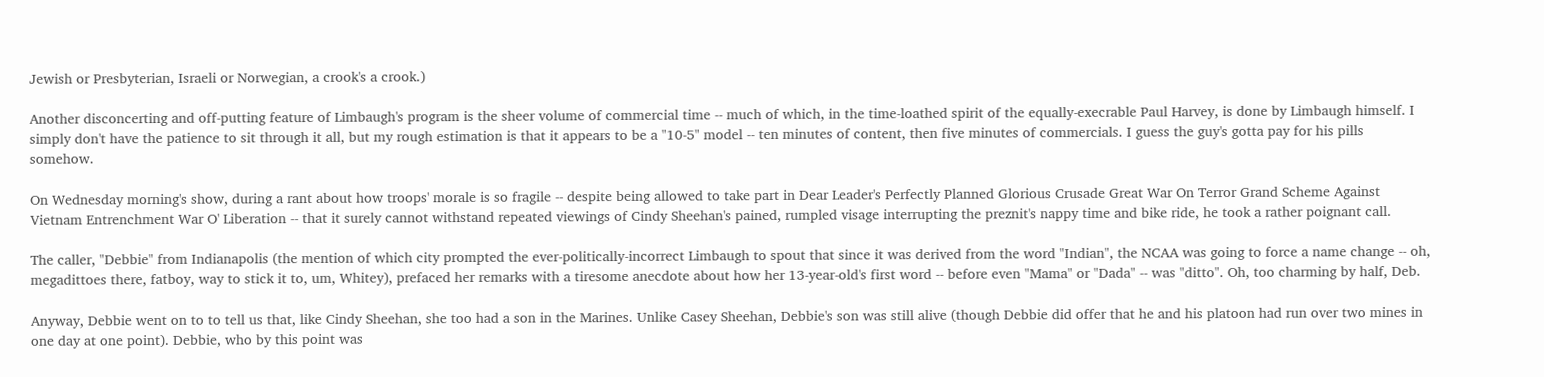Jewish or Presbyterian, Israeli or Norwegian, a crook's a crook.)

Another disconcerting and off-putting feature of Limbaugh's program is the sheer volume of commercial time -- much of which, in the time-loathed spirit of the equally-execrable Paul Harvey, is done by Limbaugh himself. I simply don't have the patience to sit through it all, but my rough estimation is that it appears to be a "10-5" model -- ten minutes of content, then five minutes of commercials. I guess the guy's gotta pay for his pills somehow.

On Wednesday morning's show, during a rant about how troops' morale is so fragile -- despite being allowed to take part in Dear Leader's Perfectly Planned Glorious Crusade Great War On Terror Grand Scheme Against Vietnam Entrenchment War O' Liberation -- that it surely cannot withstand repeated viewings of Cindy Sheehan's pained, rumpled visage interrupting the preznit's nappy time and bike ride, he took a rather poignant call.

The caller, "Debbie" from Indianapolis (the mention of which city prompted the ever-politically-incorrect Limbaugh to spout that since it was derived from the word "Indian", the NCAA was going to force a name change -- oh, megadittoes there, fatboy, way to stick it to, um, Whitey), prefaced her remarks with a tiresome anecdote about how her 13-year-old's first word -- before even "Mama" or "Dada" -- was "ditto". Oh, too charming by half, Deb.

Anyway, Debbie went on to to tell us that, like Cindy Sheehan, she too had a son in the Marines. Unlike Casey Sheehan, Debbie's son was still alive (though Debbie did offer that he and his platoon had run over two mines in one day at one point). Debbie, who by this point was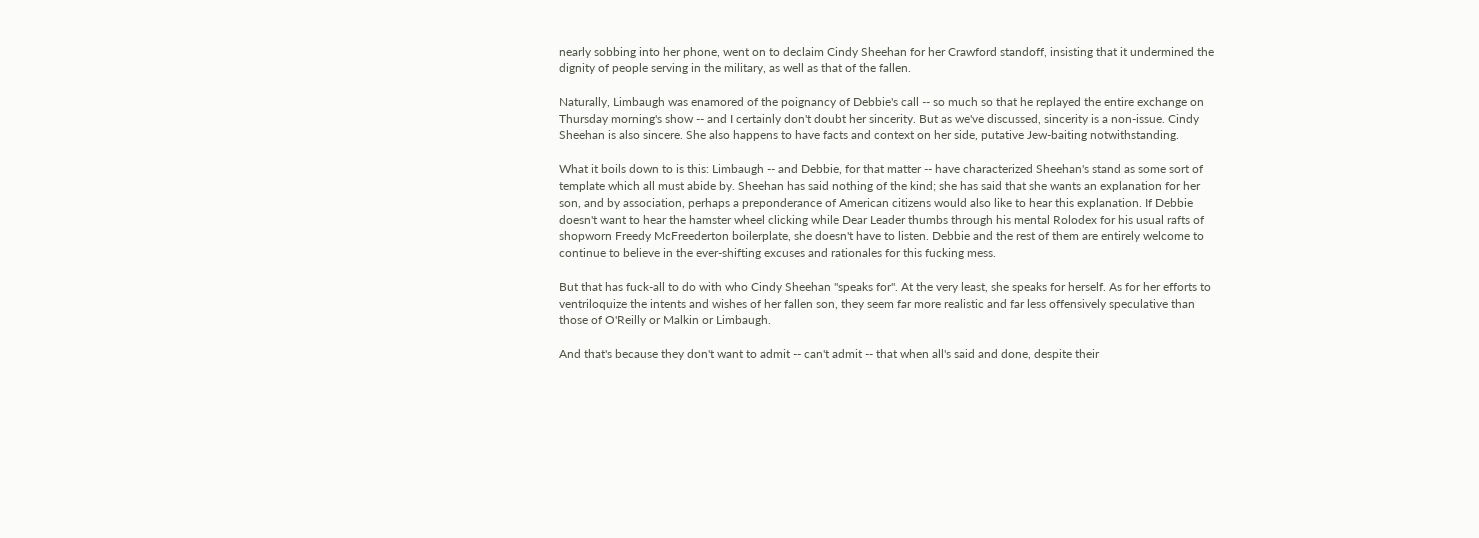nearly sobbing into her phone, went on to declaim Cindy Sheehan for her Crawford standoff, insisting that it undermined the dignity of people serving in the military, as well as that of the fallen.

Naturally, Limbaugh was enamored of the poignancy of Debbie's call -- so much so that he replayed the entire exchange on Thursday morning's show -- and I certainly don't doubt her sincerity. But as we've discussed, sincerity is a non-issue. Cindy Sheehan is also sincere. She also happens to have facts and context on her side, putative Jew-baiting notwithstanding.

What it boils down to is this: Limbaugh -- and Debbie, for that matter -- have characterized Sheehan's stand as some sort of template which all must abide by. Sheehan has said nothing of the kind; she has said that she wants an explanation for her son, and by association, perhaps a preponderance of American citizens would also like to hear this explanation. If Debbie doesn't want to hear the hamster wheel clicking while Dear Leader thumbs through his mental Rolodex for his usual rafts of shopworn Freedy McFreederton boilerplate, she doesn't have to listen. Debbie and the rest of them are entirely welcome to continue to believe in the ever-shifting excuses and rationales for this fucking mess.

But that has fuck-all to do with who Cindy Sheehan "speaks for". At the very least, she speaks for herself. As for her efforts to ventriloquize the intents and wishes of her fallen son, they seem far more realistic and far less offensively speculative than those of O'Reilly or Malkin or Limbaugh.

And that's because they don't want to admit -- can't admit -- that when all's said and done, despite their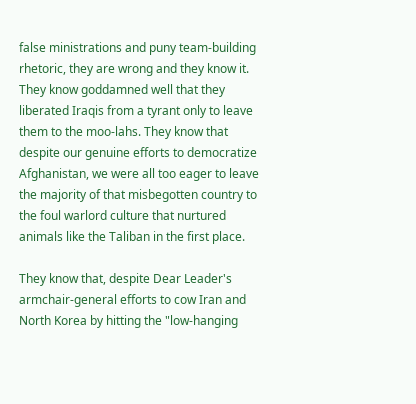false ministrations and puny team-building rhetoric, they are wrong and they know it. They know goddamned well that they liberated Iraqis from a tyrant only to leave them to the moo-lahs. They know that despite our genuine efforts to democratize Afghanistan, we were all too eager to leave the majority of that misbegotten country to the foul warlord culture that nurtured animals like the Taliban in the first place.

They know that, despite Dear Leader's armchair-general efforts to cow Iran and North Korea by hitting the "low-hanging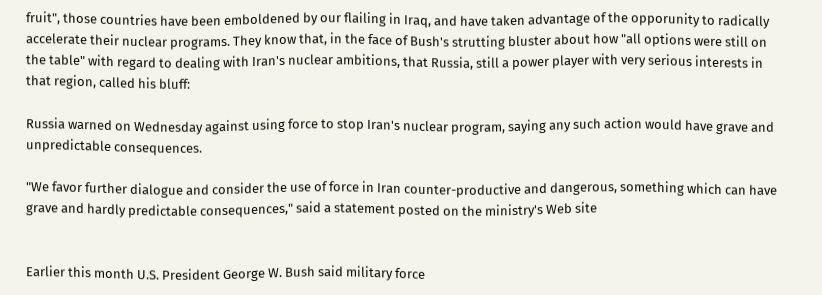fruit", those countries have been emboldened by our flailing in Iraq, and have taken advantage of the opporunity to radically accelerate their nuclear programs. They know that, in the face of Bush's strutting bluster about how "all options were still on the table" with regard to dealing with Iran's nuclear ambitions, that Russia, still a power player with very serious interests in that region, called his bluff:

Russia warned on Wednesday against using force to stop Iran's nuclear program, saying any such action would have grave and unpredictable consequences.

"We favor further dialogue and consider the use of force in Iran counter-productive and dangerous, something which can have grave and hardly predictable consequences," said a statement posted on the ministry's Web site


Earlier this month U.S. President George W. Bush said military force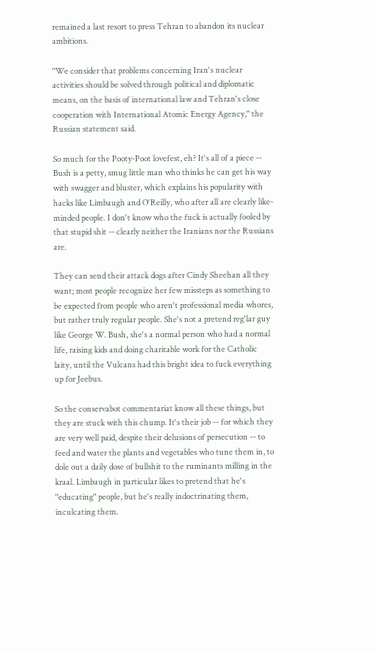remained a last resort to press Tehran to abandon its nuclear ambitions.

"We consider that problems concerning Iran's nuclear activities should be solved through political and diplomatic means, on the basis of international law and Tehran's close cooperation with International Atomic Energy Agency," the Russian statement said.

So much for the Pooty-Poot lovefest, eh? It's all of a piece -- Bush is a petty, smug little man who thinks he can get his way with swagger and bluster, which explains his popularity with hacks like Limbaugh and O'Reilly, who after all are clearly like-minded people. I don't know who the fuck is actually fooled by that stupid shit -- clearly neither the Iranians nor the Russians are.

They can send their attack dogs after Cindy Sheehan all they want; most people recognize her few missteps as something to be expected from people who aren't professional media whores, but rather truly regular people. She's not a pretend reg'lar guy like George W. Bush, she's a normal person who had a normal life, raising kids and doing charitable work for the Catholic laity, until the Vulcans had this bright idea to fuck everything up for Jeebus.

So the conservabot commentariat know all these things, but they are stuck with this chump. It's their job -- for which they are very well paid, despite their delusions of persecution -- to feed and water the plants and vegetables who tune them in, to dole out a daily dose of bullshit to the ruminants milling in the kraal. Limbaugh in particular likes to pretend that he's "educating" people, but he's really indoctrinating them, inculcating them.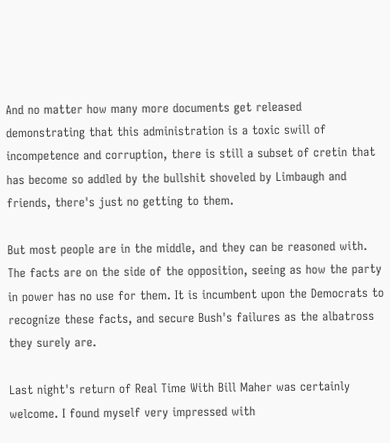And no matter how many more documents get released demonstrating that this administration is a toxic swill of incompetence and corruption, there is still a subset of cretin that has become so addled by the bullshit shoveled by Limbaugh and friends, there's just no getting to them.

But most people are in the middle, and they can be reasoned with. The facts are on the side of the opposition, seeing as how the party in power has no use for them. It is incumbent upon the Democrats to recognize these facts, and secure Bush's failures as the albatross they surely are.

Last night's return of Real Time With Bill Maher was certainly welcome. I found myself very impressed with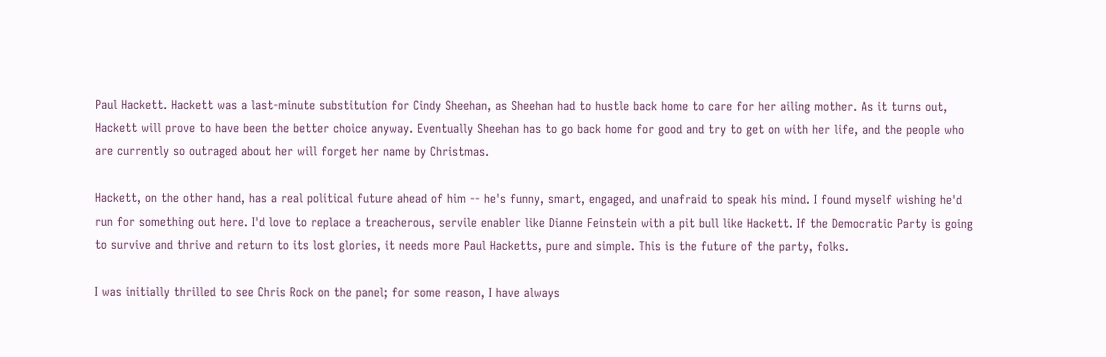Paul Hackett. Hackett was a last-minute substitution for Cindy Sheehan, as Sheehan had to hustle back home to care for her ailing mother. As it turns out, Hackett will prove to have been the better choice anyway. Eventually Sheehan has to go back home for good and try to get on with her life, and the people who are currently so outraged about her will forget her name by Christmas.

Hackett, on the other hand, has a real political future ahead of him -- he's funny, smart, engaged, and unafraid to speak his mind. I found myself wishing he'd run for something out here. I'd love to replace a treacherous, servile enabler like Dianne Feinstein with a pit bull like Hackett. If the Democratic Party is going to survive and thrive and return to its lost glories, it needs more Paul Hacketts, pure and simple. This is the future of the party, folks.

I was initially thrilled to see Chris Rock on the panel; for some reason, I have always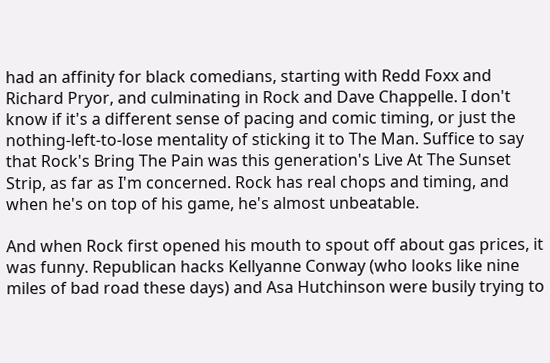had an affinity for black comedians, starting with Redd Foxx and Richard Pryor, and culminating in Rock and Dave Chappelle. I don't know if it's a different sense of pacing and comic timing, or just the nothing-left-to-lose mentality of sticking it to The Man. Suffice to say that Rock's Bring The Pain was this generation's Live At The Sunset Strip, as far as I'm concerned. Rock has real chops and timing, and when he's on top of his game, he's almost unbeatable.

And when Rock first opened his mouth to spout off about gas prices, it was funny. Republican hacks Kellyanne Conway (who looks like nine miles of bad road these days) and Asa Hutchinson were busily trying to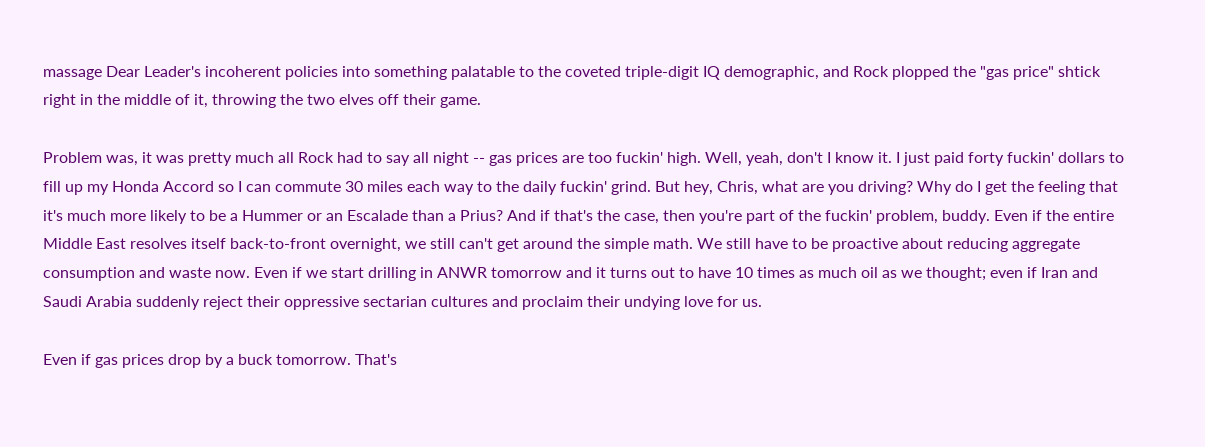massage Dear Leader's incoherent policies into something palatable to the coveted triple-digit IQ demographic, and Rock plopped the "gas price" shtick right in the middle of it, throwing the two elves off their game.

Problem was, it was pretty much all Rock had to say all night -- gas prices are too fuckin' high. Well, yeah, don't I know it. I just paid forty fuckin' dollars to fill up my Honda Accord so I can commute 30 miles each way to the daily fuckin' grind. But hey, Chris, what are you driving? Why do I get the feeling that it's much more likely to be a Hummer or an Escalade than a Prius? And if that's the case, then you're part of the fuckin' problem, buddy. Even if the entire Middle East resolves itself back-to-front overnight, we still can't get around the simple math. We still have to be proactive about reducing aggregate consumption and waste now. Even if we start drilling in ANWR tomorrow and it turns out to have 10 times as much oil as we thought; even if Iran and Saudi Arabia suddenly reject their oppressive sectarian cultures and proclaim their undying love for us.

Even if gas prices drop by a buck tomorrow. That's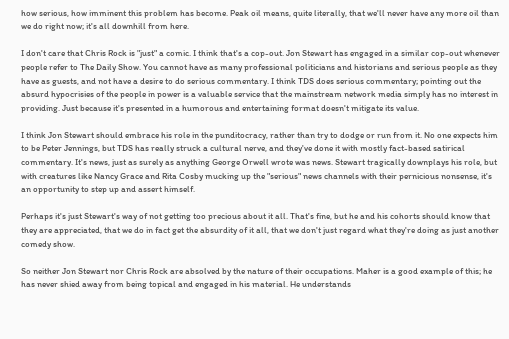how serious, how imminent this problem has become. Peak oil means, quite literally, that we'll never have any more oil than we do right now; it's all downhill from here.

I don't care that Chris Rock is "just" a comic. I think that's a cop-out. Jon Stewart has engaged in a similar cop-out whenever people refer to The Daily Show. You cannot have as many professional politicians and historians and serious people as they have as guests, and not have a desire to do serious commentary. I think TDS does serious commentary; pointing out the absurd hypocrisies of the people in power is a valuable service that the mainstream network media simply has no interest in providing. Just because it's presented in a humorous and entertaining format doesn't mitigate its value.

I think Jon Stewart should embrace his role in the punditocracy, rather than try to dodge or run from it. No one expects him to be Peter Jennings, but TDS has really struck a cultural nerve, and they've done it with mostly fact-based satirical commentary. It's news, just as surely as anything George Orwell wrote was news. Stewart tragically downplays his role, but with creatures like Nancy Grace and Rita Cosby mucking up the "serious" news channels with their pernicious nonsense, it's an opportunity to step up and assert himself.

Perhaps it's just Stewart's way of not getting too precious about it all. That's fine, but he and his cohorts should know that they are appreciated, that we do in fact get the absurdity of it all, that we don't just regard what they're doing as just another comedy show.

So neither Jon Stewart nor Chris Rock are absolved by the nature of their occupations. Maher is a good example of this; he has never shied away from being topical and engaged in his material. He understands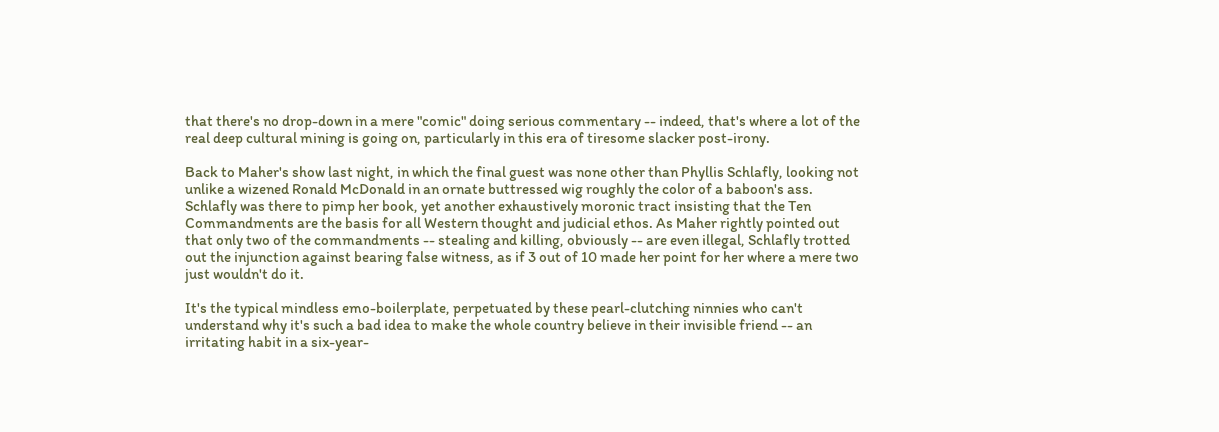that there's no drop-down in a mere "comic" doing serious commentary -- indeed, that's where a lot of the real deep cultural mining is going on, particularly in this era of tiresome slacker post-irony.

Back to Maher's show last night, in which the final guest was none other than Phyllis Schlafly, looking not unlike a wizened Ronald McDonald in an ornate buttressed wig roughly the color of a baboon's ass. Schlafly was there to pimp her book, yet another exhaustively moronic tract insisting that the Ten Commandments are the basis for all Western thought and judicial ethos. As Maher rightly pointed out that only two of the commandments -- stealing and killing, obviously -- are even illegal, Schlafly trotted out the injunction against bearing false witness, as if 3 out of 10 made her point for her where a mere two just wouldn't do it.

It's the typical mindless emo-boilerplate, perpetuated by these pearl-clutching ninnies who can't understand why it's such a bad idea to make the whole country believe in their invisible friend -- an irritating habit in a six-year-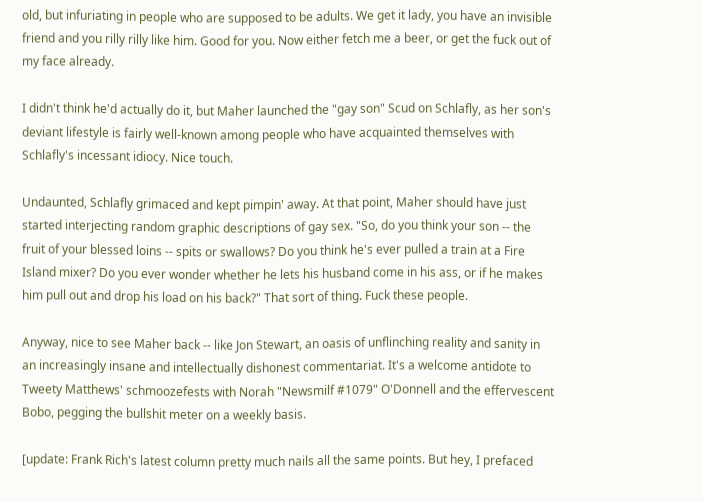old, but infuriating in people who are supposed to be adults. We get it lady, you have an invisible friend and you rilly rilly like him. Good for you. Now either fetch me a beer, or get the fuck out of my face already.

I didn't think he'd actually do it, but Maher launched the "gay son" Scud on Schlafly, as her son's deviant lifestyle is fairly well-known among people who have acquainted themselves with Schlafly's incessant idiocy. Nice touch.

Undaunted, Schlafly grimaced and kept pimpin' away. At that point, Maher should have just started interjecting random graphic descriptions of gay sex. "So, do you think your son -- the fruit of your blessed loins -- spits or swallows? Do you think he's ever pulled a train at a Fire Island mixer? Do you ever wonder whether he lets his husband come in his ass, or if he makes him pull out and drop his load on his back?" That sort of thing. Fuck these people.

Anyway, nice to see Maher back -- like Jon Stewart, an oasis of unflinching reality and sanity in an increasingly insane and intellectually dishonest commentariat. It's a welcome antidote to Tweety Matthews' schmoozefests with Norah "Newsmilf #1079" O'Donnell and the effervescent Bobo, pegging the bullshit meter on a weekly basis.

[update: Frank Rich's latest column pretty much nails all the same points. But hey, I prefaced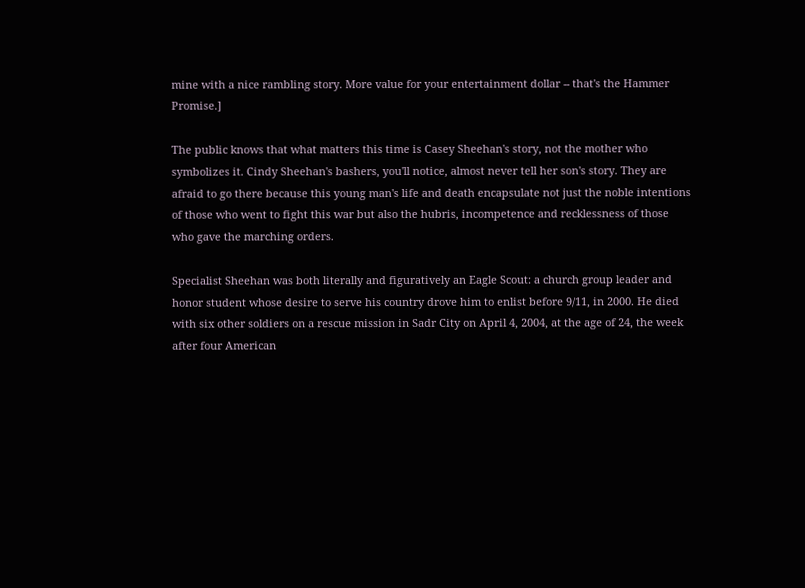mine with a nice rambling story. More value for your entertainment dollar -- that's the Hammer Promise.]

The public knows that what matters this time is Casey Sheehan's story, not the mother who symbolizes it. Cindy Sheehan's bashers, you'll notice, almost never tell her son's story. They are afraid to go there because this young man's life and death encapsulate not just the noble intentions of those who went to fight this war but also the hubris, incompetence and recklessness of those who gave the marching orders.

Specialist Sheehan was both literally and figuratively an Eagle Scout: a church group leader and honor student whose desire to serve his country drove him to enlist before 9/11, in 2000. He died with six other soldiers on a rescue mission in Sadr City on April 4, 2004, at the age of 24, the week after four American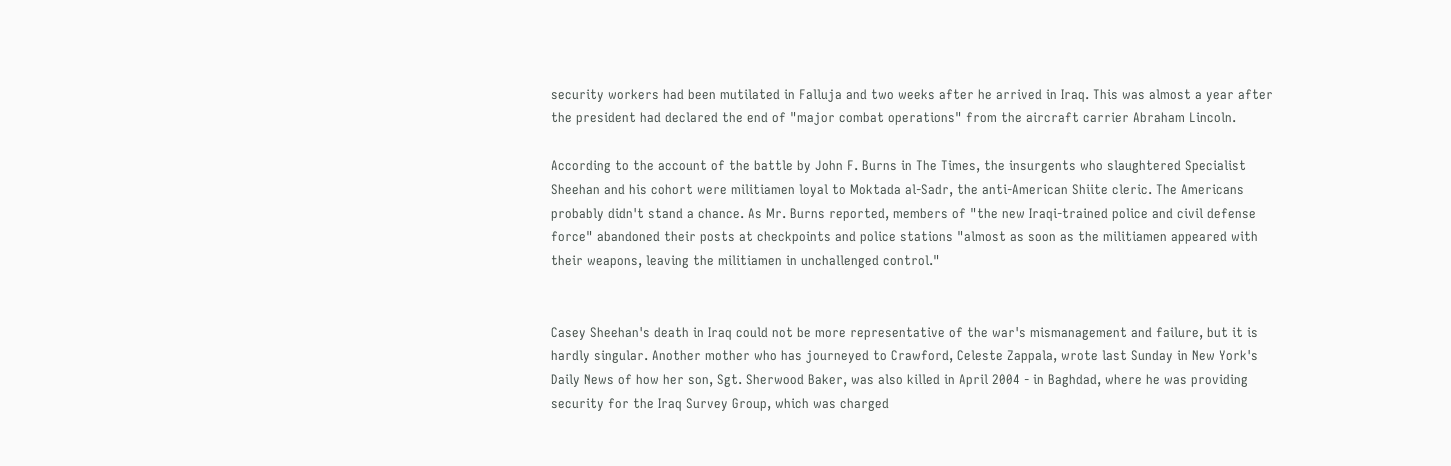security workers had been mutilated in Falluja and two weeks after he arrived in Iraq. This was almost a year after the president had declared the end of "major combat operations" from the aircraft carrier Abraham Lincoln.

According to the account of the battle by John F. Burns in The Times, the insurgents who slaughtered Specialist Sheehan and his cohort were militiamen loyal to Moktada al-Sadr, the anti-American Shiite cleric. The Americans probably didn't stand a chance. As Mr. Burns reported, members of "the new Iraqi-trained police and civil defense force" abandoned their posts at checkpoints and police stations "almost as soon as the militiamen appeared with their weapons, leaving the militiamen in unchallenged control."


Casey Sheehan's death in Iraq could not be more representative of the war's mismanagement and failure, but it is hardly singular. Another mother who has journeyed to Crawford, Celeste Zappala, wrote last Sunday in New York's Daily News of how her son, Sgt. Sherwood Baker, was also killed in April 2004 - in Baghdad, where he was providing security for the Iraq Survey Group, which was charged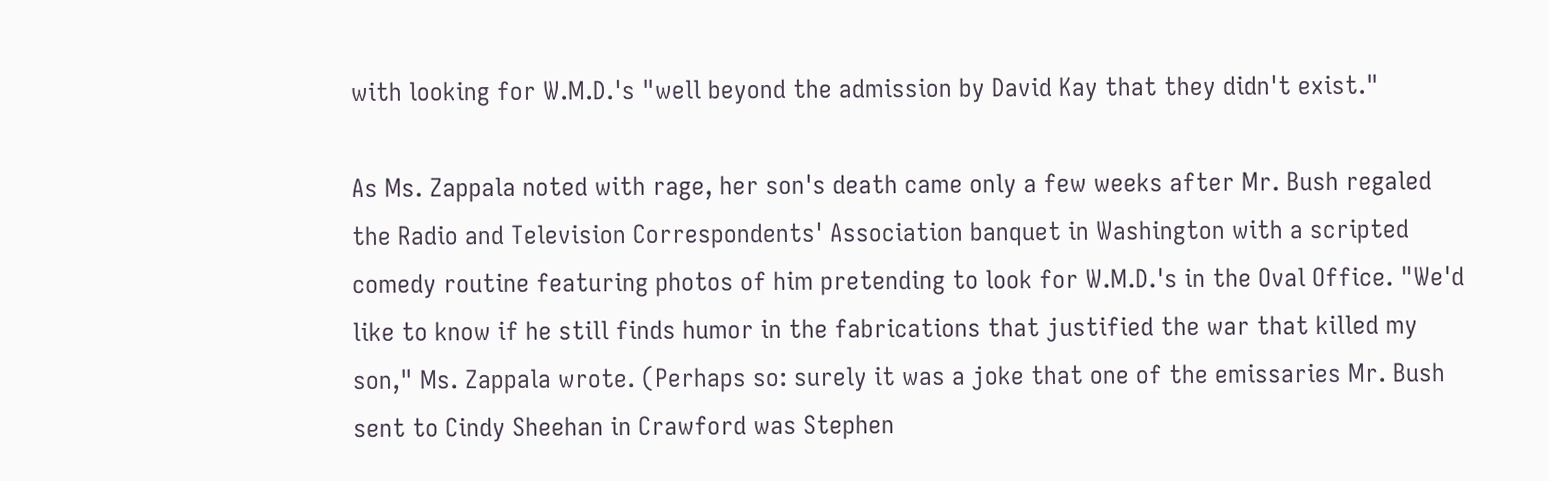with looking for W.M.D.'s "well beyond the admission by David Kay that they didn't exist."

As Ms. Zappala noted with rage, her son's death came only a few weeks after Mr. Bush regaled the Radio and Television Correspondents' Association banquet in Washington with a scripted comedy routine featuring photos of him pretending to look for W.M.D.'s in the Oval Office. "We'd like to know if he still finds humor in the fabrications that justified the war that killed my son," Ms. Zappala wrote. (Perhaps so: surely it was a joke that one of the emissaries Mr. Bush sent to Cindy Sheehan in Crawford was Stephen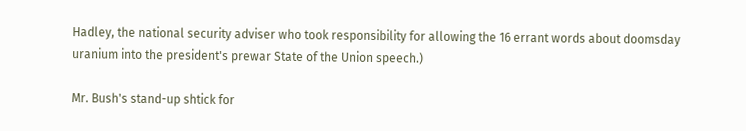Hadley, the national security adviser who took responsibility for allowing the 16 errant words about doomsday uranium into the president's prewar State of the Union speech.)

Mr. Bush's stand-up shtick for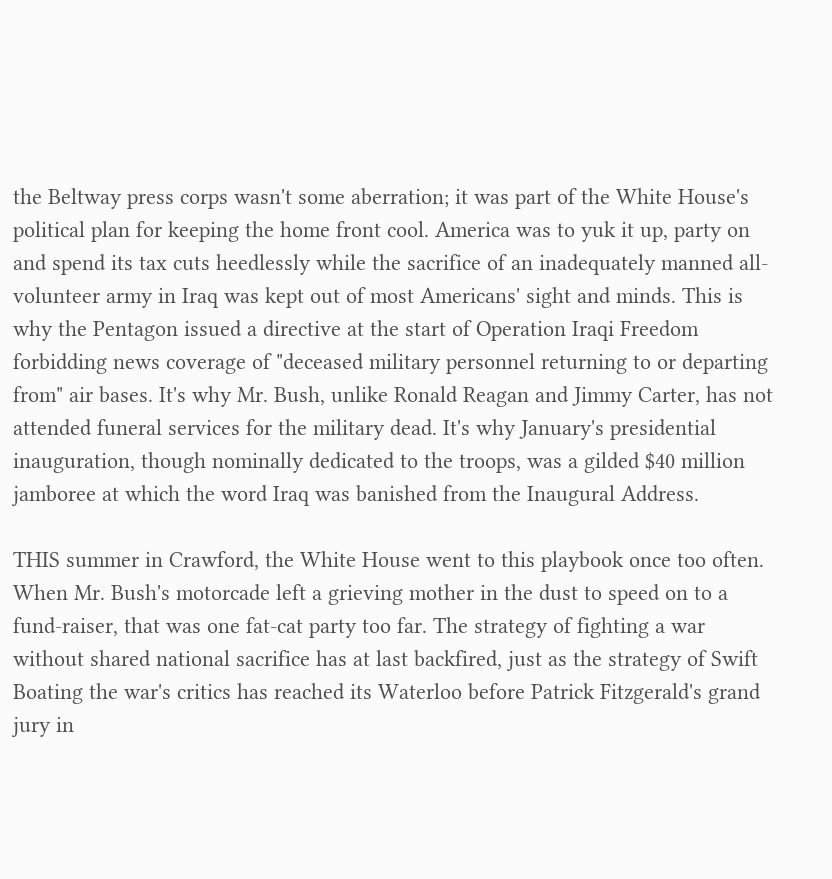the Beltway press corps wasn't some aberration; it was part of the White House's political plan for keeping the home front cool. America was to yuk it up, party on and spend its tax cuts heedlessly while the sacrifice of an inadequately manned all-volunteer army in Iraq was kept out of most Americans' sight and minds. This is why the Pentagon issued a directive at the start of Operation Iraqi Freedom forbidding news coverage of "deceased military personnel returning to or departing from" air bases. It's why Mr. Bush, unlike Ronald Reagan and Jimmy Carter, has not attended funeral services for the military dead. It's why January's presidential inauguration, though nominally dedicated to the troops, was a gilded $40 million jamboree at which the word Iraq was banished from the Inaugural Address.

THIS summer in Crawford, the White House went to this playbook once too often. When Mr. Bush's motorcade left a grieving mother in the dust to speed on to a fund-raiser, that was one fat-cat party too far. The strategy of fighting a war without shared national sacrifice has at last backfired, just as the strategy of Swift Boating the war's critics has reached its Waterloo before Patrick Fitzgerald's grand jury in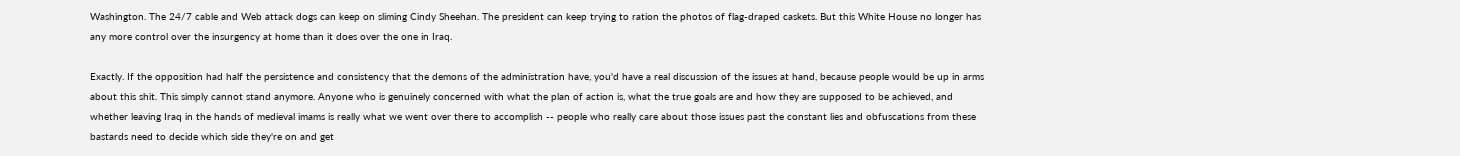Washington. The 24/7 cable and Web attack dogs can keep on sliming Cindy Sheehan. The president can keep trying to ration the photos of flag-draped caskets. But this White House no longer has any more control over the insurgency at home than it does over the one in Iraq.

Exactly. If the opposition had half the persistence and consistency that the demons of the administration have, you'd have a real discussion of the issues at hand, because people would be up in arms about this shit. This simply cannot stand anymore. Anyone who is genuinely concerned with what the plan of action is, what the true goals are and how they are supposed to be achieved, and whether leaving Iraq in the hands of medieval imams is really what we went over there to accomplish -- people who really care about those issues past the constant lies and obfuscations from these bastards need to decide which side they're on and get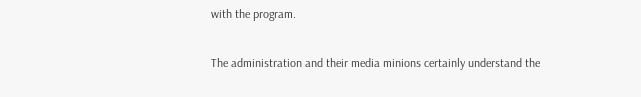with the program.

The administration and their media minions certainly understand the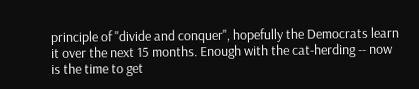principle of "divide and conquer", hopefully the Democrats learn it over the next 15 months. Enough with the cat-herding -- now is the time to get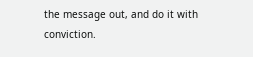the message out, and do it with conviction.